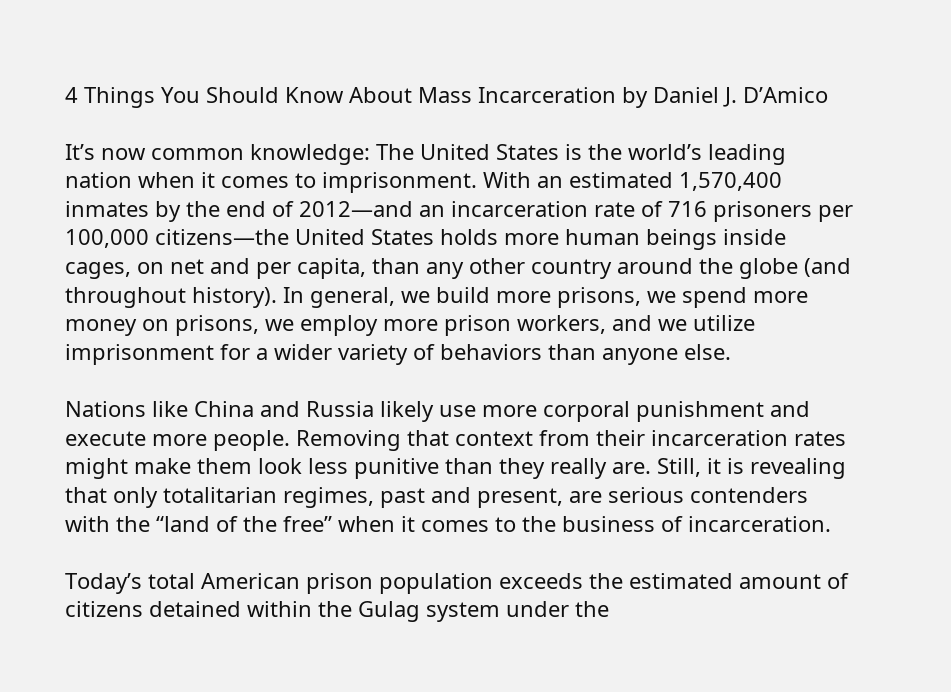4 Things You Should Know About Mass Incarceration by Daniel J. D’Amico

It’s now common knowledge: The United States is the world’s leading nation when it comes to imprisonment. With an estimated 1,570,400 inmates by the end of 2012—and an incarceration rate of 716 prisoners per 100,000 citizens—the United States holds more human beings inside cages, on net and per capita, than any other country around the globe (and throughout history). In general, we build more prisons, we spend more money on prisons, we employ more prison workers, and we utilize imprisonment for a wider variety of behaviors than anyone else.

Nations like China and Russia likely use more corporal punishment and execute more people. Removing that context from their incarceration rates might make them look less punitive than they really are. Still, it is revealing that only totalitarian regimes, past and present, are serious contenders with the “land of the free” when it comes to the business of incarceration.

Today’s total American prison population exceeds the estimated amount of citizens detained within the Gulag system under the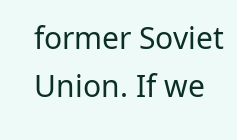former Soviet Union. If we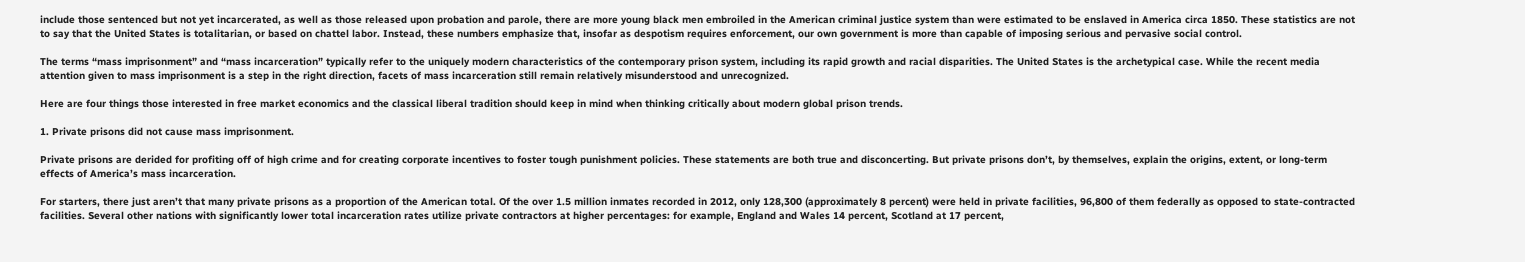include those sentenced but not yet incarcerated, as well as those released upon probation and parole, there are more young black men embroiled in the American criminal justice system than were estimated to be enslaved in America circa 1850. These statistics are not to say that the United States is totalitarian, or based on chattel labor. Instead, these numbers emphasize that, insofar as despotism requires enforcement, our own government is more than capable of imposing serious and pervasive social control.

The terms “mass imprisonment” and “mass incarceration” typically refer to the uniquely modern characteristics of the contemporary prison system, including its rapid growth and racial disparities. The United States is the archetypical case. While the recent media attention given to mass imprisonment is a step in the right direction, facets of mass incarceration still remain relatively misunderstood and unrecognized.

Here are four things those interested in free market economics and the classical liberal tradition should keep in mind when thinking critically about modern global prison trends.

1. Private prisons did not cause mass imprisonment.

Private prisons are derided for profiting off of high crime and for creating corporate incentives to foster tough punishment policies. These statements are both true and disconcerting. But private prisons don’t, by themselves, explain the origins, extent, or long-term effects of America’s mass incarceration.

For starters, there just aren’t that many private prisons as a proportion of the American total. Of the over 1.5 million inmates recorded in 2012, only 128,300 (approximately 8 percent) were held in private facilities, 96,800 of them federally as opposed to state-contracted facilities. Several other nations with significantly lower total incarceration rates utilize private contractors at higher percentages: for example, England and Wales 14 percent, Scotland at 17 percent,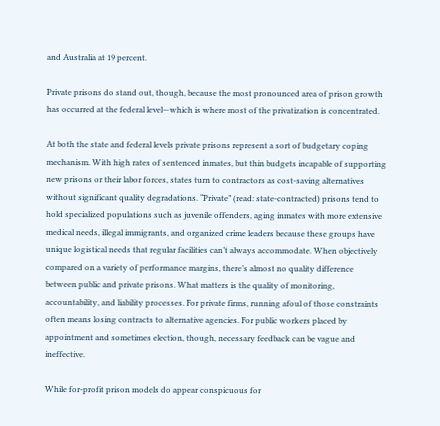and Australia at 19 percent.

Private prisons do stand out, though, because the most pronounced area of prison growth has occurred at the federal level—which is where most of the privatization is concentrated.

At both the state and federal levels private prisons represent a sort of budgetary coping mechanism. With high rates of sentenced inmates, but thin budgets incapable of supporting new prisons or their labor forces, states turn to contractors as cost-saving alternatives without significant quality degradations. “Private” (read: state-contracted) prisons tend to hold specialized populations such as juvenile offenders, aging inmates with more extensive medical needs, illegal immigrants, and organized crime leaders because these groups have unique logistical needs that regular facilities can’t always accommodate. When objectively compared on a variety of performance margins, there’s almost no quality difference between public and private prisons. What matters is the quality of monitoring, accountability, and liability processes. For private firms, running afoul of those constraints often means losing contracts to alternative agencies. For public workers placed by appointment and sometimes election, though, necessary feedback can be vague and ineffective.

While for-profit prison models do appear conspicuous for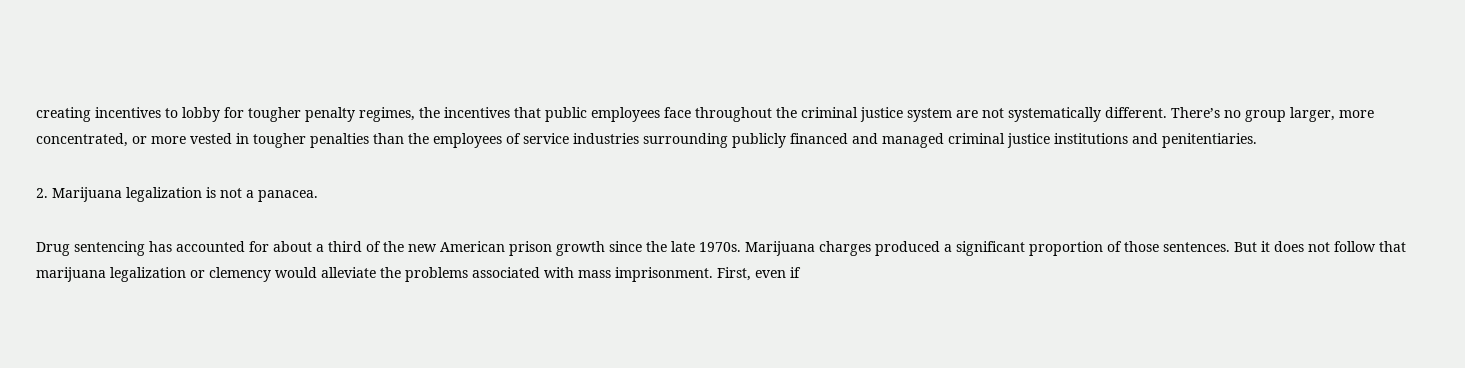creating incentives to lobby for tougher penalty regimes, the incentives that public employees face throughout the criminal justice system are not systematically different. There’s no group larger, more concentrated, or more vested in tougher penalties than the employees of service industries surrounding publicly financed and managed criminal justice institutions and penitentiaries.

2. Marijuana legalization is not a panacea.

Drug sentencing has accounted for about a third of the new American prison growth since the late 1970s. Marijuana charges produced a significant proportion of those sentences. But it does not follow that marijuana legalization or clemency would alleviate the problems associated with mass imprisonment. First, even if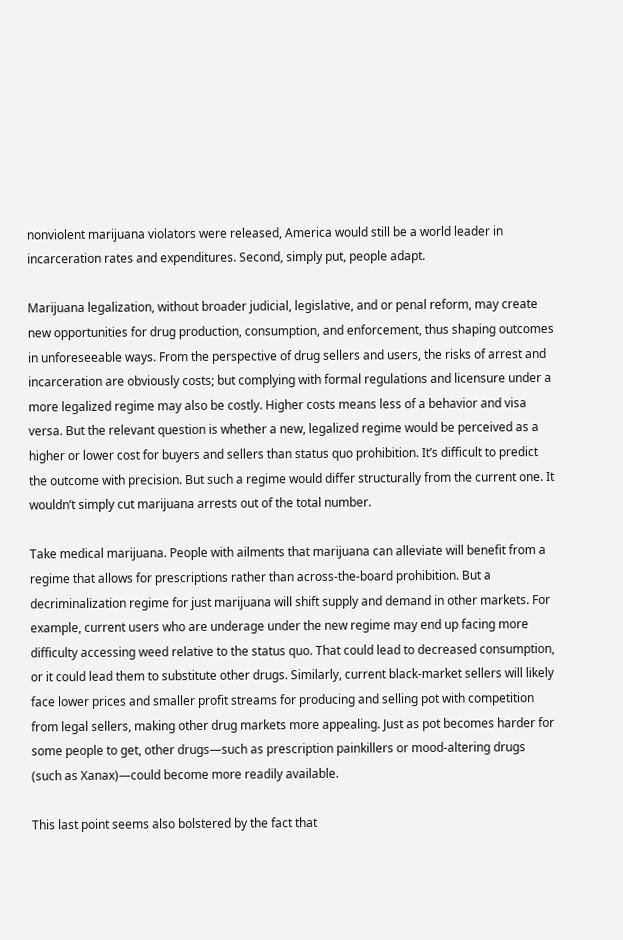nonviolent marijuana violators were released, America would still be a world leader in incarceration rates and expenditures. Second, simply put, people adapt.

Marijuana legalization, without broader judicial, legislative, and or penal reform, may create new opportunities for drug production, consumption, and enforcement, thus shaping outcomes in unforeseeable ways. From the perspective of drug sellers and users, the risks of arrest and incarceration are obviously costs; but complying with formal regulations and licensure under a more legalized regime may also be costly. Higher costs means less of a behavior and visa versa. But the relevant question is whether a new, legalized regime would be perceived as a higher or lower cost for buyers and sellers than status quo prohibition. It’s difficult to predict the outcome with precision. But such a regime would differ structurally from the current one. It wouldn’t simply cut marijuana arrests out of the total number.

Take medical marijuana. People with ailments that marijuana can alleviate will benefit from a regime that allows for prescriptions rather than across-the-board prohibition. But a decriminalization regime for just marijuana will shift supply and demand in other markets. For example, current users who are underage under the new regime may end up facing more difficulty accessing weed relative to the status quo. That could lead to decreased consumption, or it could lead them to substitute other drugs. Similarly, current black-market sellers will likely face lower prices and smaller profit streams for producing and selling pot with competition from legal sellers, making other drug markets more appealing. Just as pot becomes harder for some people to get, other drugs—such as prescription painkillers or mood-altering drugs (such as Xanax)—could become more readily available.

This last point seems also bolstered by the fact that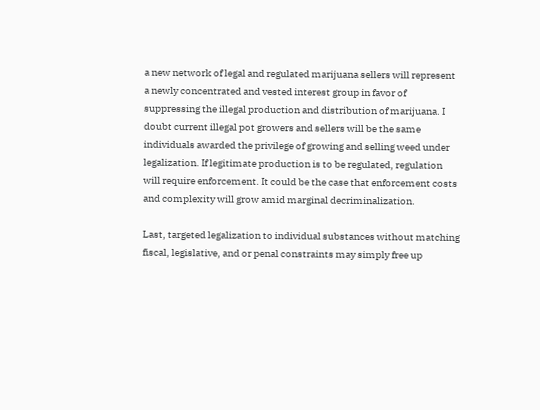a new network of legal and regulated marijuana sellers will represent a newly concentrated and vested interest group in favor of suppressing the illegal production and distribution of marijuana. I doubt current illegal pot growers and sellers will be the same individuals awarded the privilege of growing and selling weed under legalization. If legitimate production is to be regulated, regulation will require enforcement. It could be the case that enforcement costs and complexity will grow amid marginal decriminalization.

Last, targeted legalization to individual substances without matching fiscal, legislative, and or penal constraints may simply free up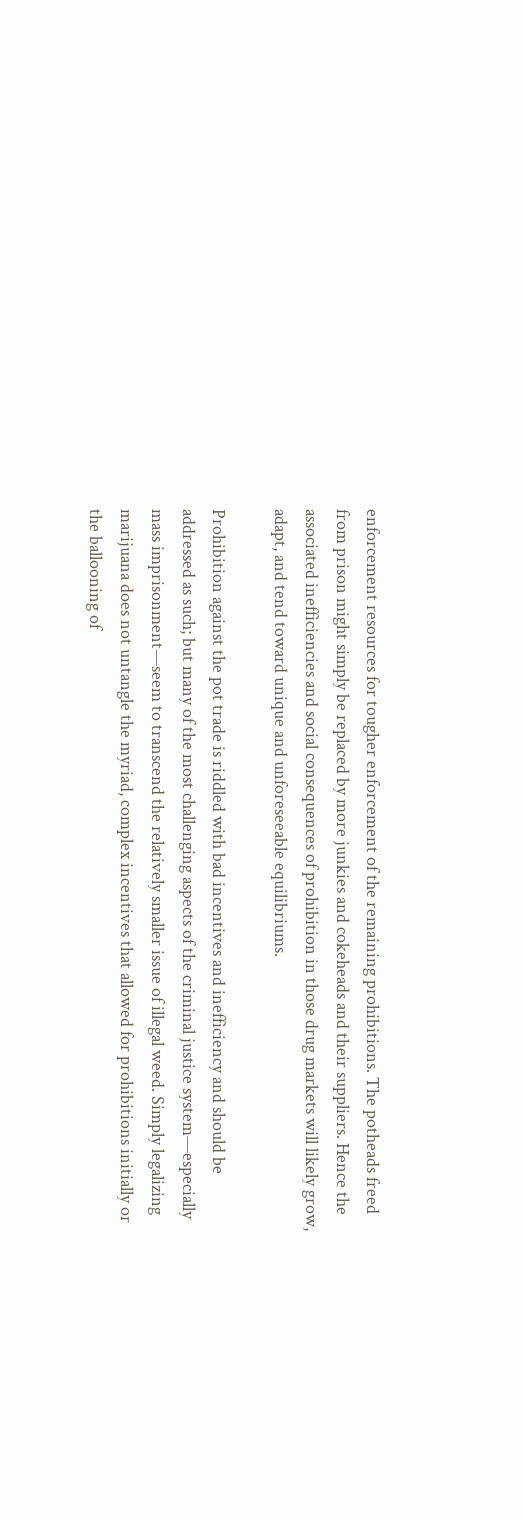enforcement resources for tougher enforcement of the remaining prohibitions. The potheads freed from prison might simply be replaced by more junkies and cokeheads and their suppliers. Hence the associated inefficiencies and social consequences of prohibition in those drug markets will likely grow, adapt, and tend toward unique and unforeseeable equilibriums.

Prohibition against the pot trade is riddled with bad incentives and inefficiency and should be addressed as such; but many of the most challenging aspects of the criminal justice system—especially mass imprisonment—seem to transcend the relatively smaller issue of illegal weed. Simply legalizing marijuana does not untangle the myriad, complex incentives that allowed for prohibitions initially or the ballooning of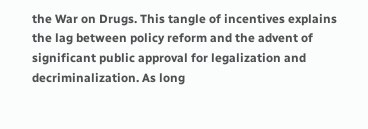the War on Drugs. This tangle of incentives explains the lag between policy reform and the advent of significant public approval for legalization and decriminalization. As long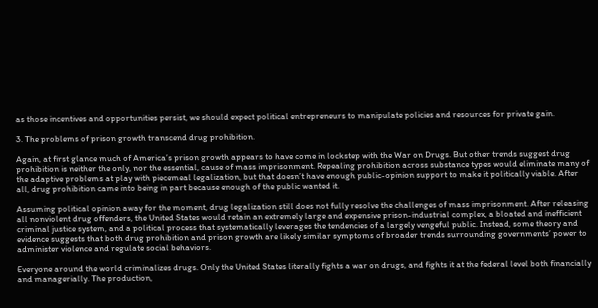as those incentives and opportunities persist, we should expect political entrepreneurs to manipulate policies and resources for private gain.

3. The problems of prison growth transcend drug prohibition.

Again, at first glance much of America’s prison growth appears to have come in lockstep with the War on Drugs. But other trends suggest drug prohibition is neither the only, nor the essential, cause of mass imprisonment. Repealing prohibition across substance types would eliminate many of the adaptive problems at play with piecemeal legalization, but that doesn’t have enough public-opinion support to make it politically viable. After all, drug prohibition came into being in part because enough of the public wanted it.

Assuming political opinion away for the moment, drug legalization still does not fully resolve the challenges of mass imprisonment. After releasing all nonviolent drug offenders, the United States would retain an extremely large and expensive prison-industrial complex, a bloated and inefficient criminal justice system, and a political process that systematically leverages the tendencies of a largely vengeful public. Instead, some theory and evidence suggests that both drug prohibition and prison growth are likely similar symptoms of broader trends surrounding governments’ power to administer violence and regulate social behaviors.

Everyone around the world criminalizes drugs. Only the United States literally fights a war on drugs, and fights it at the federal level both financially and managerially. The production,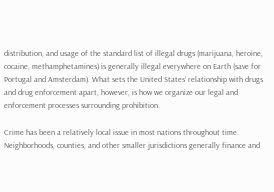distribution, and usage of the standard list of illegal drugs (marijuana, heroine, cocaine, methamphetamines) is generally illegal everywhere on Earth (save for Portugal and Amsterdam). What sets the United States’ relationship with drugs and drug enforcement apart, however, is how we organize our legal and enforcement processes surrounding prohibition.

Crime has been a relatively local issue in most nations throughout time. Neighborhoods, counties, and other smaller jurisdictions generally finance and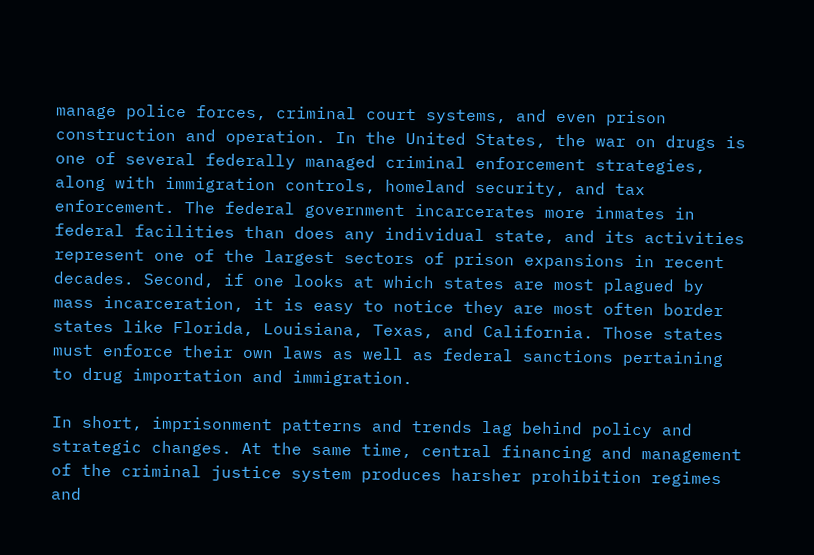manage police forces, criminal court systems, and even prison construction and operation. In the United States, the war on drugs is one of several federally managed criminal enforcement strategies, along with immigration controls, homeland security, and tax enforcement. The federal government incarcerates more inmates in federal facilities than does any individual state, and its activities represent one of the largest sectors of prison expansions in recent decades. Second, if one looks at which states are most plagued by mass incarceration, it is easy to notice they are most often border states like Florida, Louisiana, Texas, and California. Those states must enforce their own laws as well as federal sanctions pertaining to drug importation and immigration.

In short, imprisonment patterns and trends lag behind policy and strategic changes. At the same time, central financing and management of the criminal justice system produces harsher prohibition regimes and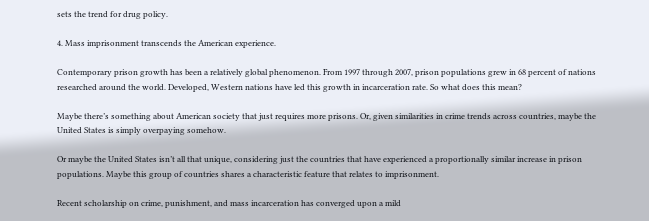sets the trend for drug policy.

4. Mass imprisonment transcends the American experience.

Contemporary prison growth has been a relatively global phenomenon. From 1997 through 2007, prison populations grew in 68 percent of nations researched around the world. Developed, Western nations have led this growth in incarceration rate. So what does this mean?

Maybe there’s something about American society that just requires more prisons. Or, given similarities in crime trends across countries, maybe the United States is simply overpaying somehow.

Or maybe the United States isn’t all that unique, considering just the countries that have experienced a proportionally similar increase in prison populations. Maybe this group of countries shares a characteristic feature that relates to imprisonment.

Recent scholarship on crime, punishment, and mass incarceration has converged upon a mild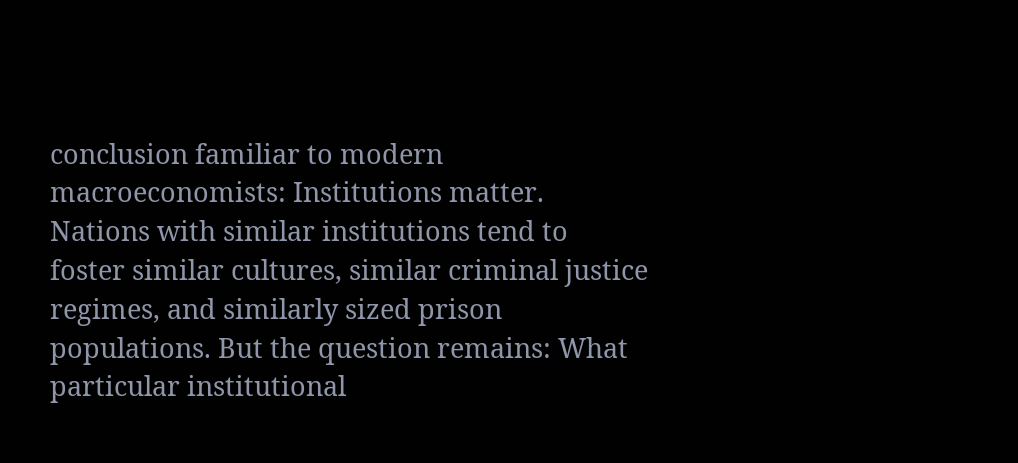conclusion familiar to modern macroeconomists: Institutions matter. Nations with similar institutions tend to foster similar cultures, similar criminal justice regimes, and similarly sized prison populations. But the question remains: What particular institutional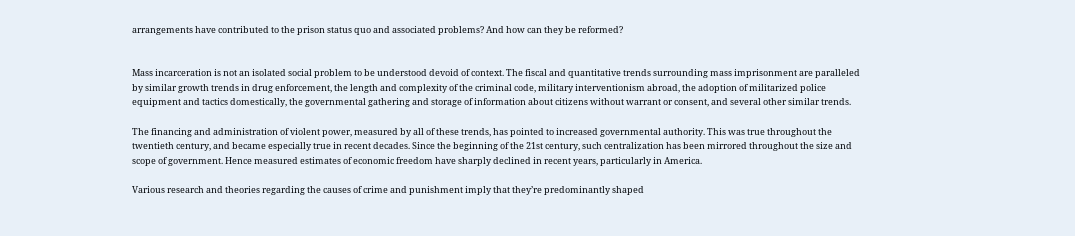arrangements have contributed to the prison status quo and associated problems? And how can they be reformed?


Mass incarceration is not an isolated social problem to be understood devoid of context. The fiscal and quantitative trends surrounding mass imprisonment are paralleled by similar growth trends in drug enforcement, the length and complexity of the criminal code, military interventionism abroad, the adoption of militarized police equipment and tactics domestically, the governmental gathering and storage of information about citizens without warrant or consent, and several other similar trends.

The financing and administration of violent power, measured by all of these trends, has pointed to increased governmental authority. This was true throughout the twentieth century, and became especially true in recent decades. Since the beginning of the 21st century, such centralization has been mirrored throughout the size and scope of government. Hence measured estimates of economic freedom have sharply declined in recent years, particularly in America.

Various research and theories regarding the causes of crime and punishment imply that they’re predominantly shaped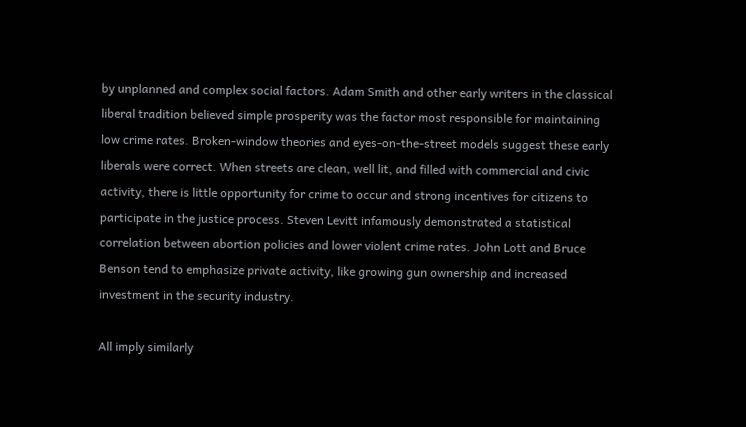by unplanned and complex social factors. Adam Smith and other early writers in the classical liberal tradition believed simple prosperity was the factor most responsible for maintaining low crime rates. Broken-window theories and eyes-on-the-street models suggest these early liberals were correct. When streets are clean, well lit, and filled with commercial and civic activity, there is little opportunity for crime to occur and strong incentives for citizens to participate in the justice process. Steven Levitt infamously demonstrated a statistical correlation between abortion policies and lower violent crime rates. John Lott and Bruce Benson tend to emphasize private activity, like growing gun ownership and increased investment in the security industry.

All imply similarly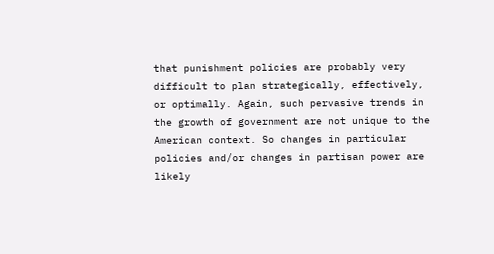that punishment policies are probably very difficult to plan strategically, effectively, or optimally. Again, such pervasive trends in the growth of government are not unique to the American context. So changes in particular policies and/or changes in partisan power are likely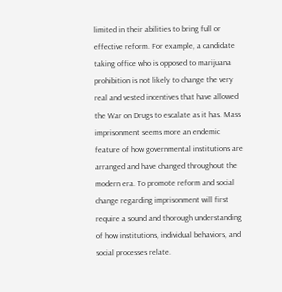limited in their abilities to bring full or effective reform. For example, a candidate taking office who is opposed to marijuana prohibition is not likely to change the very real and vested incentives that have allowed the War on Drugs to escalate as it has. Mass imprisonment seems more an endemic feature of how governmental institutions are arranged and have changed throughout the modern era. To promote reform and social change regarding imprisonment will first require a sound and thorough understanding of how institutions, individual behaviors, and social processes relate.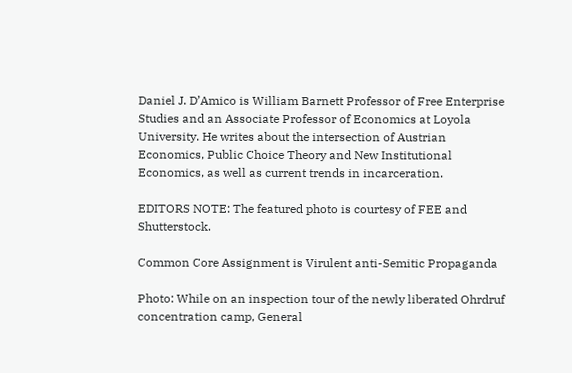Daniel J. D’Amico is William Barnett Professor of Free Enterprise Studies and an Associate Professor of Economics at Loyola University. He writes about the intersection of Austrian Economics, Public Choice Theory and New Institutional Economics, as well as current trends in incarceration.

EDITORS NOTE: The featured photo is courtesy of FEE and Shutterstock.

Common Core Assignment is Virulent anti-Semitic Propaganda

Photo: While on an inspection tour of the newly liberated Ohrdruf concentration camp, General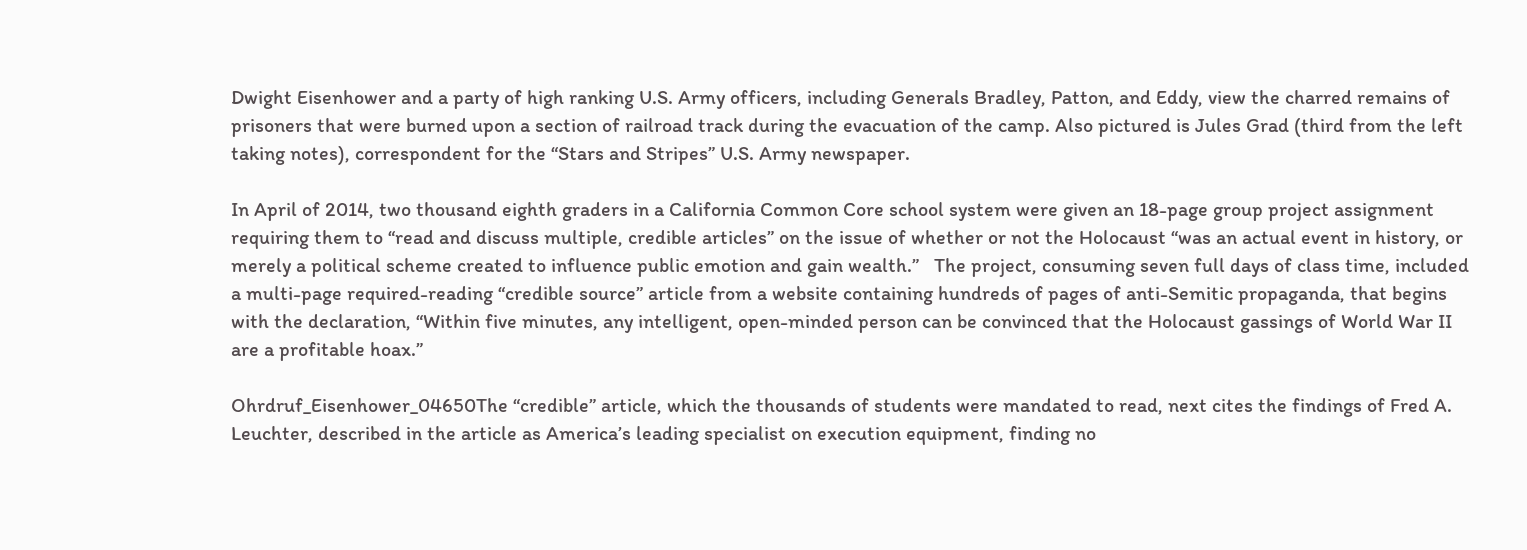Dwight Eisenhower and a party of high ranking U.S. Army officers, including Generals Bradley, Patton, and Eddy, view the charred remains of prisoners that were burned upon a section of railroad track during the evacuation of the camp. Also pictured is Jules Grad (third from the left taking notes), correspondent for the “Stars and Stripes” U.S. Army newspaper.

In April of 2014, two thousand eighth graders in a California Common Core school system were given an 18-page group project assignment requiring them to “read and discuss multiple, credible articles” on the issue of whether or not the Holocaust “was an actual event in history, or merely a political scheme created to influence public emotion and gain wealth.”   The project, consuming seven full days of class time, included a multi-page required-reading “credible source” article from a website containing hundreds of pages of anti-Semitic propaganda, that begins with the declaration, “Within five minutes, any intelligent, open-minded person can be convinced that the Holocaust gassings of World War II are a profitable hoax.”

Ohrdruf_Eisenhower_04650The “credible” article, which the thousands of students were mandated to read, next cites the findings of Fred A. Leuchter, described in the article as America’s leading specialist on execution equipment, finding no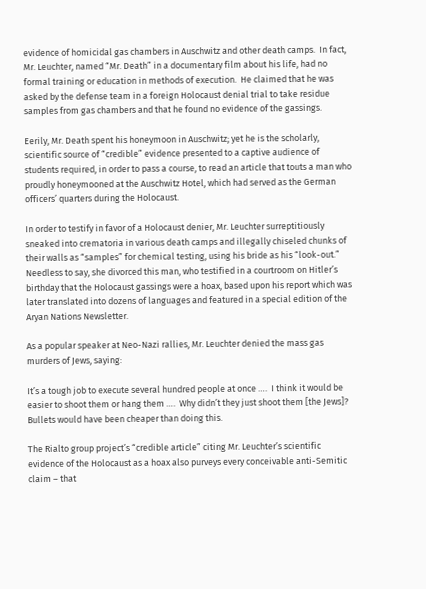evidence of homicidal gas chambers in Auschwitz and other death camps.  In fact, Mr. Leuchter, named “Mr. Death” in a documentary film about his life, had no formal training or education in methods of execution.  He claimed that he was asked by the defense team in a foreign Holocaust denial trial to take residue samples from gas chambers and that he found no evidence of the gassings.

Eerily, Mr. Death spent his honeymoon in Auschwitz; yet he is the scholarly, scientific source of “credible” evidence presented to a captive audience of students required, in order to pass a course, to read an article that touts a man who proudly honeymooned at the Auschwitz Hotel, which had served as the German officers’ quarters during the Holocaust.

In order to testify in favor of a Holocaust denier, Mr. Leuchter surreptitiously sneaked into crematoria in various death camps and illegally chiseled chunks of their walls as “samples” for chemical testing, using his bride as his “look-out.”  Needless to say, she divorced this man, who testified in a courtroom on Hitler’s birthday that the Holocaust gassings were a hoax, based upon his report which was later translated into dozens of languages and featured in a special edition of the Aryan Nations Newsletter.

As a popular speaker at Neo-Nazi rallies, Mr. Leuchter denied the mass gas murders of Jews, saying:

It’s a tough job to execute several hundred people at once ….  I think it would be easier to shoot them or hang them ….  Why didn’t they just shoot them [the Jews]?  Bullets would have been cheaper than doing this.

The Rialto group project’s “credible article” citing Mr. Leuchter’s scientific evidence of the Holocaust as a hoax also purveys every conceivable anti-Semitic claim – that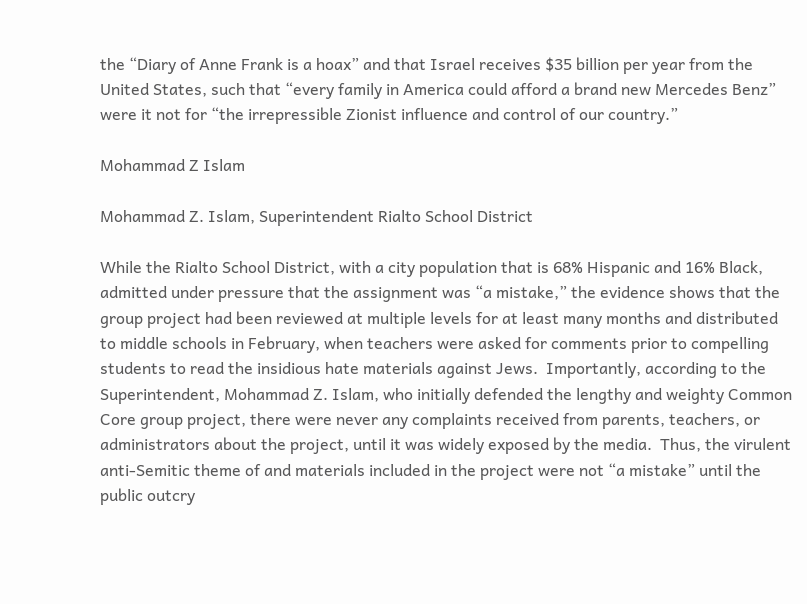the “Diary of Anne Frank is a hoax” and that Israel receives $35 billion per year from the United States, such that “every family in America could afford a brand new Mercedes Benz” were it not for “the irrepressible Zionist influence and control of our country.”

Mohammad Z Islam

Mohammad Z. Islam, Superintendent Rialto School District

While the Rialto School District, with a city population that is 68% Hispanic and 16% Black, admitted under pressure that the assignment was “a mistake,” the evidence shows that the group project had been reviewed at multiple levels for at least many months and distributed to middle schools in February, when teachers were asked for comments prior to compelling students to read the insidious hate materials against Jews.  Importantly, according to the Superintendent, Mohammad Z. Islam, who initially defended the lengthy and weighty Common Core group project, there were never any complaints received from parents, teachers, or administrators about the project, until it was widely exposed by the media.  Thus, the virulent anti-Semitic theme of and materials included in the project were not “a mistake” until the public outcry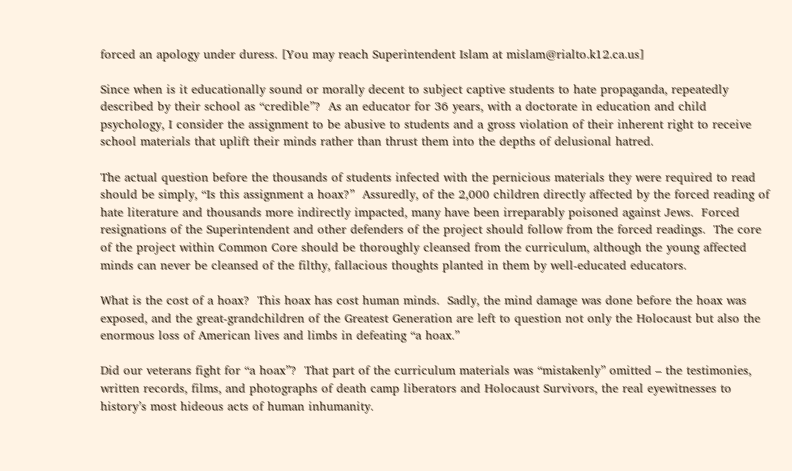forced an apology under duress. [You may reach Superintendent Islam at mislam@rialto.k12.ca.us]

Since when is it educationally sound or morally decent to subject captive students to hate propaganda, repeatedly described by their school as “credible”?  As an educator for 36 years, with a doctorate in education and child psychology, I consider the assignment to be abusive to students and a gross violation of their inherent right to receive school materials that uplift their minds rather than thrust them into the depths of delusional hatred.

The actual question before the thousands of students infected with the pernicious materials they were required to read should be simply, “Is this assignment a hoax?”  Assuredly, of the 2,000 children directly affected by the forced reading of hate literature and thousands more indirectly impacted, many have been irreparably poisoned against Jews.  Forced resignations of the Superintendent and other defenders of the project should follow from the forced readings.  The core of the project within Common Core should be thoroughly cleansed from the curriculum, although the young affected minds can never be cleansed of the filthy, fallacious thoughts planted in them by well-educated educators.

What is the cost of a hoax?  This hoax has cost human minds.  Sadly, the mind damage was done before the hoax was exposed, and the great-grandchildren of the Greatest Generation are left to question not only the Holocaust but also the enormous loss of American lives and limbs in defeating “a hoax.”

Did our veterans fight for “a hoax”?  That part of the curriculum materials was “mistakenly” omitted – the testimonies, written records, films, and photographs of death camp liberators and Holocaust Survivors, the real eyewitnesses to history’s most hideous acts of human inhumanity.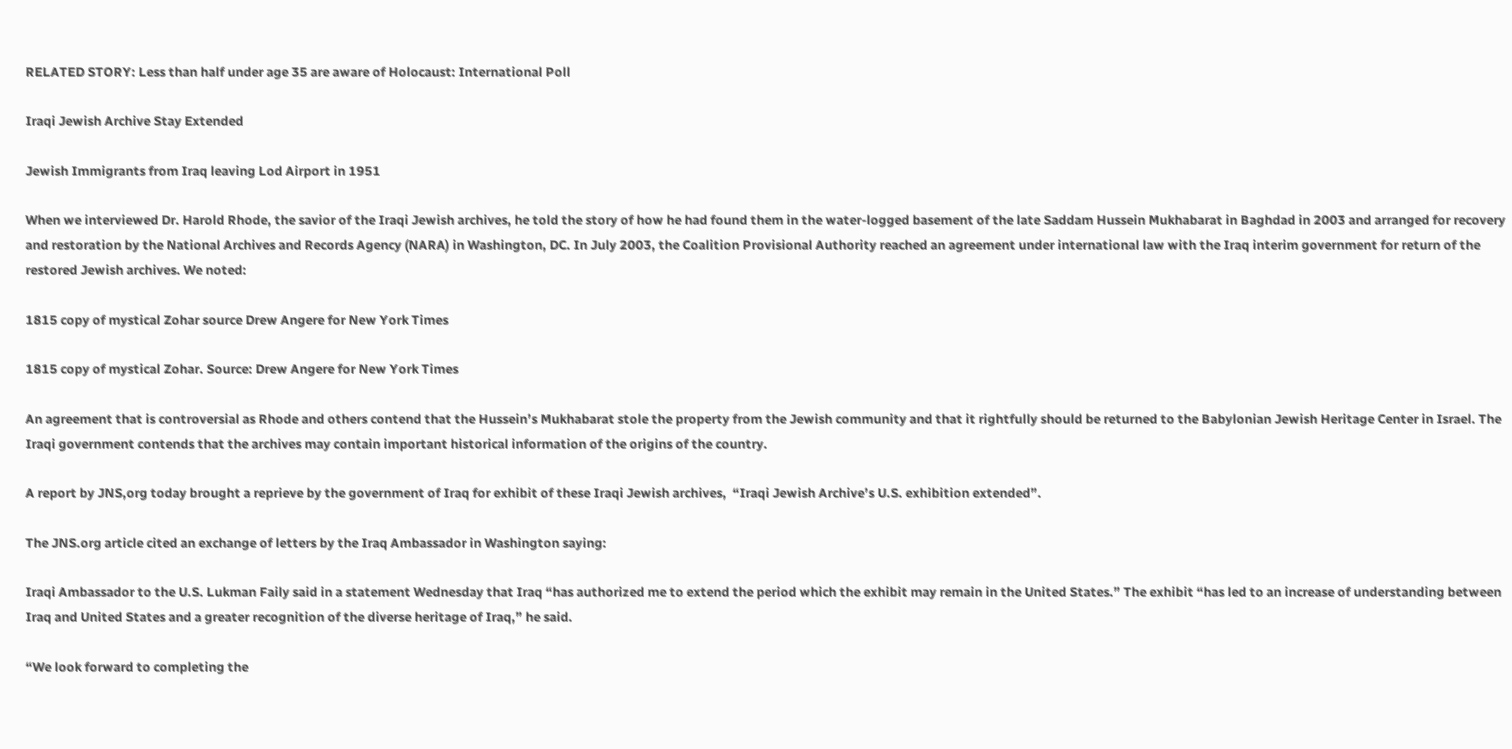RELATED STORY: Less than half under age 35 are aware of Holocaust: International Poll

Iraqi Jewish Archive Stay Extended

Jewish Immigrants from Iraq leaving Lod Airport in 1951

When we interviewed Dr. Harold Rhode, the savior of the Iraqi Jewish archives, he told the story of how he had found them in the water-logged basement of the late Saddam Hussein Mukhabarat in Baghdad in 2003 and arranged for recovery and restoration by the National Archives and Records Agency (NARA) in Washington, DC. In July 2003, the Coalition Provisional Authority reached an agreement under international law with the Iraq interim government for return of the restored Jewish archives. We noted:

1815 copy of mystical Zohar source Drew Angere for New York Times

1815 copy of mystical Zohar. Source: Drew Angere for New York Times

An agreement that is controversial as Rhode and others contend that the Hussein’s Mukhabarat stole the property from the Jewish community and that it rightfully should be returned to the Babylonian Jewish Heritage Center in Israel. The Iraqi government contends that the archives may contain important historical information of the origins of the country.

A report by JNS,org today brought a reprieve by the government of Iraq for exhibit of these Iraqi Jewish archives,  “Iraqi Jewish Archive’s U.S. exhibition extended”.

The JNS.org article cited an exchange of letters by the Iraq Ambassador in Washington saying:

Iraqi Ambassador to the U.S. Lukman Faily said in a statement Wednesday that Iraq “has authorized me to extend the period which the exhibit may remain in the United States.” The exhibit “has led to an increase of understanding between Iraq and United States and a greater recognition of the diverse heritage of Iraq,” he said.

“We look forward to completing the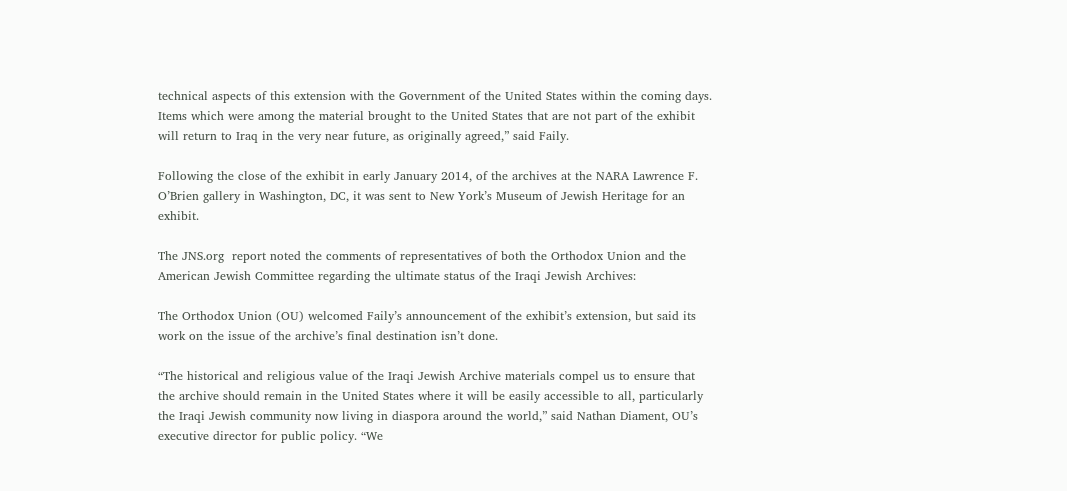technical aspects of this extension with the Government of the United States within the coming days. Items which were among the material brought to the United States that are not part of the exhibit will return to Iraq in the very near future, as originally agreed,” said Faily.

Following the close of the exhibit in early January 2014, of the archives at the NARA Lawrence F. O’Brien gallery in Washington, DC, it was sent to New York’s Museum of Jewish Heritage for an exhibit.

The JNS.org  report noted the comments of representatives of both the Orthodox Union and the American Jewish Committee regarding the ultimate status of the Iraqi Jewish Archives:

The Orthodox Union (OU) welcomed Faily’s announcement of the exhibit’s extension, but said its work on the issue of the archive’s final destination isn’t done.

“The historical and religious value of the Iraqi Jewish Archive materials compel us to ensure that the archive should remain in the United States where it will be easily accessible to all, particularly the Iraqi Jewish community now living in diaspora around the world,” said Nathan Diament, OU’s executive director for public policy. “We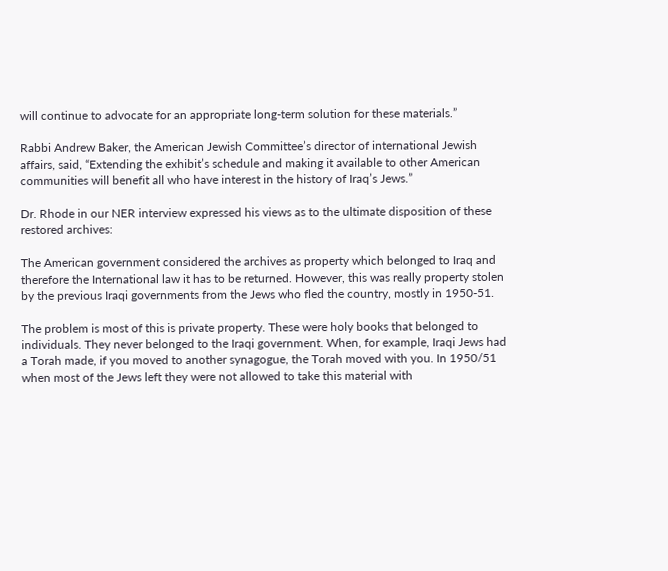will continue to advocate for an appropriate long-term solution for these materials.”

Rabbi Andrew Baker, the American Jewish Committee’s director of international Jewish affairs, said, “Extending the exhibit’s schedule and making it available to other American communities will benefit all who have interest in the history of Iraq’s Jews.”

Dr. Rhode in our NER interview expressed his views as to the ultimate disposition of these restored archives:

The American government considered the archives as property which belonged to Iraq and therefore the International law it has to be returned. However, this was really property stolen by the previous Iraqi governments from the Jews who fled the country, mostly in 1950-51.

The problem is most of this is private property. These were holy books that belonged to individuals. They never belonged to the Iraqi government. When, for example, Iraqi Jews had a Torah made, if you moved to another synagogue, the Torah moved with you. In 1950/51 when most of the Jews left they were not allowed to take this material with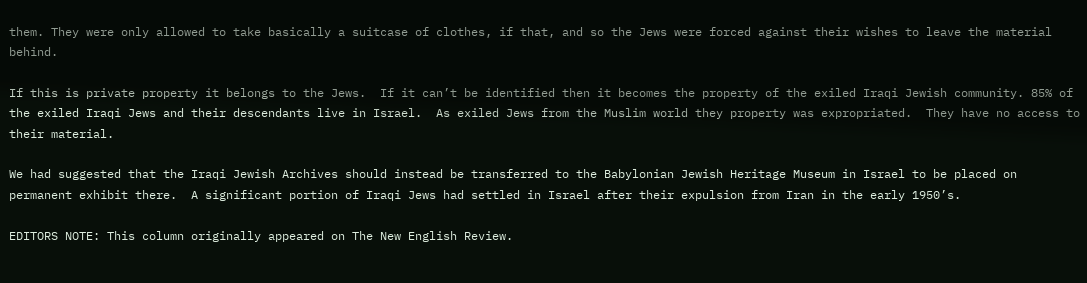them. They were only allowed to take basically a suitcase of clothes, if that, and so the Jews were forced against their wishes to leave the material behind.

If this is private property it belongs to the Jews.  If it can’t be identified then it becomes the property of the exiled Iraqi Jewish community. 85% of the exiled Iraqi Jews and their descendants live in Israel.  As exiled Jews from the Muslim world they property was expropriated.  They have no access to their material.

We had suggested that the Iraqi Jewish Archives should instead be transferred to the Babylonian Jewish Heritage Museum in Israel to be placed on permanent exhibit there.  A significant portion of Iraqi Jews had settled in Israel after their expulsion from Iran in the early 1950’s.

EDITORS NOTE: This column originally appeared on The New English Review.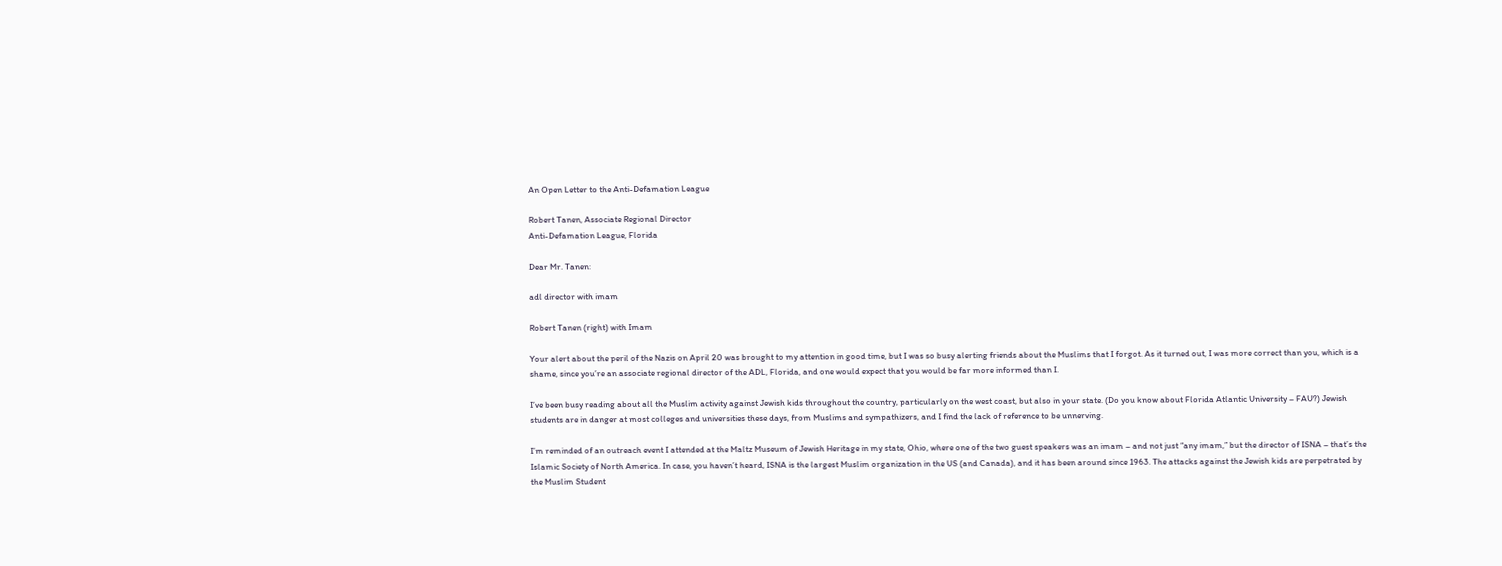An Open Letter to the Anti-Defamation League

Robert Tanen, Associate Regional Director
Anti-Defamation League, Florida

Dear Mr. Tanen:

adl director with imam

Robert Tanen (right) with Imam

Your alert about the peril of the Nazis on April 20 was brought to my attention in good time, but I was so busy alerting friends about the Muslims that I forgot. As it turned out, I was more correct than you, which is a shame, since you’re an associate regional director of the ADL, Florida, and one would expect that you would be far more informed than I.

I’ve been busy reading about all the Muslim activity against Jewish kids throughout the country, particularly on the west coast, but also in your state. (Do you know about Florida Atlantic University – FAU?) Jewish students are in danger at most colleges and universities these days, from Muslims and sympathizers, and I find the lack of reference to be unnerving.

I’m reminded of an outreach event I attended at the Maltz Museum of Jewish Heritage in my state, Ohio, where one of the two guest speakers was an imam – and not just “any imam,” but the director of ISNA – that’s the Islamic Society of North America. In case, you haven’t heard, ISNA is the largest Muslim organization in the US (and Canada), and it has been around since 1963. The attacks against the Jewish kids are perpetrated by the Muslim Student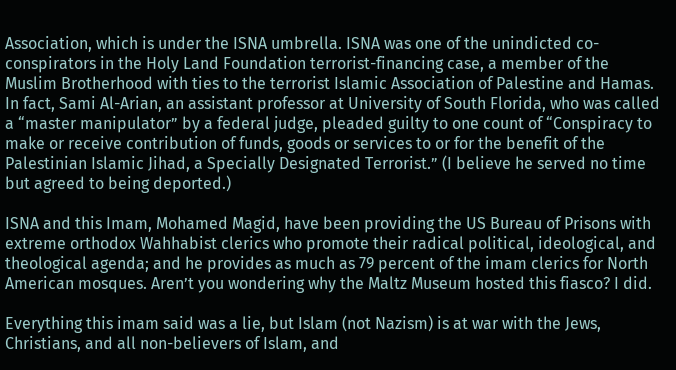Association, which is under the ISNA umbrella. ISNA was one of the unindicted co-conspirators in the Holy Land Foundation terrorist-financing case, a member of the Muslim Brotherhood with ties to the terrorist Islamic Association of Palestine and Hamas. In fact, Sami Al-Arian, an assistant professor at University of South Florida, who was called a “master manipulator” by a federal judge, pleaded guilty to one count of “Conspiracy to make or receive contribution of funds, goods or services to or for the benefit of the Palestinian Islamic Jihad, a Specially Designated Terrorist.” (I believe he served no time but agreed to being deported.)

ISNA and this Imam, Mohamed Magid, have been providing the US Bureau of Prisons with extreme orthodox Wahhabist clerics who promote their radical political, ideological, and theological agenda; and he provides as much as 79 percent of the imam clerics for North American mosques. Aren’t you wondering why the Maltz Museum hosted this fiasco? I did.

Everything this imam said was a lie, but Islam (not Nazism) is at war with the Jews, Christians, and all non-believers of Islam, and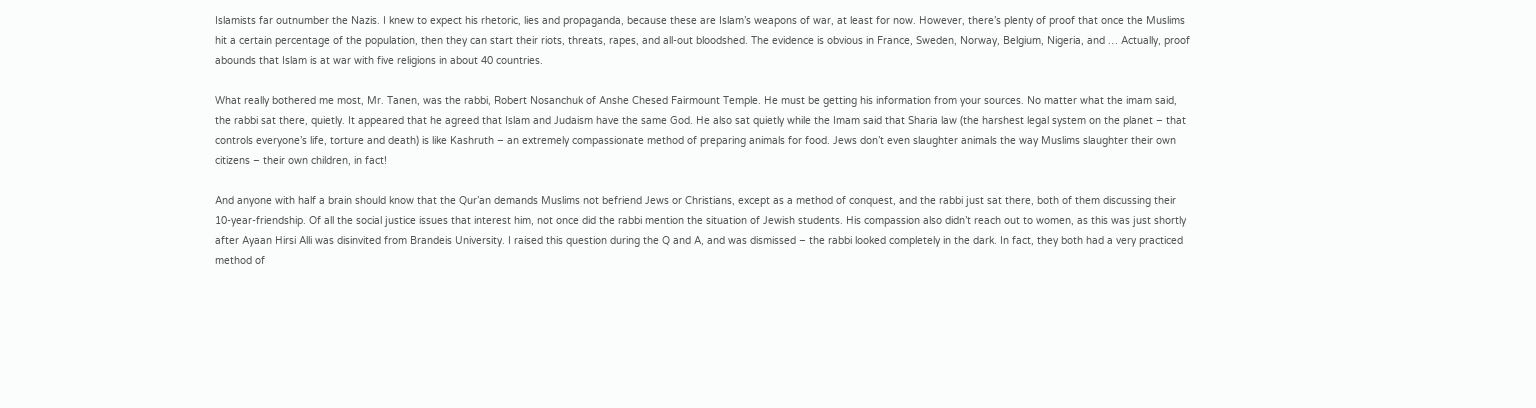Islamists far outnumber the Nazis. I knew to expect his rhetoric, lies and propaganda, because these are Islam’s weapons of war, at least for now. However, there’s plenty of proof that once the Muslims hit a certain percentage of the population, then they can start their riots, threats, rapes, and all-out bloodshed. The evidence is obvious in France, Sweden, Norway, Belgium, Nigeria, and … Actually, proof abounds that Islam is at war with five religions in about 40 countries.

What really bothered me most, Mr. Tanen, was the rabbi, Robert Nosanchuk of Anshe Chesed Fairmount Temple. He must be getting his information from your sources. No matter what the imam said, the rabbi sat there, quietly. It appeared that he agreed that Islam and Judaism have the same God. He also sat quietly while the Imam said that Sharia law (the harshest legal system on the planet – that controls everyone’s life, torture and death) is like Kashruth – an extremely compassionate method of preparing animals for food. Jews don’t even slaughter animals the way Muslims slaughter their own citizens – their own children, in fact!

And anyone with half a brain should know that the Qur’an demands Muslims not befriend Jews or Christians, except as a method of conquest, and the rabbi just sat there, both of them discussing their 10-year-friendship. Of all the social justice issues that interest him, not once did the rabbi mention the situation of Jewish students. His compassion also didn’t reach out to women, as this was just shortly after Ayaan Hirsi Alli was disinvited from Brandeis University. I raised this question during the Q and A, and was dismissed – the rabbi looked completely in the dark. In fact, they both had a very practiced method of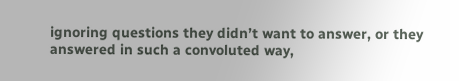ignoring questions they didn’t want to answer, or they answered in such a convoluted way,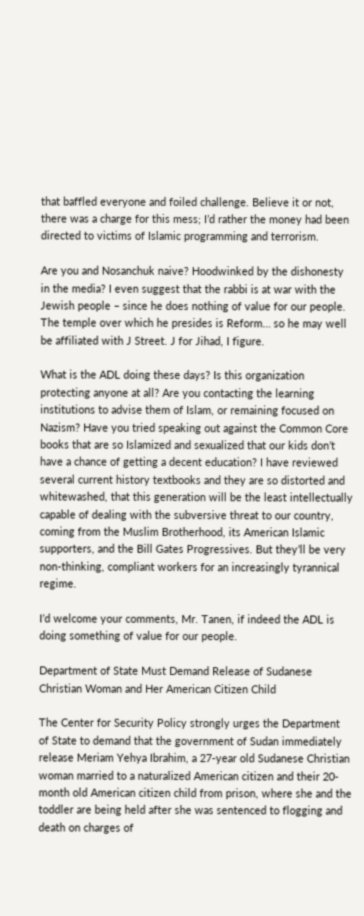that baffled everyone and foiled challenge. Believe it or not, there was a charge for this mess; I’d rather the money had been directed to victims of Islamic programming and terrorism.

Are you and Nosanchuk naive? Hoodwinked by the dishonesty in the media? I even suggest that the rabbi is at war with the Jewish people – since he does nothing of value for our people. The temple over which he presides is Reform… so he may well be affiliated with J Street. J for Jihad, I figure.

What is the ADL doing these days? Is this organization protecting anyone at all? Are you contacting the learning institutions to advise them of Islam, or remaining focused on Nazism? Have you tried speaking out against the Common Core books that are so Islamized and sexualized that our kids don’t have a chance of getting a decent education? I have reviewed several current history textbooks and they are so distorted and whitewashed, that this generation will be the least intellectually capable of dealing with the subversive threat to our country, coming from the Muslim Brotherhood, its American Islamic supporters, and the Bill Gates Progressives. But they’ll be very non-thinking, compliant workers for an increasingly tyrannical regime.

I’d welcome your comments, Mr. Tanen, if indeed the ADL is doing something of value for our people.

Department of State Must Demand Release of Sudanese Christian Woman and Her American Citizen Child

The Center for Security Policy strongly urges the Department of State to demand that the government of Sudan immediately release Meriam Yehya Ibrahim, a 27-year old Sudanese Christian woman married to a naturalized American citizen and their 20-month old American citizen child from prison, where she and the toddler are being held after she was sentenced to flogging and death on charges of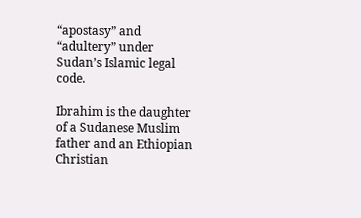“apostasy” and “adultery” under Sudan’s Islamic legal code.

Ibrahim is the daughter of a Sudanese Muslim father and an Ethiopian Christian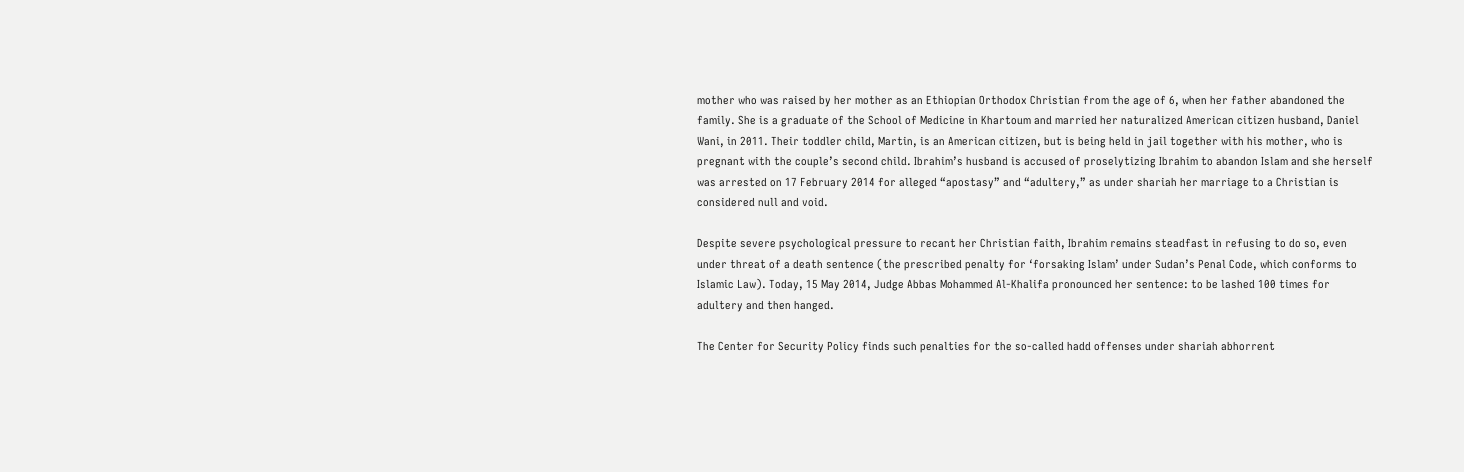mother who was raised by her mother as an Ethiopian Orthodox Christian from the age of 6, when her father abandoned the family. She is a graduate of the School of Medicine in Khartoum and married her naturalized American citizen husband, Daniel Wani, in 2011. Their toddler child, Martin, is an American citizen, but is being held in jail together with his mother, who is pregnant with the couple’s second child. Ibrahim’s husband is accused of proselytizing Ibrahim to abandon Islam and she herself was arrested on 17 February 2014 for alleged “apostasy” and “adultery,” as under shariah her marriage to a Christian is considered null and void.

Despite severe psychological pressure to recant her Christian faith, Ibrahim remains steadfast in refusing to do so, even under threat of a death sentence (the prescribed penalty for ‘forsaking Islam’ under Sudan’s Penal Code, which conforms to Islamic Law). Today, 15 May 2014, Judge Abbas Mohammed Al-Khalifa pronounced her sentence: to be lashed 100 times for adultery and then hanged.

The Center for Security Policy finds such penalties for the so-called hadd offenses under shariah abhorrent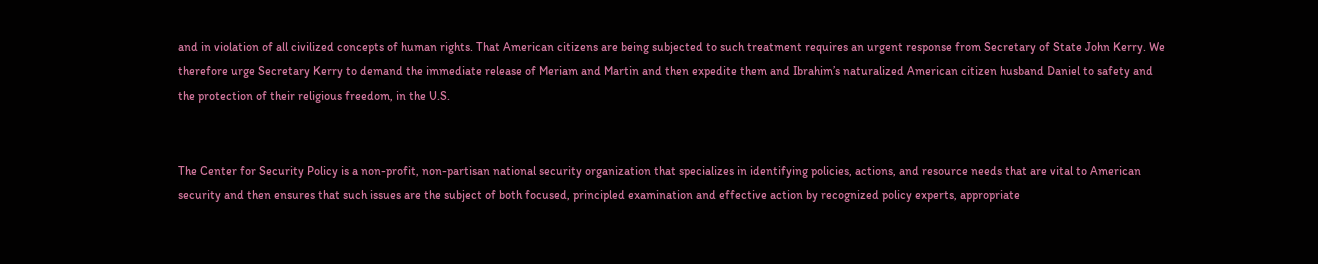and in violation of all civilized concepts of human rights. That American citizens are being subjected to such treatment requires an urgent response from Secretary of State John Kerry. We therefore urge Secretary Kerry to demand the immediate release of Meriam and Martin and then expedite them and Ibrahim’s naturalized American citizen husband Daniel to safety and the protection of their religious freedom, in the U.S.


The Center for Security Policy is a non-profit, non-partisan national security organization that specializes in identifying policies, actions, and resource needs that are vital to American security and then ensures that such issues are the subject of both focused, principled examination and effective action by recognized policy experts, appropriate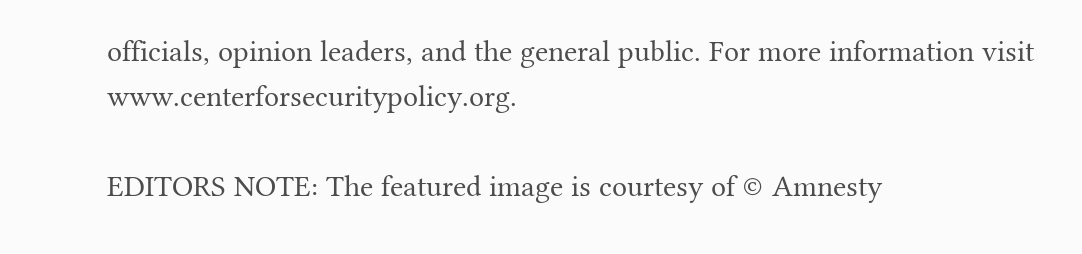officials, opinion leaders, and the general public. For more information visit www.centerforsecuritypolicy.org.

EDITORS NOTE: The featured image is courtesy of © Amnesty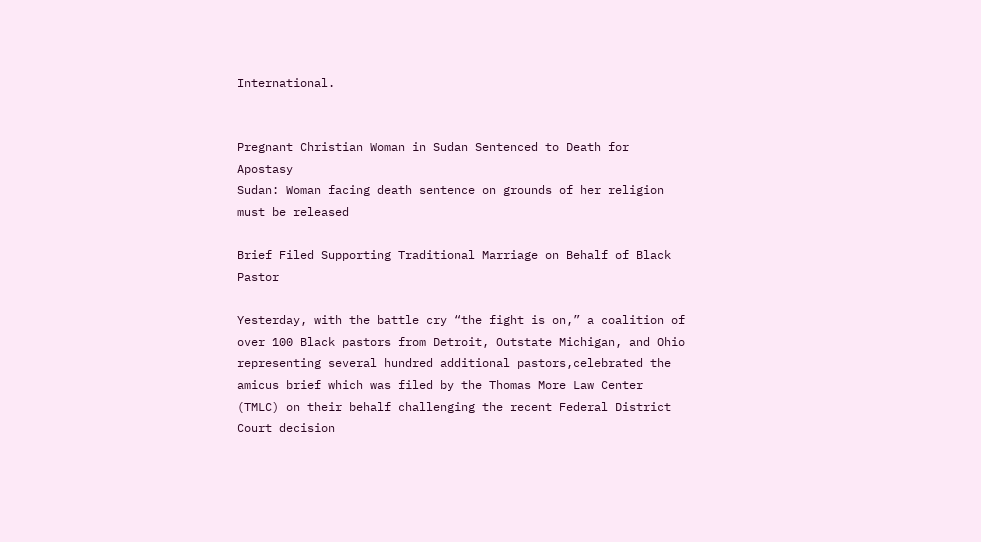International.


Pregnant Christian Woman in Sudan Sentenced to Death for Apostasy
Sudan: Woman facing death sentence on grounds of her religion must be released

Brief Filed Supporting Traditional Marriage on Behalf of Black Pastor

Yesterday, with the battle cry “the fight is on,” a coalition of over 100 Black pastors from Detroit, Outstate Michigan, and Ohio representing several hundred additional pastors,celebrated the amicus brief which was filed by the Thomas More Law Center (TMLC) on their behalf challenging the recent Federal District Court decision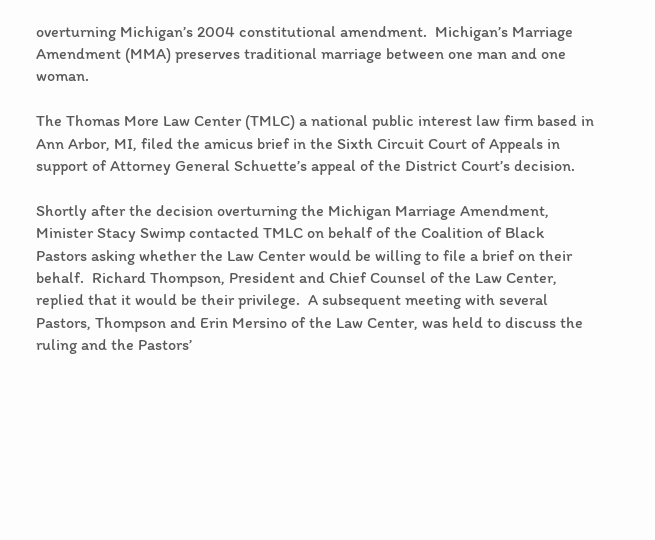overturning Michigan’s 2004 constitutional amendment.  Michigan’s Marriage Amendment (MMA) preserves traditional marriage between one man and one woman.

The Thomas More Law Center (TMLC) a national public interest law firm based in Ann Arbor, MI, filed the amicus brief in the Sixth Circuit Court of Appeals in support of Attorney General Schuette’s appeal of the District Court’s decision.

Shortly after the decision overturning the Michigan Marriage Amendment, Minister Stacy Swimp contacted TMLC on behalf of the Coalition of Black Pastors asking whether the Law Center would be willing to file a brief on their behalf.  Richard Thompson, President and Chief Counsel of the Law Center, replied that it would be their privilege.  A subsequent meeting with several Pastors, Thompson and Erin Mersino of the Law Center, was held to discuss the ruling and the Pastors’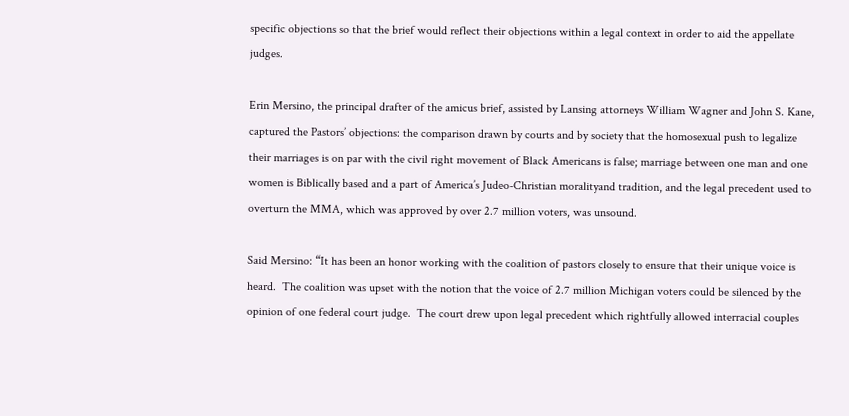specific objections so that the brief would reflect their objections within a legal context in order to aid the appellate judges.

Erin Mersino, the principal drafter of the amicus brief, assisted by Lansing attorneys William Wagner and John S. Kane, captured the Pastors’ objections: the comparison drawn by courts and by society that the homosexual push to legalize their marriages is on par with the civil right movement of Black Americans is false; marriage between one man and one women is Biblically based and a part of America’s Judeo-Christian moralityand tradition, and the legal precedent used to overturn the MMA, which was approved by over 2.7 million voters, was unsound.

Said Mersino: “It has been an honor working with the coalition of pastors closely to ensure that their unique voice is heard.  The coalition was upset with the notion that the voice of 2.7 million Michigan voters could be silenced by the opinion of one federal court judge.  The court drew upon legal precedent which rightfully allowed interracial couples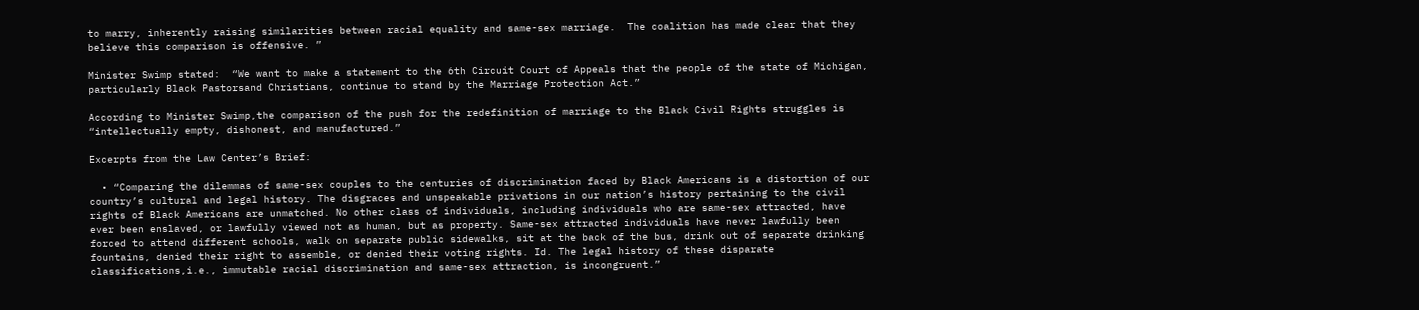to marry, inherently raising similarities between racial equality and same-sex marriage.  The coalition has made clear that they believe this comparison is offensive. ”

Minister Swimp stated:  “We want to make a statement to the 6th Circuit Court of Appeals that the people of the state of Michigan, particularly Black Pastorsand Christians, continue to stand by the Marriage Protection Act.”

According to Minister Swimp,the comparison of the push for the redefinition of marriage to the Black Civil Rights struggles is “intellectually empty, dishonest, and manufactured.”

Excerpts from the Law Center’s Brief:

  • “Comparing the dilemmas of same-sex couples to the centuries of discrimination faced by Black Americans is a distortion of our country’s cultural and legal history. The disgraces and unspeakable privations in our nation’s history pertaining to the civil rights of Black Americans are unmatched. No other class of individuals, including individuals who are same-sex attracted, have ever been enslaved, or lawfully viewed not as human, but as property. Same-sex attracted individuals have never lawfully been forced to attend different schools, walk on separate public sidewalks, sit at the back of the bus, drink out of separate drinking fountains, denied their right to assemble, or denied their voting rights. Id. The legal history of these disparate classifications,i.e., immutable racial discrimination and same-sex attraction, is incongruent.”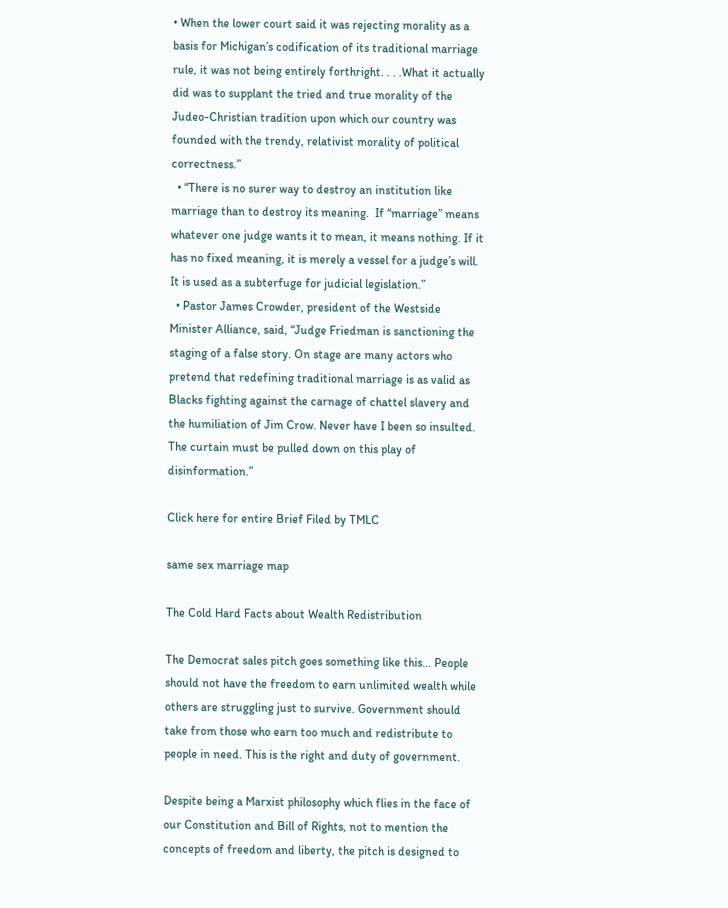• When the lower court said it was rejecting morality as a basis for Michigan’s codification of its traditional marriage rule, it was not being entirely forthright. . . .What it actually did was to supplant the tried and true morality of the Judeo-Christian tradition upon which our country was founded with the trendy, relativist morality of political correctness.”
  • “There is no surer way to destroy an institution like marriage than to destroy its meaning.  If “marriage” means whatever one judge wants it to mean, it means nothing. If it has no fixed meaning, it is merely a vessel for a judge’s will. It is used as a subterfuge for judicial legislation.”
  • Pastor James Crowder, president of the Westside Minister Alliance, said, “Judge Friedman is sanctioning the staging of a false story. On stage are many actors who pretend that redefining traditional marriage is as valid as Blacks fighting against the carnage of chattel slavery and the humiliation of Jim Crow. Never have I been so insulted. The curtain must be pulled down on this play of disinformation.”

Click here for entire Brief Filed by TMLC

same sex marriage map

The Cold Hard Facts about Wealth Redistribution

The Democrat sales pitch goes something like this… People should not have the freedom to earn unlimited wealth while others are struggling just to survive. Government should take from those who earn too much and redistribute to people in need. This is the right and duty of government.

Despite being a Marxist philosophy which flies in the face of our Constitution and Bill of Rights, not to mention the concepts of freedom and liberty, the pitch is designed to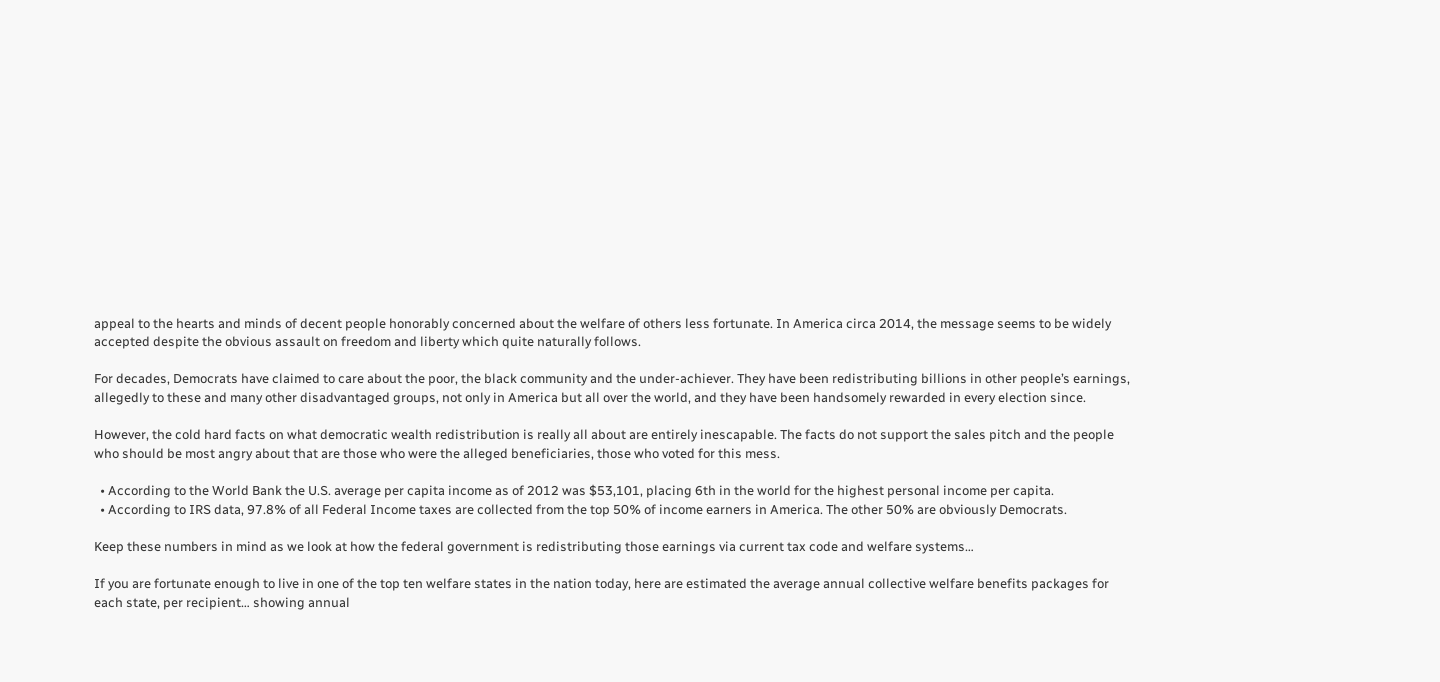appeal to the hearts and minds of decent people honorably concerned about the welfare of others less fortunate. In America circa 2014, the message seems to be widely accepted despite the obvious assault on freedom and liberty which quite naturally follows.

For decades, Democrats have claimed to care about the poor, the black community and the under-achiever. They have been redistributing billions in other people’s earnings, allegedly to these and many other disadvantaged groups, not only in America but all over the world, and they have been handsomely rewarded in every election since.

However, the cold hard facts on what democratic wealth redistribution is really all about are entirely inescapable. The facts do not support the sales pitch and the people who should be most angry about that are those who were the alleged beneficiaries, those who voted for this mess.

  • According to the World Bank the U.S. average per capita income as of 2012 was $53,101, placing 6th in the world for the highest personal income per capita.
  • According to IRS data, 97.8% of all Federal Income taxes are collected from the top 50% of income earners in America. The other 50% are obviously Democrats.

Keep these numbers in mind as we look at how the federal government is redistributing those earnings via current tax code and welfare systems…

If you are fortunate enough to live in one of the top ten welfare states in the nation today, here are estimated the average annual collective welfare benefits packages for each state, per recipient… showing annual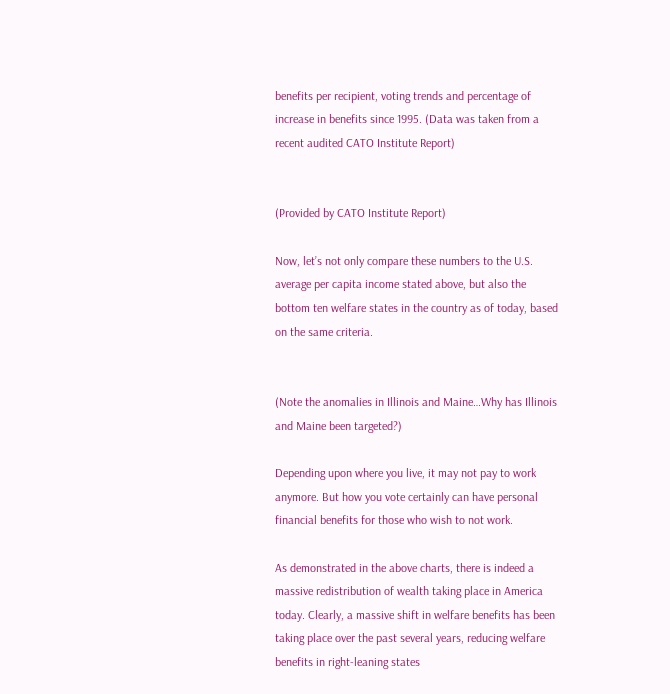benefits per recipient, voting trends and percentage of increase in benefits since 1995. (Data was taken from a recent audited CATO Institute Report)


(Provided by CATO Institute Report)

Now, let’s not only compare these numbers to the U.S. average per capita income stated above, but also the bottom ten welfare states in the country as of today, based on the same criteria.


(Note the anomalies in Illinois and Maine…Why has Illinois and Maine been targeted?)

Depending upon where you live, it may not pay to work anymore. But how you vote certainly can have personal financial benefits for those who wish to not work.

As demonstrated in the above charts, there is indeed a massive redistribution of wealth taking place in America today. Clearly, a massive shift in welfare benefits has been taking place over the past several years, reducing welfare benefits in right-leaning states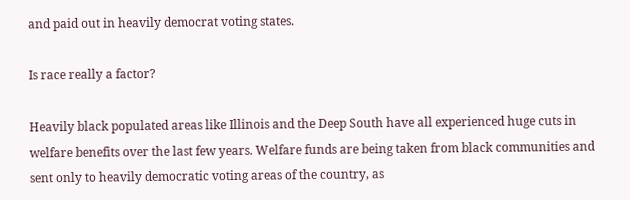and paid out in heavily democrat voting states.

Is race really a factor?

Heavily black populated areas like Illinois and the Deep South have all experienced huge cuts in welfare benefits over the last few years. Welfare funds are being taken from black communities and sent only to heavily democratic voting areas of the country, as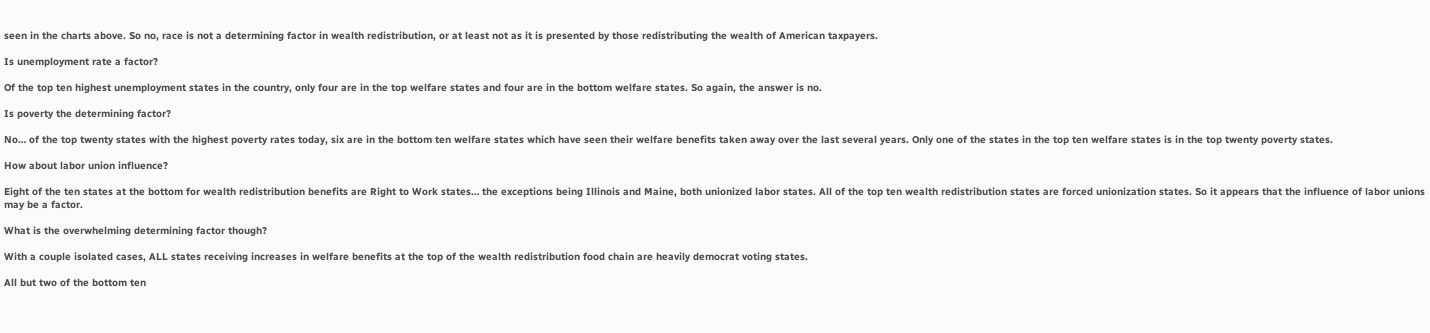seen in the charts above. So no, race is not a determining factor in wealth redistribution, or at least not as it is presented by those redistributing the wealth of American taxpayers.

Is unemployment rate a factor?

Of the top ten highest unemployment states in the country, only four are in the top welfare states and four are in the bottom welfare states. So again, the answer is no.

Is poverty the determining factor?

No… of the top twenty states with the highest poverty rates today, six are in the bottom ten welfare states which have seen their welfare benefits taken away over the last several years. Only one of the states in the top ten welfare states is in the top twenty poverty states.

How about labor union influence?

Eight of the ten states at the bottom for wealth redistribution benefits are Right to Work states… the exceptions being Illinois and Maine, both unionized labor states. All of the top ten wealth redistribution states are forced unionization states. So it appears that the influence of labor unions may be a factor.

What is the overwhelming determining factor though?

With a couple isolated cases, ALL states receiving increases in welfare benefits at the top of the wealth redistribution food chain are heavily democrat voting states.

All but two of the bottom ten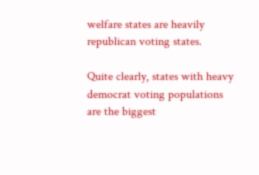welfare states are heavily republican voting states.

Quite clearly, states with heavy democrat voting populations are the biggest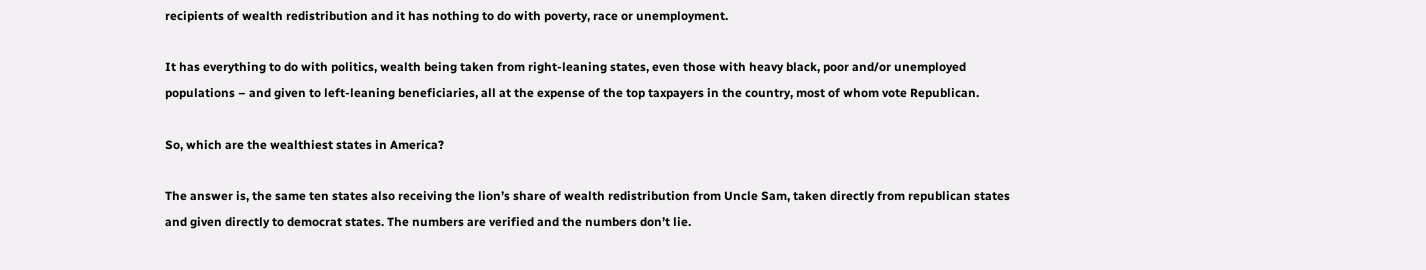recipients of wealth redistribution and it has nothing to do with poverty, race or unemployment.

It has everything to do with politics, wealth being taken from right-leaning states, even those with heavy black, poor and/or unemployed populations – and given to left-leaning beneficiaries, all at the expense of the top taxpayers in the country, most of whom vote Republican.

So, which are the wealthiest states in America?

The answer is, the same ten states also receiving the lion’s share of wealth redistribution from Uncle Sam, taken directly from republican states and given directly to democrat states. The numbers are verified and the numbers don’t lie.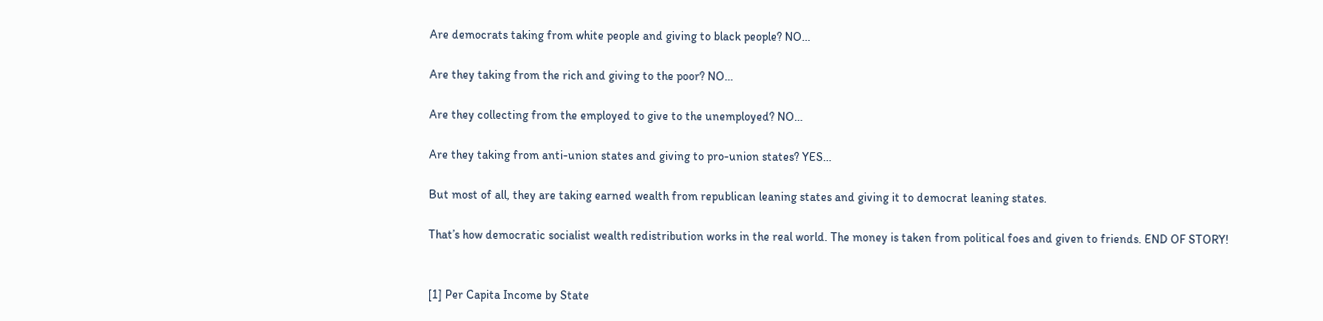Are democrats taking from white people and giving to black people? NO…

Are they taking from the rich and giving to the poor? NO…

Are they collecting from the employed to give to the unemployed? NO…

Are they taking from anti-union states and giving to pro-union states? YES…

But most of all, they are taking earned wealth from republican leaning states and giving it to democrat leaning states.

That’s how democratic socialist wealth redistribution works in the real world. The money is taken from political foes and given to friends. END OF STORY!


[1] Per Capita Income by State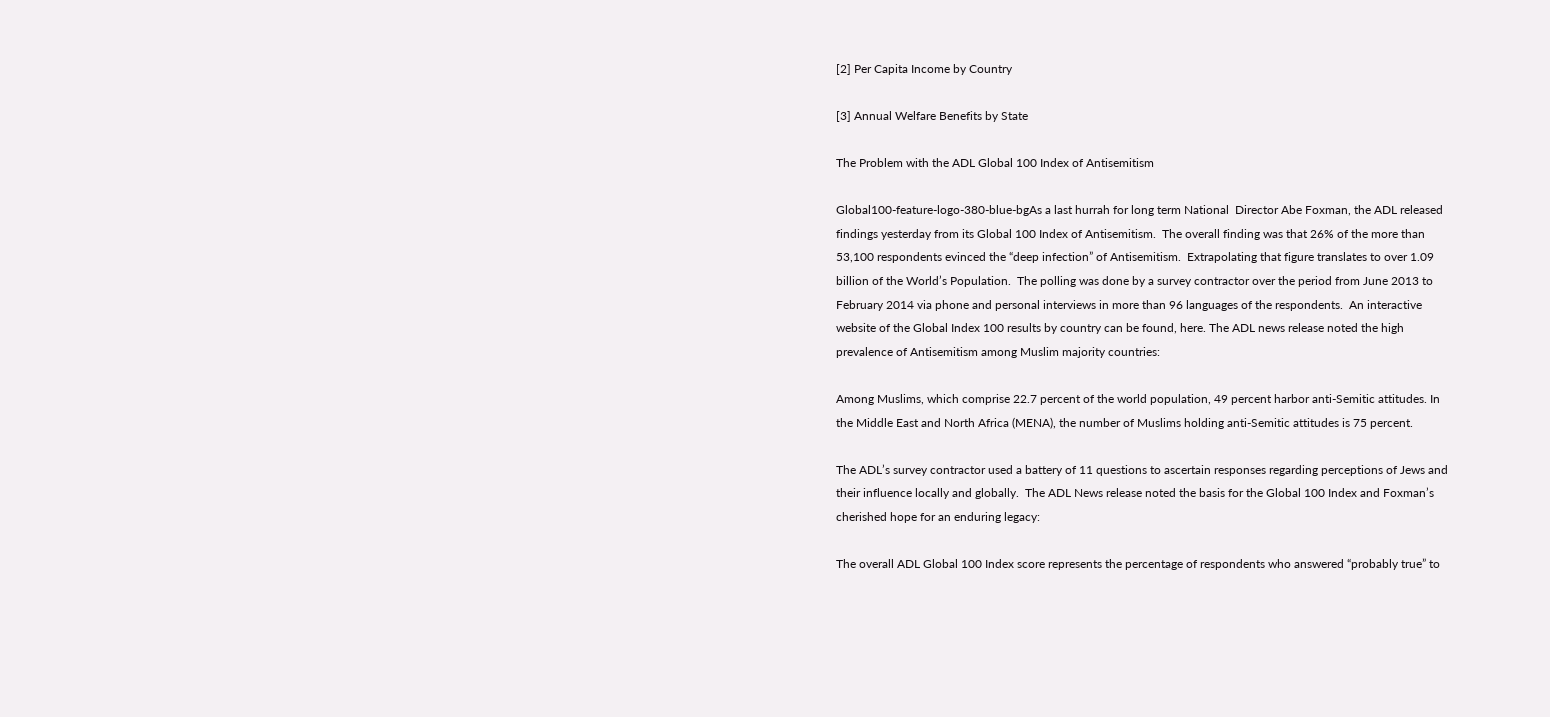[2] Per Capita Income by Country

[3] Annual Welfare Benefits by State

The Problem with the ADL Global 100 Index of Antisemitism

Global100-feature-logo-380-blue-bgAs a last hurrah for long term National  Director Abe Foxman, the ADL released findings yesterday from its Global 100 Index of Antisemitism.  The overall finding was that 26% of the more than 53,100 respondents evinced the “deep infection” of Antisemitism.  Extrapolating that figure translates to over 1.09 billion of the World’s Population.  The polling was done by a survey contractor over the period from June 2013 to February 2014 via phone and personal interviews in more than 96 languages of the respondents.  An interactive website of the Global Index 100 results by country can be found, here. The ADL news release noted the high prevalence of Antisemitism among Muslim majority countries:

Among Muslims, which comprise 22.7 percent of the world population, 49 percent harbor anti-Semitic attitudes. In the Middle East and North Africa (MENA), the number of Muslims holding anti-Semitic attitudes is 75 percent.

The ADL’s survey contractor used a battery of 11 questions to ascertain responses regarding perceptions of Jews and their influence locally and globally.  The ADL News release noted the basis for the Global 100 Index and Foxman’s cherished hope for an enduring legacy:

The overall ADL Global 100 Index score represents the percentage of respondents who answered “probably true” to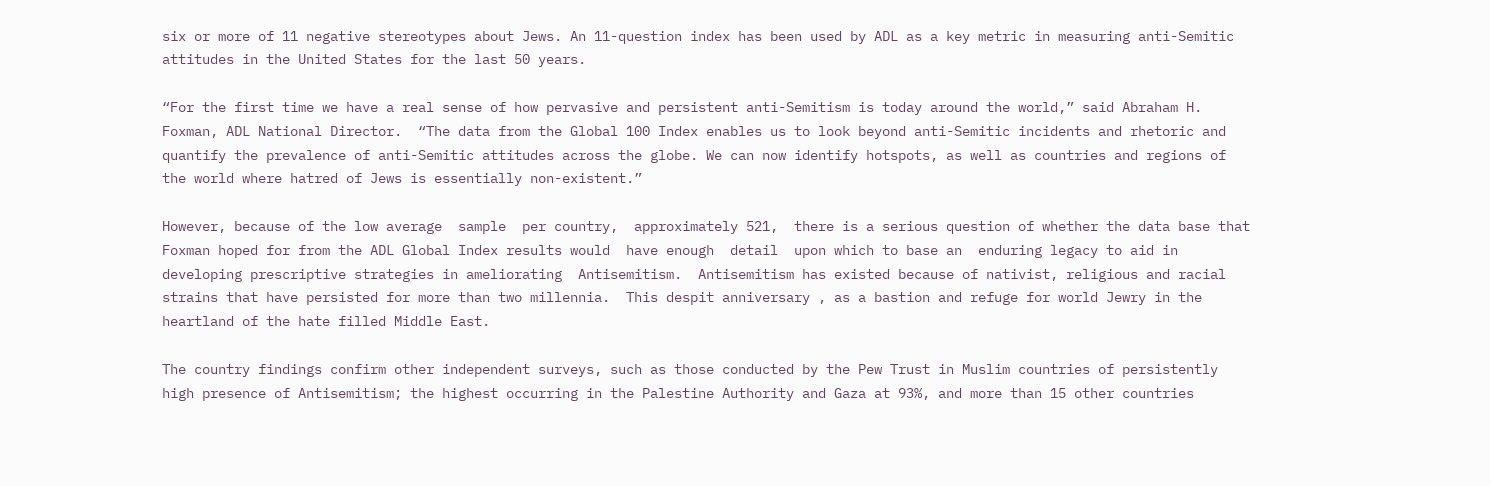six or more of 11 negative stereotypes about Jews. An 11-question index has been used by ADL as a key metric in measuring anti-Semitic attitudes in the United States for the last 50 years.

“For the first time we have a real sense of how pervasive and persistent anti-Semitism is today around the world,” said Abraham H. Foxman, ADL National Director.  “The data from the Global 100 Index enables us to look beyond anti-Semitic incidents and rhetoric and quantify the prevalence of anti-Semitic attitudes across the globe. We can now identify hotspots, as well as countries and regions of the world where hatred of Jews is essentially non-existent.”

However, because of the low average  sample  per country,  approximately 521,  there is a serious question of whether the data base that Foxman hoped for from the ADL Global Index results would  have enough  detail  upon which to base an  enduring legacy to aid in developing prescriptive strategies in ameliorating  Antisemitism.  Antisemitism has existed because of nativist, religious and racial strains that have persisted for more than two millennia.  This despit anniversary , as a bastion and refuge for world Jewry in the heartland of the hate filled Middle East.

The country findings confirm other independent surveys, such as those conducted by the Pew Trust in Muslim countries of persistently high presence of Antisemitism; the highest occurring in the Palestine Authority and Gaza at 93%, and more than 15 other countries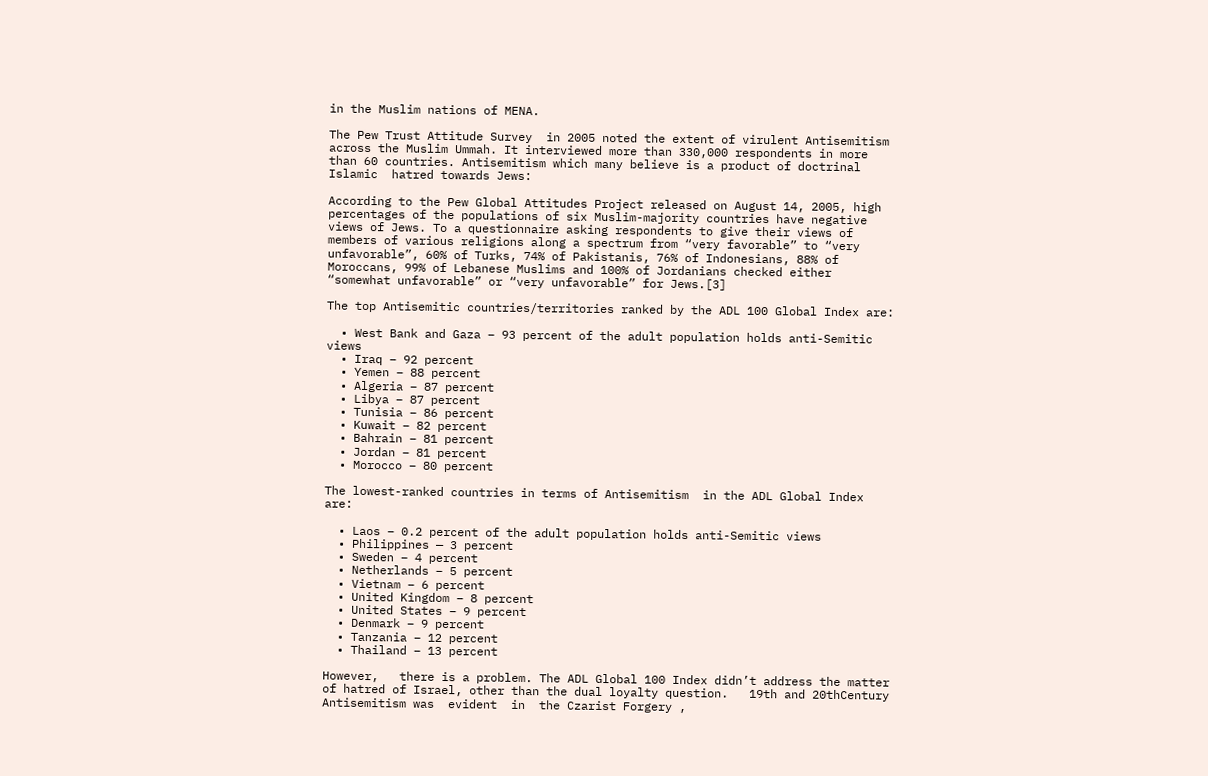in the Muslim nations of MENA.

The Pew Trust Attitude Survey  in 2005 noted the extent of virulent Antisemitism across the Muslim Ummah. It interviewed more than 330,000 respondents in more than 60 countries. Antisemitism which many believe is a product of doctrinal Islamic  hatred towards Jews:

According to the Pew Global Attitudes Project released on August 14, 2005, high percentages of the populations of six Muslim-majority countries have negative views of Jews. To a questionnaire asking respondents to give their views of members of various religions along a spectrum from “very favorable” to “very unfavorable”, 60% of Turks, 74% of Pakistanis, 76% of Indonesians, 88% of Moroccans, 99% of Lebanese Muslims and 100% of Jordanians checked either “somewhat unfavorable” or “very unfavorable” for Jews.[3]

The top Antisemitic countries/territories ranked by the ADL 100 Global Index are:

  • West Bank and Gaza – 93 percent of the adult population holds anti-Semitic views
  • Iraq – 92 percent
  • Yemen – 88 percent
  • Algeria – 87 percent
  • Libya – 87 percent
  • Tunisia – 86 percent
  • Kuwait – 82 percent
  • Bahrain – 81 percent
  • Jordan – 81 percent
  • Morocco – 80 percent

The lowest-ranked countries in terms of Antisemitism  in the ADL Global Index are:

  • Laos – 0.2 percent of the adult population holds anti-Semitic views
  • Philippines — 3 percent
  • Sweden – 4 percent
  • Netherlands – 5 percent
  • Vietnam – 6 percent
  • United Kingdom – 8 percent
  • United States – 9 percent
  • Denmark – 9 percent
  • Tanzania – 12 percent
  • Thailand – 13 percent

However,   there is a problem. The ADL Global 100 Index didn’t address the matter of hatred of Israel, other than the dual loyalty question.   19th and 20thCentury Antisemitism was  evident  in  the Czarist Forgery ,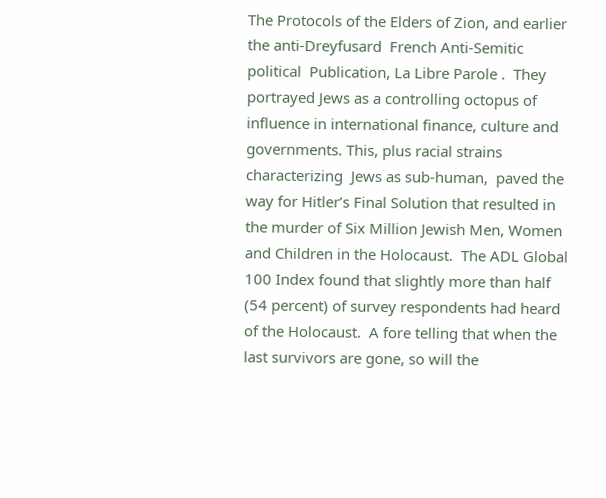The Protocols of the Elders of Zion, and earlier the anti-Dreyfusard  French Anti-Semitic political  Publication, La Libre Parole .  They  portrayed Jews as a controlling octopus of influence in international finance, culture and   governments. This, plus racial strains characterizing  Jews as sub-human,  paved the way for Hitler’s Final Solution that resulted in the murder of Six Million Jewish Men, Women and Children in the Holocaust.  The ADL Global 100 Index found that slightly more than half (54 percent) of survey respondents had heard of the Holocaust.  A fore telling that when the last survivors are gone, so will the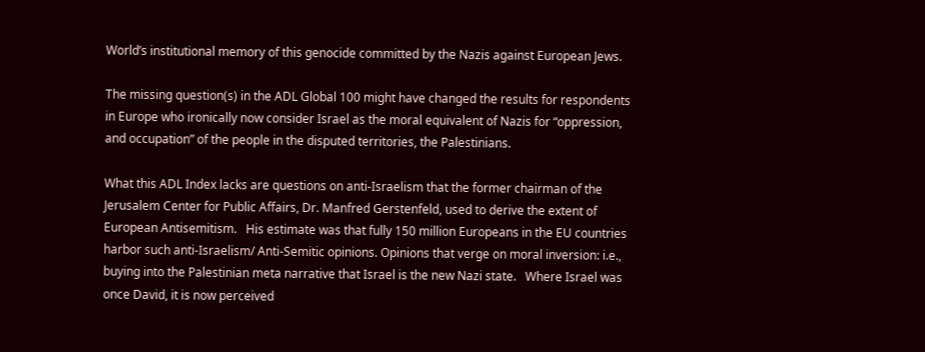World’s institutional memory of this genocide committed by the Nazis against European Jews.

The missing question(s) in the ADL Global 100 might have changed the results for respondents in Europe who ironically now consider Israel as the moral equivalent of Nazis for “oppression, and occupation” of the people in the disputed territories, the Palestinians.

What this ADL Index lacks are questions on anti-Israelism that the former chairman of the Jerusalem Center for Public Affairs, Dr. Manfred Gerstenfeld, used to derive the extent of European Antisemitism.   His estimate was that fully 150 million Europeans in the EU countries harbor such anti-Israelism/ Anti-Semitic opinions. Opinions that verge on moral inversion: i.e., buying into the Palestinian meta narrative that Israel is the new Nazi state.   Where Israel was once David, it is now perceived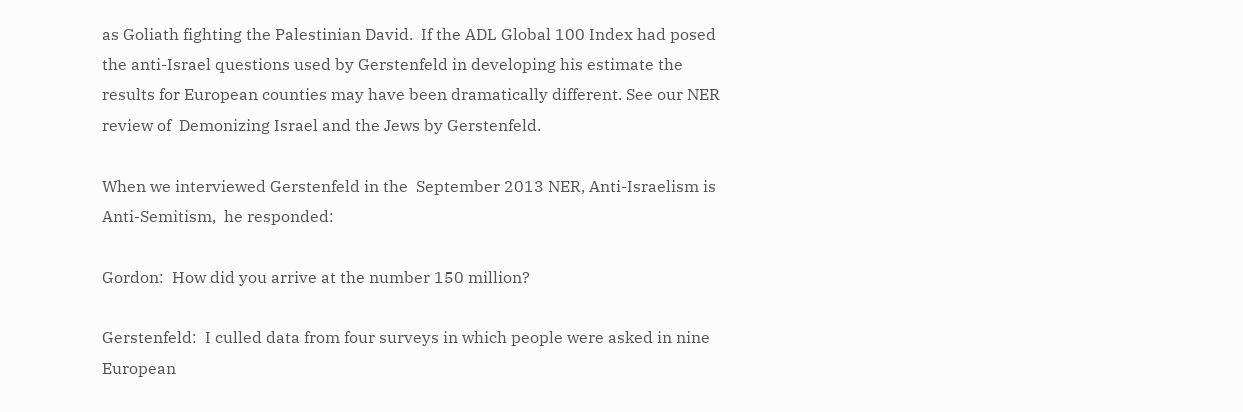as Goliath fighting the Palestinian David.  If the ADL Global 100 Index had posed the anti-Israel questions used by Gerstenfeld in developing his estimate the results for European counties may have been dramatically different. See our NER review of  Demonizing Israel and the Jews by Gerstenfeld.

When we interviewed Gerstenfeld in the  September 2013 NER, Anti-Israelism is Anti-Semitism,  he responded:

Gordon:  How did you arrive at the number 150 million?

Gerstenfeld:  I culled data from four surveys in which people were asked in nine European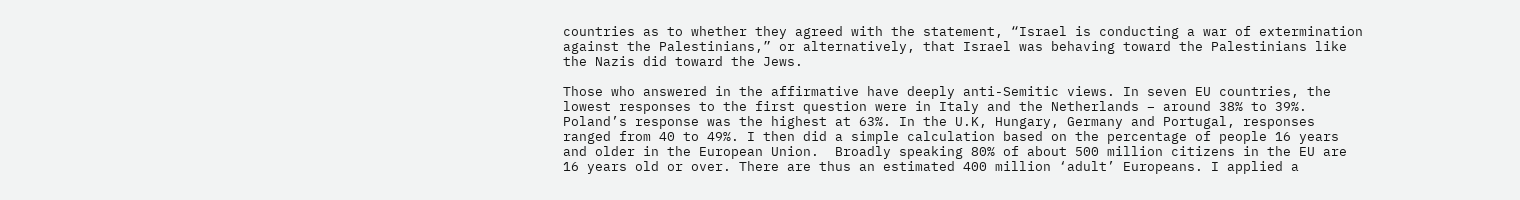countries as to whether they agreed with the statement, “Israel is conducting a war of extermination against the Palestinians,” or alternatively, that Israel was behaving toward the Palestinians like the Nazis did toward the Jews.

Those who answered in the affirmative have deeply anti-Semitic views. In seven EU countries, the lowest responses to the first question were in Italy and the Netherlands – around 38% to 39%. Poland’s response was the highest at 63%. In the U.K, Hungary, Germany and Portugal, responses ranged from 40 to 49%. I then did a simple calculation based on the percentage of people 16 years and older in the European Union.  Broadly speaking 80% of about 500 million citizens in the EU are 16 years old or over. There are thus an estimated 400 million ‘adult’ Europeans. I applied a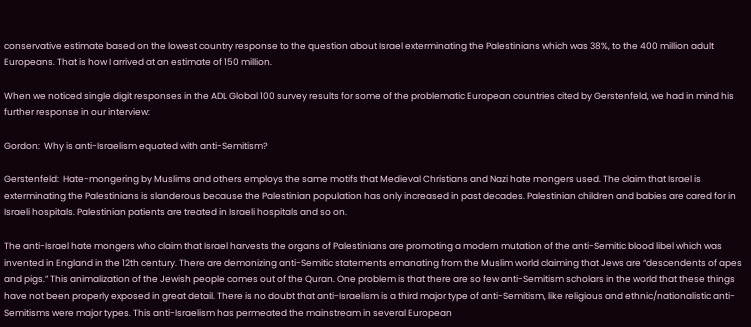conservative estimate based on the lowest country response to the question about Israel exterminating the Palestinians which was 38%, to the 400 million adult Europeans. That is how I arrived at an estimate of 150 million.

When we noticed single digit responses in the ADL Global 100 survey results for some of the problematic European countries cited by Gerstenfeld, we had in mind his further response in our interview:

Gordon:  Why is anti-Israelism equated with anti-Semitism?

Gerstenfeld:  Hate-mongering by Muslims and others employs the same motifs that Medieval Christians and Nazi hate mongers used. The claim that Israel is exterminating the Palestinians is slanderous because the Palestinian population has only increased in past decades. Palestinian children and babies are cared for in Israeli hospitals. Palestinian patients are treated in Israeli hospitals and so on.

The anti-Israel hate mongers who claim that Israel harvests the organs of Palestinians are promoting a modern mutation of the anti-Semitic blood libel which was invented in England in the 12th century. There are demonizing anti-Semitic statements emanating from the Muslim world claiming that Jews are “descendents of apes and pigs.” This animalization of the Jewish people comes out of the Quran. One problem is that there are so few anti-Semitism scholars in the world that these things have not been properly exposed in great detail. There is no doubt that anti-Israelism is a third major type of anti-Semitism, like religious and ethnic/nationalistic anti-Semitisms were major types. This anti-Israelism has permeated the mainstream in several European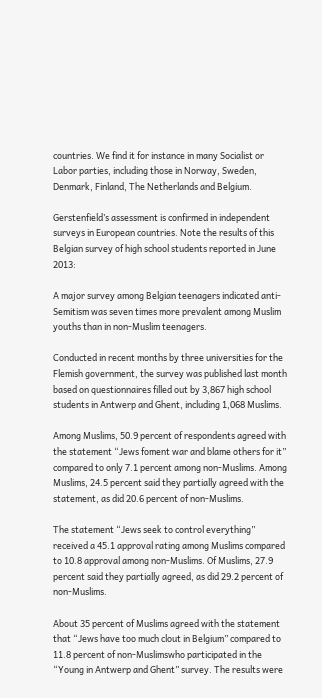countries. We find it for instance in many Socialist or Labor parties, including those in Norway, Sweden, Denmark, Finland, The Netherlands and Belgium.

Gerstenfield’s assessment is confirmed in independent surveys in European countries. Note the results of this Belgian survey of high school students reported in June 2013:

A major survey among Belgian teenagers indicated anti-Semitism was seven times more prevalent among Muslim youths than in non-Muslim teenagers.

Conducted in recent months by three universities for the Flemish government, the survey was published last month based on questionnaires filled out by 3,867 high school students in Antwerp and Ghent, including 1,068 Muslims.

Among Muslims, 50.9 percent of respondents agreed with the statement “Jews foment war and blame others for it” compared to only 7.1 percent among non-Muslims. Among Muslims, 24.5 percent said they partially agreed with the statement, as did 20.6 percent of non-Muslims.

The statement “Jews seek to control everything” received a 45.1 approval rating among Muslims compared to 10.8 approval among non-Muslims. Of Muslims, 27.9 percent said they partially agreed, as did 29.2 percent of non-Muslims.

About 35 percent of Muslims agreed with the statement that “Jews have too much clout in Belgium” compared to 11.8 percent of non-Muslimswho participated in the “Young in Antwerp and Ghent” survey. The results were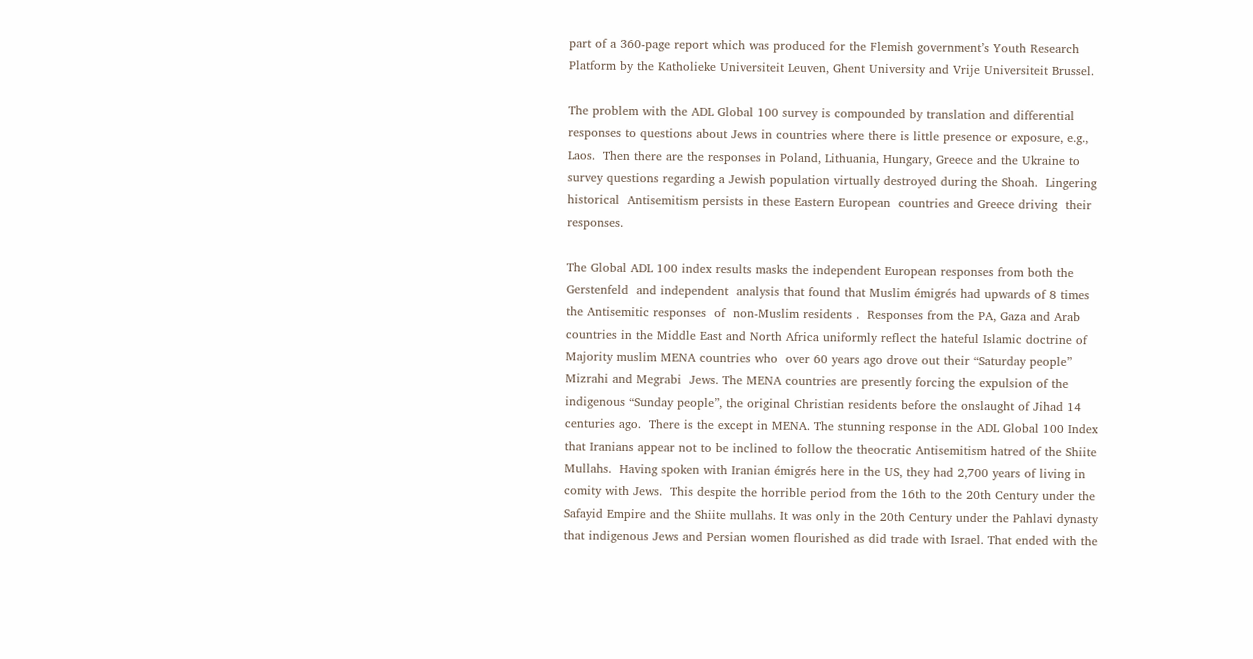part of a 360-page report which was produced for the Flemish government’s Youth Research Platform by the Katholieke Universiteit Leuven, Ghent University and Vrije Universiteit Brussel.

The problem with the ADL Global 100 survey is compounded by translation and differential responses to questions about Jews in countries where there is little presence or exposure, e.g., Laos.  Then there are the responses in Poland, Lithuania, Hungary, Greece and the Ukraine to survey questions regarding a Jewish population virtually destroyed during the Shoah.  Lingering historical  Antisemitism persists in these Eastern European  countries and Greece driving  their responses.

The Global ADL 100 index results masks the independent European responses from both the Gerstenfeld  and independent  analysis that found that Muslim émigrés had upwards of 8 times the Antisemitic responses  of  non-Muslim residents .  Responses from the PA, Gaza and Arab countries in the Middle East and North Africa uniformly reflect the hateful Islamic doctrine of Majority muslim MENA countries who  over 60 years ago drove out their “Saturday people”  Mizrahi and Megrabi  Jews. The MENA countries are presently forcing the expulsion of the indigenous “Sunday people”, the original Christian residents before the onslaught of Jihad 14 centuries ago.  There is the except in MENA. The stunning response in the ADL Global 100 Index that Iranians appear not to be inclined to follow the theocratic Antisemitism hatred of the Shiite Mullahs.  Having spoken with Iranian émigrés here in the US, they had 2,700 years of living in comity with Jews.  This despite the horrible period from the 16th to the 20th Century under the Safayid Empire and the Shiite mullahs. It was only in the 20th Century under the Pahlavi dynasty that indigenous Jews and Persian women flourished as did trade with Israel. That ended with the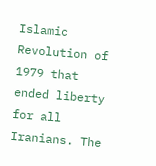Islamic Revolution of 1979 that ended liberty for all Iranians. The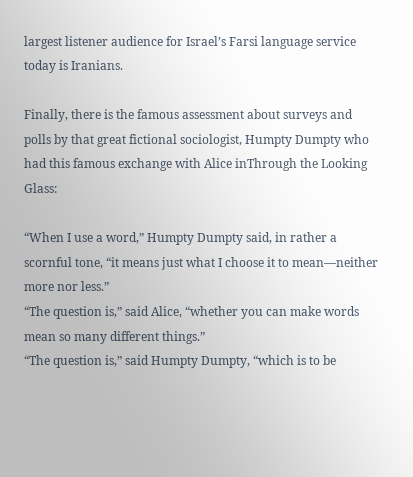largest listener audience for Israel’s Farsi language service today is Iranians.

Finally, there is the famous assessment about surveys and polls by that great fictional sociologist, Humpty Dumpty who had this famous exchange with Alice inThrough the Looking Glass:

“When I use a word,” Humpty Dumpty said, in rather a scornful tone, “it means just what I choose it to mean—neither more nor less.”
“The question is,” said Alice, “whether you can make words mean so many different things.”
“The question is,” said Humpty Dumpty, “which is to be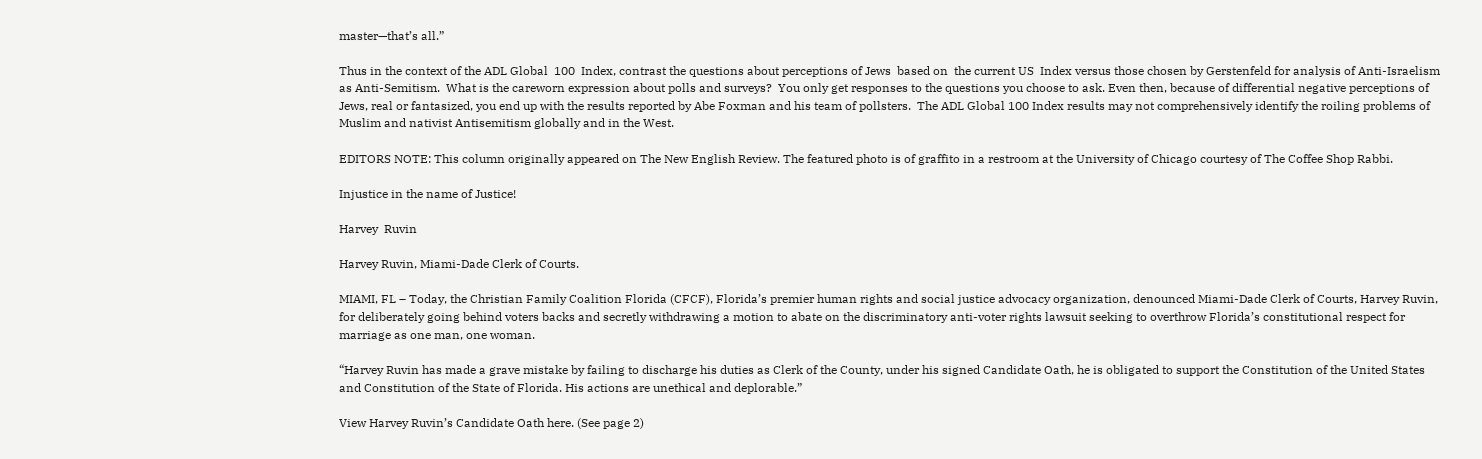master—that’s all.”

Thus in the context of the ADL Global  100  Index, contrast the questions about perceptions of Jews  based on  the current US  Index versus those chosen by Gerstenfeld for analysis of Anti-Israelism as Anti-Semitism.  What is the careworn expression about polls and surveys?  You only get responses to the questions you choose to ask. Even then, because of differential negative perceptions of Jews, real or fantasized, you end up with the results reported by Abe Foxman and his team of pollsters.  The ADL Global 100 Index results may not comprehensively identify the roiling problems of Muslim and nativist Antisemitism globally and in the West.

EDITORS NOTE: This column originally appeared on The New English Review. The featured photo is of graffito in a restroom at the University of Chicago courtesy of The Coffee Shop Rabbi.

Injustice in the name of Justice!

Harvey  Ruvin

Harvey Ruvin, Miami-Dade Clerk of Courts.

MIAMI, FL – Today, the Christian Family Coalition Florida (CFCF), Florida’s premier human rights and social justice advocacy organization, denounced Miami-Dade Clerk of Courts, Harvey Ruvin, for deliberately going behind voters backs and secretly withdrawing a motion to abate on the discriminatory anti-voter rights lawsuit seeking to overthrow Florida’s constitutional respect for marriage as one man, one woman.

“Harvey Ruvin has made a grave mistake by failing to discharge his duties as Clerk of the County, under his signed Candidate Oath, he is obligated to support the Constitution of the United States and Constitution of the State of Florida. His actions are unethical and deplorable.”

View Harvey Ruvin’s Candidate Oath here. (See page 2)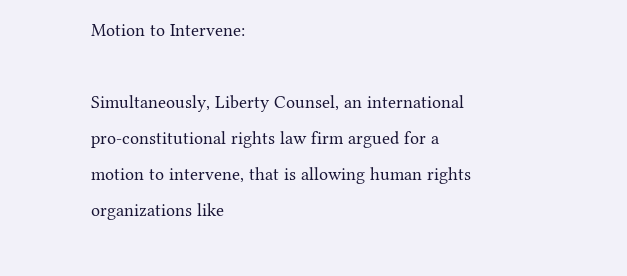Motion to Intervene:

Simultaneously, Liberty Counsel, an international pro-constitutional rights law firm argued for a motion to intervene, that is allowing human rights organizations like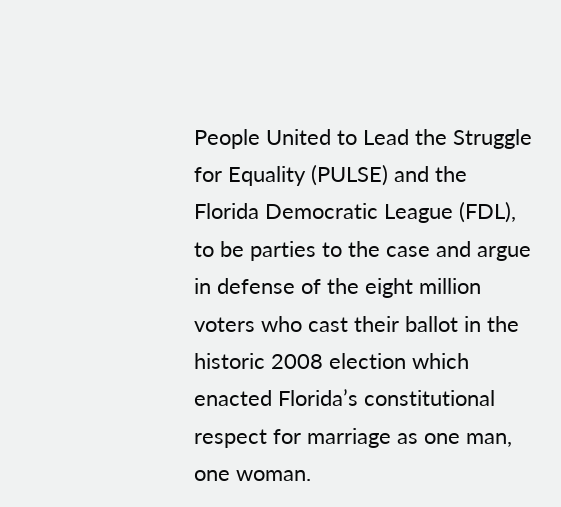People United to Lead the Struggle for Equality (PULSE) and the Florida Democratic League (FDL), to be parties to the case and argue in defense of the eight million voters who cast their ballot in the historic 2008 election which enacted Florida’s constitutional respect for marriage as one man, one woman.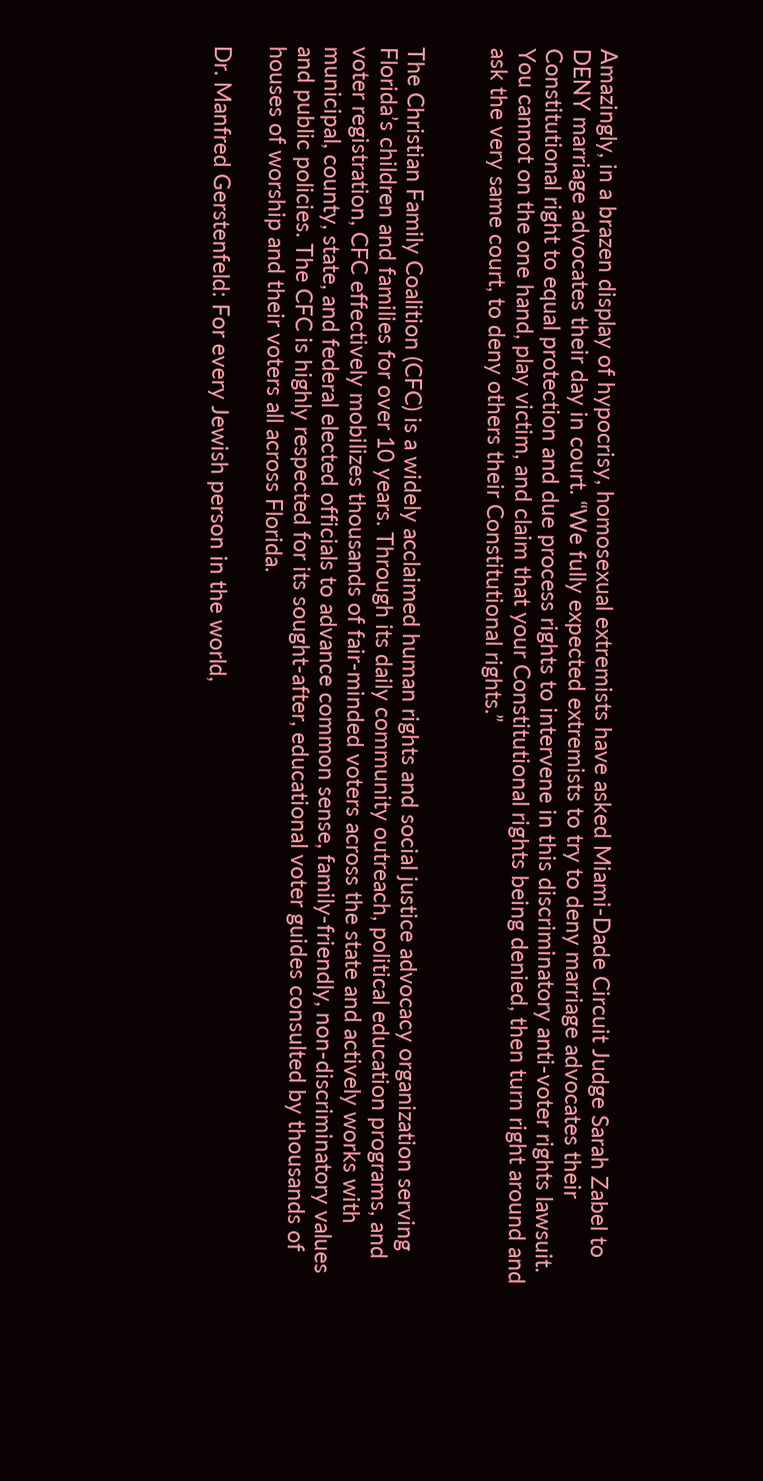Amazingly, in a brazen display of hypocrisy, homosexual extremists have asked Miami-Dade Circuit Judge Sarah Zabel to DENY marriage advocates their day in court. “We fully expected extremists to try to deny marriage advocates their Constitutional right to equal protection and due process rights to intervene in this discriminatory anti-voter rights lawsuit. You cannot on the one hand, play victim, and claim that your Constitutional rights being denied, then turn right around and ask the very same court, to deny others their Constitutional rights.”


The Christian Family Coalition (CFC) is a widely acclaimed human rights and social justice advocacy organization serving Florida’s children and families for over 10 years. Through its daily community outreach, political education programs, and voter registration, CFC effectively mobilizes thousands of fair-minded voters across the state and actively works with municipal, county, state, and federal elected officials to advance common sense, family-friendly, non-discriminatory values and public policies. The CFC is highly respected for its sought-after, educational voter guides consulted by thousands of houses of worship and their voters all across Florida.

Dr. Manfred Gerstenfeld: For every Jewish person in the world,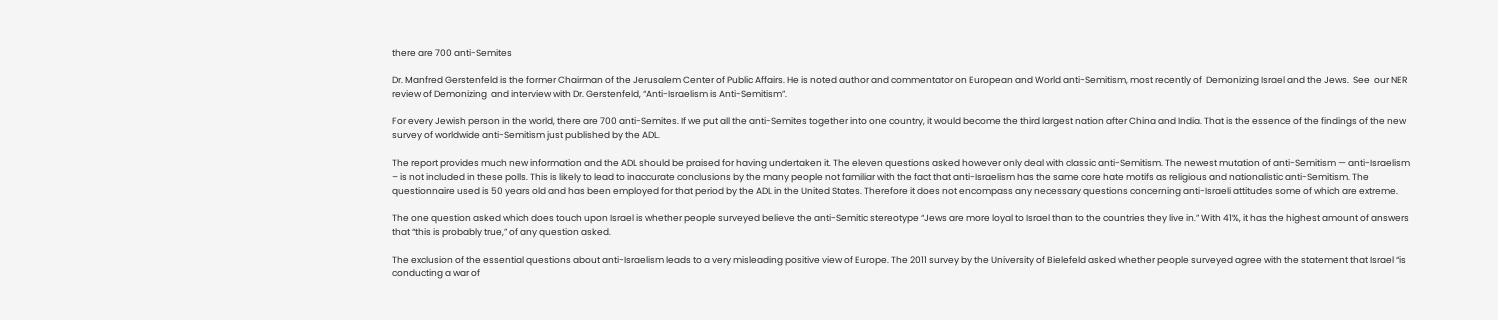there are 700 anti-Semites

Dr. Manfred Gerstenfeld is the former Chairman of the Jerusalem Center of Public Affairs. He is noted author and commentator on European and World anti-Semitism, most recently of  Demonizing Israel and the Jews.  See  our NER  review of Demonizing  and interview with Dr. Gerstenfeld, “Anti-Israelism is Anti-Semitism”.

For every Jewish person in the world, there are 700 anti-Semites. If we put all the anti-Semites together into one country, it would become the third largest nation after China and India. That is the essence of the findings of the new survey of worldwide anti-Semitism just published by the ADL.

The report provides much new information and the ADL should be praised for having undertaken it. The eleven questions asked however only deal with classic anti-Semitism. The newest mutation of anti-Semitism — anti-Israelism – is not included in these polls. This is likely to lead to inaccurate conclusions by the many people not familiar with the fact that anti-Israelism has the same core hate motifs as religious and nationalistic anti-Semitism. The questionnaire used is 50 years old and has been employed for that period by the ADL in the United States. Therefore it does not encompass any necessary questions concerning anti-Israeli attitudes some of which are extreme.

The one question asked which does touch upon Israel is whether people surveyed believe the anti-Semitic stereotype “Jews are more loyal to Israel than to the countries they live in.” With 41%, it has the highest amount of answers that “this is probably true,” of any question asked.

The exclusion of the essential questions about anti-Israelism leads to a very misleading positive view of Europe. The 2011 survey by the University of Bielefeld asked whether people surveyed agree with the statement that Israel “is conducting a war of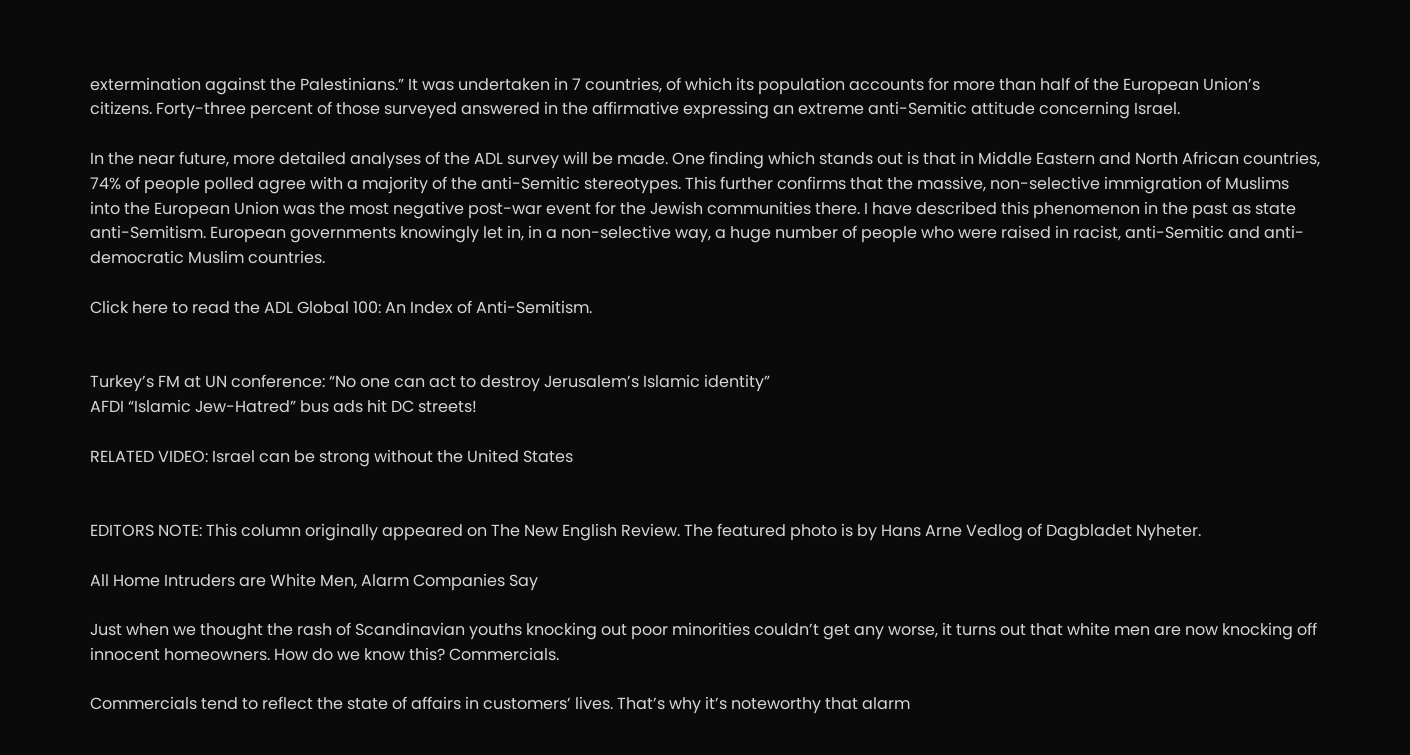extermination against the Palestinians.” It was undertaken in 7 countries, of which its population accounts for more than half of the European Union’s citizens. Forty-three percent of those surveyed answered in the affirmative expressing an extreme anti-Semitic attitude concerning Israel.

In the near future, more detailed analyses of the ADL survey will be made. One finding which stands out is that in Middle Eastern and North African countries, 74% of people polled agree with a majority of the anti-Semitic stereotypes. This further confirms that the massive, non-selective immigration of Muslims into the European Union was the most negative post-war event for the Jewish communities there. I have described this phenomenon in the past as state anti-Semitism. European governments knowingly let in, in a non-selective way, a huge number of people who were raised in racist, anti-Semitic and anti-democratic Muslim countries.

Click here to read the ADL Global 100: An Index of Anti-Semitism.


Turkey’s FM at UN conference: “No one can act to destroy Jerusalem’s Islamic identity”
AFDI “Islamic Jew-Hatred” bus ads hit DC streets!

RELATED VIDEO: Israel can be strong without the United States


EDITORS NOTE: This column originally appeared on The New English Review. The featured photo is by Hans Arne Vedlog of Dagbladet Nyheter.

All Home Intruders are White Men, Alarm Companies Say

Just when we thought the rash of Scandinavian youths knocking out poor minorities couldn’t get any worse, it turns out that white men are now knocking off innocent homeowners. How do we know this? Commercials.

Commercials tend to reflect the state of affairs in customers’ lives. That’s why it’s noteworthy that alarm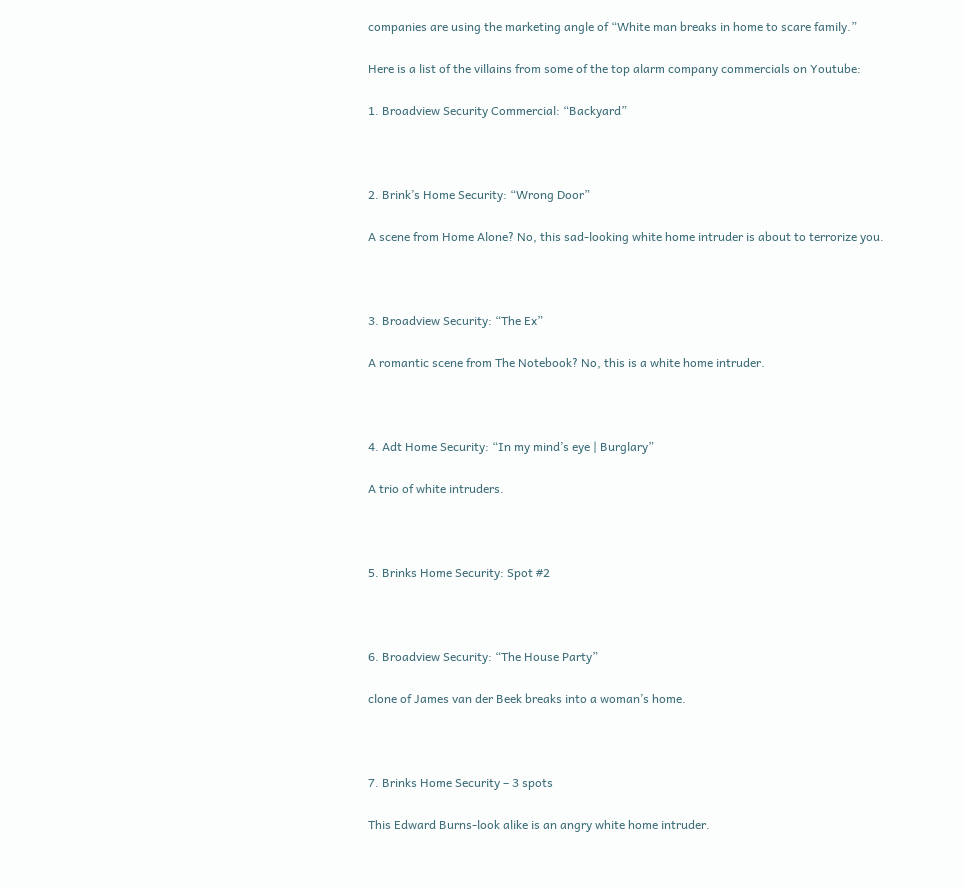companies are using the marketing angle of “White man breaks in home to scare family.”

Here is a list of the villains from some of the top alarm company commercials on Youtube:

1. Broadview Security Commercial: “Backyard”



2. Brink’s Home Security: “Wrong Door”

A scene from Home Alone? No, this sad-looking white home intruder is about to terrorize you.



3. Broadview Security: “The Ex”

A romantic scene from The Notebook? No, this is a white home intruder.



4. Adt Home Security: “In my mind’s eye | Burglary”

A trio of white intruders.



5. Brinks Home Security: Spot #2



6. Broadview Security: “The House Party”

clone of James van der Beek breaks into a woman’s home.



7. Brinks Home Security – 3 spots

This Edward Burns-look alike is an angry white home intruder.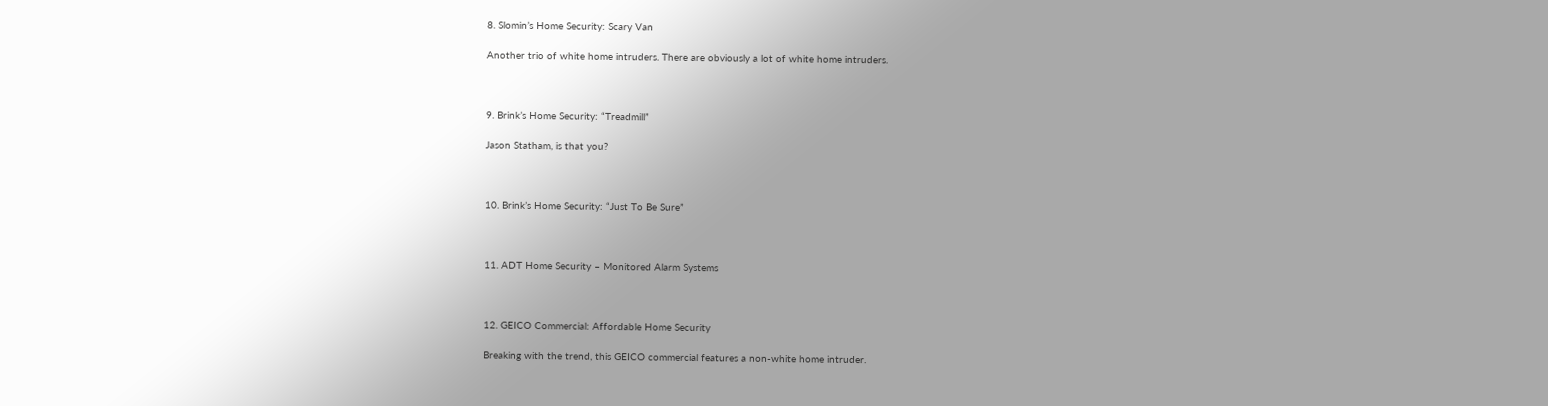8. Slomin’s Home Security: Scary Van

Another trio of white home intruders. There are obviously a lot of white home intruders.



9. Brink’s Home Security: “Treadmill”

Jason Statham, is that you?



10. Brink’s Home Security: “Just To Be Sure”



11. ADT Home Security – Monitored Alarm Systems



12. GEICO Commercial: Affordable Home Security

Breaking with the trend, this GEICO commercial features a non-white home intruder.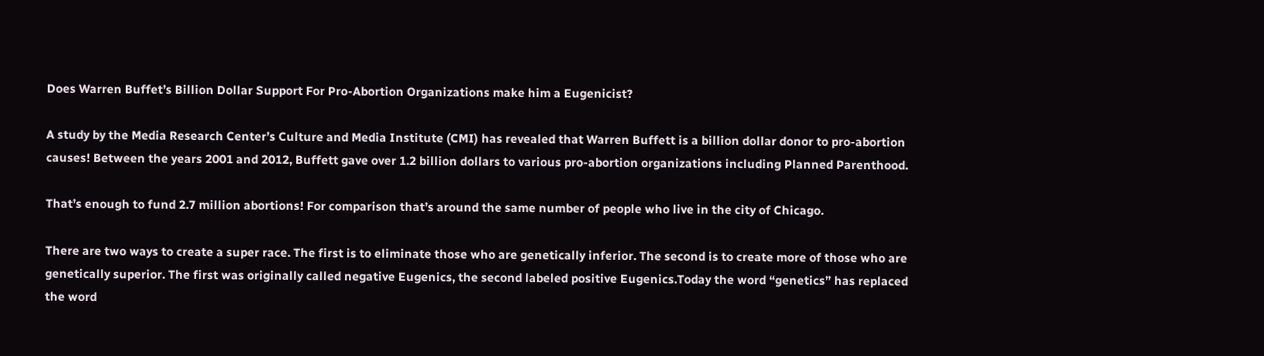Does Warren Buffet’s Billion Dollar Support For Pro-Abortion Organizations make him a Eugenicist?

A study by the Media Research Center’s Culture and Media Institute (CMI) has revealed that Warren Buffett is a billion dollar donor to pro-abortion causes! Between the years 2001 and 2012, Buffett gave over 1.2 billion dollars to various pro-abortion organizations including Planned Parenthood.

That’s enough to fund 2.7 million abortions! For comparison that’s around the same number of people who live in the city of Chicago.

There are two ways to create a super race. The first is to eliminate those who are genetically inferior. The second is to create more of those who are genetically superior. The first was originally called negative Eugenics, the second labeled positive Eugenics.Today the word “genetics” has replaced the word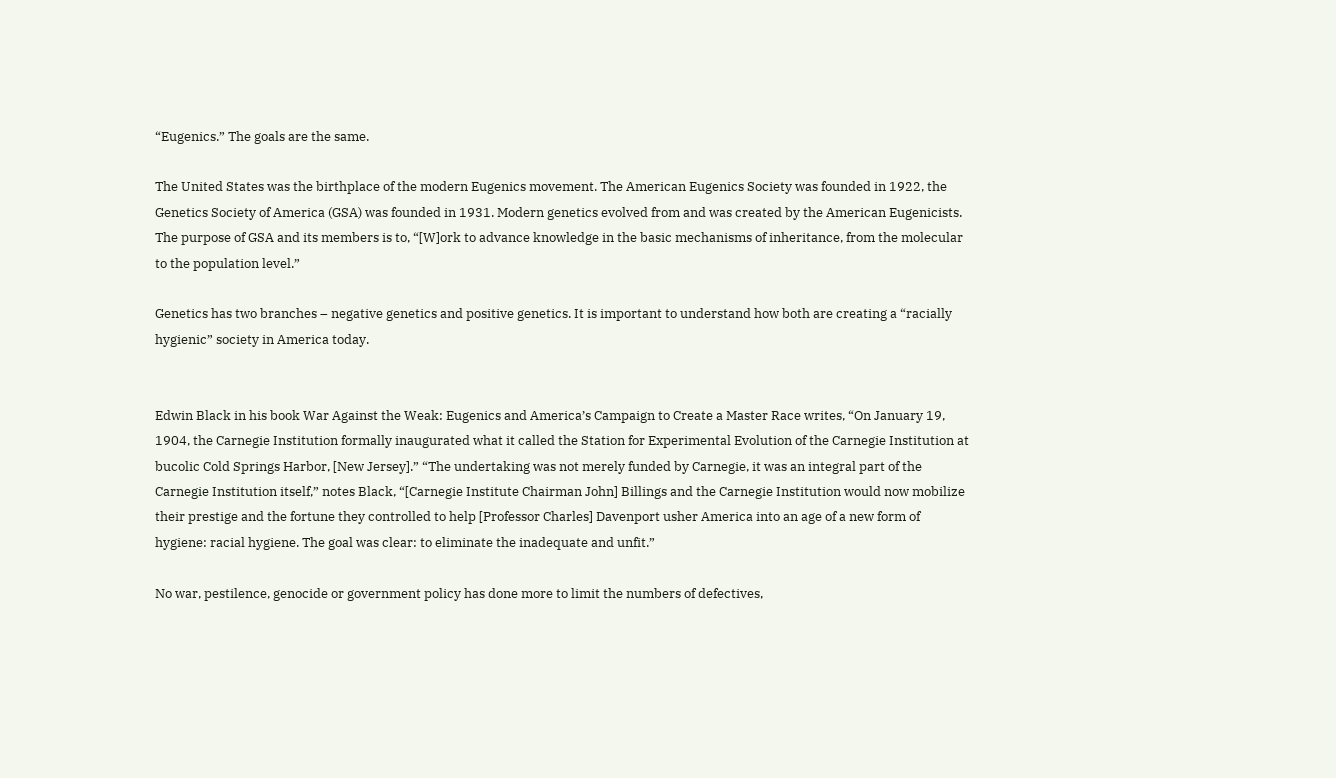“Eugenics.” The goals are the same.

The United States was the birthplace of the modern Eugenics movement. The American Eugenics Society was founded in 1922, the Genetics Society of America (GSA) was founded in 1931. Modern genetics evolved from and was created by the American Eugenicists. The purpose of GSA and its members is to, “[W]ork to advance knowledge in the basic mechanisms of inheritance, from the molecular to the population level.”

Genetics has two branches – negative genetics and positive genetics. It is important to understand how both are creating a “racially hygienic” society in America today.


Edwin Black in his book War Against the Weak: Eugenics and America’s Campaign to Create a Master Race writes, “On January 19, 1904, the Carnegie Institution formally inaugurated what it called the Station for Experimental Evolution of the Carnegie Institution at bucolic Cold Springs Harbor, [New Jersey].” “The undertaking was not merely funded by Carnegie, it was an integral part of the Carnegie Institution itself,” notes Black, “[Carnegie Institute Chairman John] Billings and the Carnegie Institution would now mobilize their prestige and the fortune they controlled to help [Professor Charles] Davenport usher America into an age of a new form of hygiene: racial hygiene. The goal was clear: to eliminate the inadequate and unfit.”

No war, pestilence, genocide or government policy has done more to limit the numbers of defectives,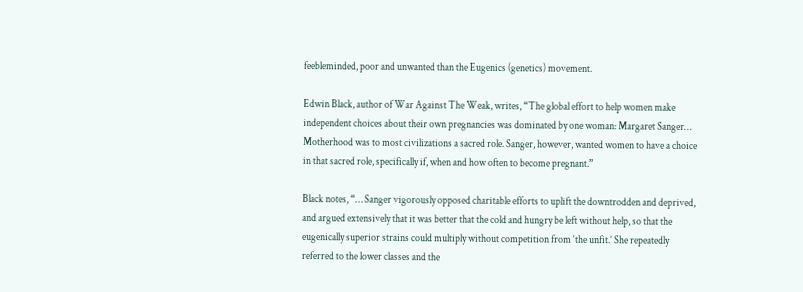feebleminded, poor and unwanted than the Eugenics (genetics) movement.

Edwin Black, author of War Against The Weak, writes, “The global effort to help women make independent choices about their own pregnancies was dominated by one woman: Margaret Sanger… Motherhood was to most civilizations a sacred role. Sanger, however, wanted women to have a choice in that sacred role, specifically if, when and how often to become pregnant.”

Black notes, “… Sanger vigorously opposed charitable efforts to uplift the downtrodden and deprived, and argued extensively that it was better that the cold and hungry be left without help, so that the eugenically superior strains could multiply without competition from ‘the unfit.’ She repeatedly referred to the lower classes and the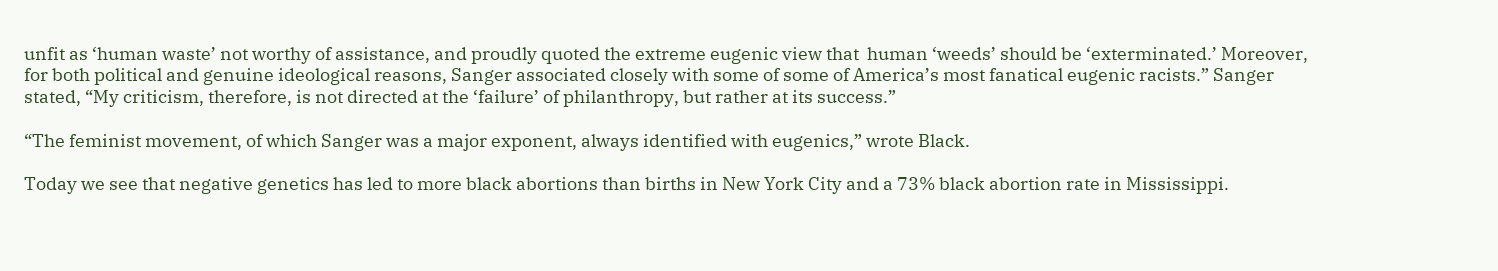unfit as ‘human waste’ not worthy of assistance, and proudly quoted the extreme eugenic view that  human ‘weeds’ should be ‘exterminated.’ Moreover, for both political and genuine ideological reasons, Sanger associated closely with some of some of America’s most fanatical eugenic racists.” Sanger stated, “My criticism, therefore, is not directed at the ‘failure’ of philanthropy, but rather at its success.”

“The feminist movement, of which Sanger was a major exponent, always identified with eugenics,” wrote Black.

Today we see that negative genetics has led to more black abortions than births in New York City and a 73% black abortion rate in Mississippi.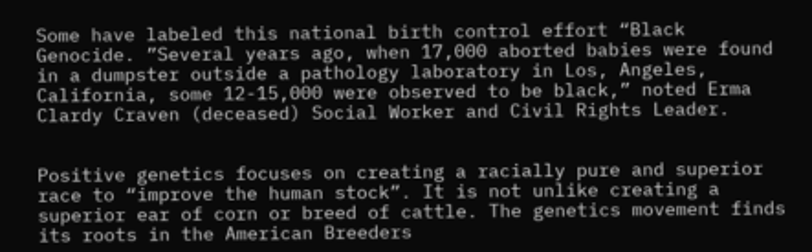Some have labeled this national birth control effort “Black Genocide. ”Several years ago, when 17,000 aborted babies were found in a dumpster outside a pathology laboratory in Los, Angeles, California, some 12-15,000 were observed to be black,” noted Erma Clardy Craven (deceased) Social Worker and Civil Rights Leader.


Positive genetics focuses on creating a racially pure and superior race to “improve the human stock”. It is not unlike creating a superior ear of corn or breed of cattle. The genetics movement finds its roots in the American Breeders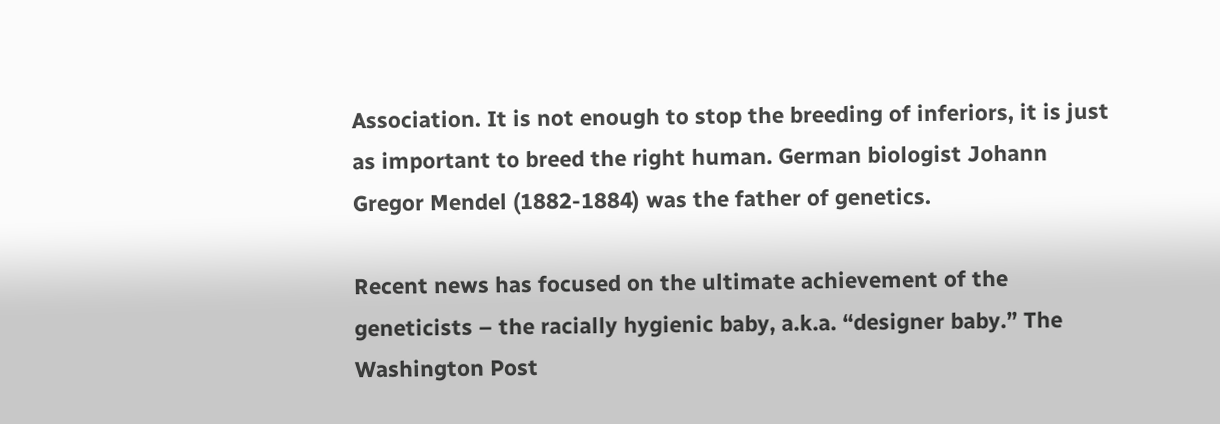Association. It is not enough to stop the breeding of inferiors, it is just as important to breed the right human. German biologist Johann Gregor Mendel (1882-1884) was the father of genetics.

Recent news has focused on the ultimate achievement of the geneticists – the racially hygienic baby, a.k.a. “designer baby.” The Washington Post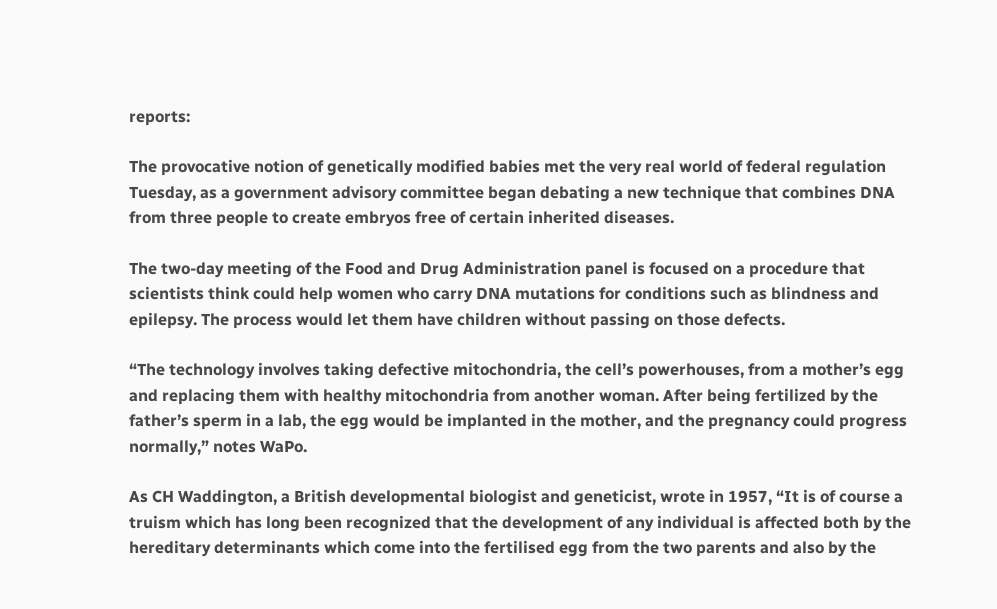reports:

The provocative notion of genetically modified babies met the very real world of federal regulation Tuesday, as a government advisory committee began debating a new technique that combines DNA from three people to create embryos free of certain inherited diseases.

The two-day meeting of the Food and Drug Administration panel is focused on a procedure that scientists think could help women who carry DNA mutations for conditions such as blindness and epilepsy. The process would let them have children without passing on those defects.

“The technology involves taking defective mitochondria, the cell’s powerhouses, from a mother’s egg and replacing them with healthy mitochondria from another woman. After being fertilized by the father’s sperm in a lab, the egg would be implanted in the mother, and the pregnancy could progress normally,” notes WaPo.

As CH Waddington, a British developmental biologist and geneticist, wrote in 1957, “It is of course a truism which has long been recognized that the development of any individual is affected both by the hereditary determinants which come into the fertilised egg from the two parents and also by the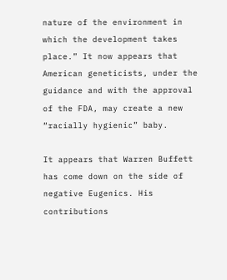nature of the environment in which the development takes place.” It now appears that American geneticists, under the guidance and with the approval of the FDA, may create a new “racially hygienic” baby.

It appears that Warren Buffett has come down on the side of negative Eugenics. His contributions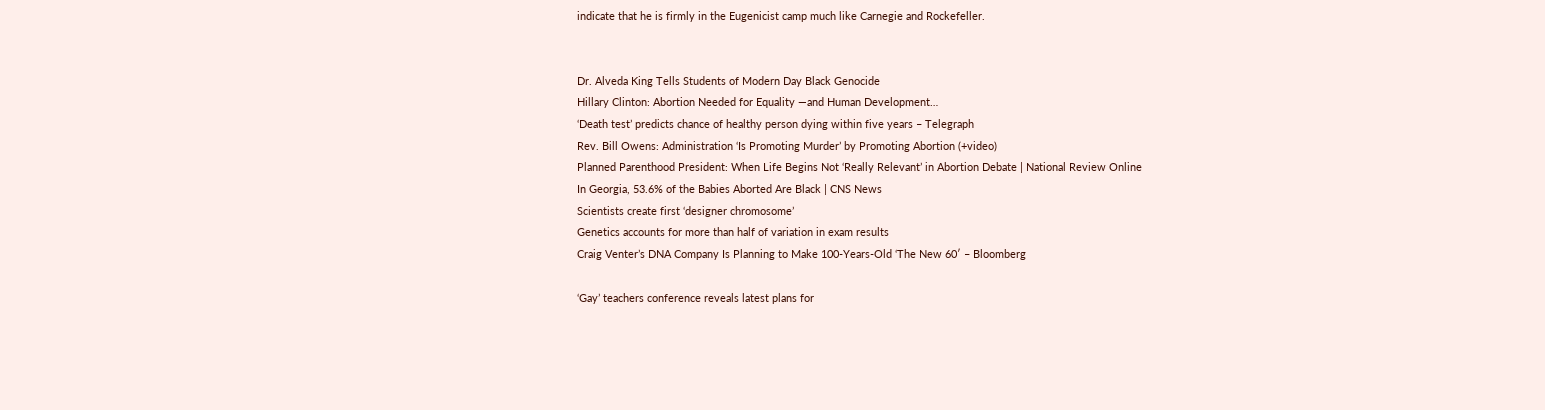indicate that he is firmly in the Eugenicist camp much like Carnegie and Rockefeller.


Dr. Alveda King Tells Students of Modern Day Black Genocide
Hillary Clinton: Abortion Needed for Equality —and Human Development…
‘Death test’ predicts chance of healthy person dying within five years – Telegraph
Rev. Bill Owens: Administration ‘Is Promoting Murder’ by Promoting Abortion (+video)
Planned Parenthood President: When Life Begins Not ‘Really Relevant’ in Abortion Debate | National Review Online
In Georgia, 53.6% of the Babies Aborted Are Black | CNS News
Scientists create first ‘designer chromosome’
Genetics accounts for more than half of variation in exam results
Craig Venter’s DNA Company Is Planning to Make 100-Years-Old ‘The New 60′ – Bloomberg

‘Gay’ teachers conference reveals latest plans for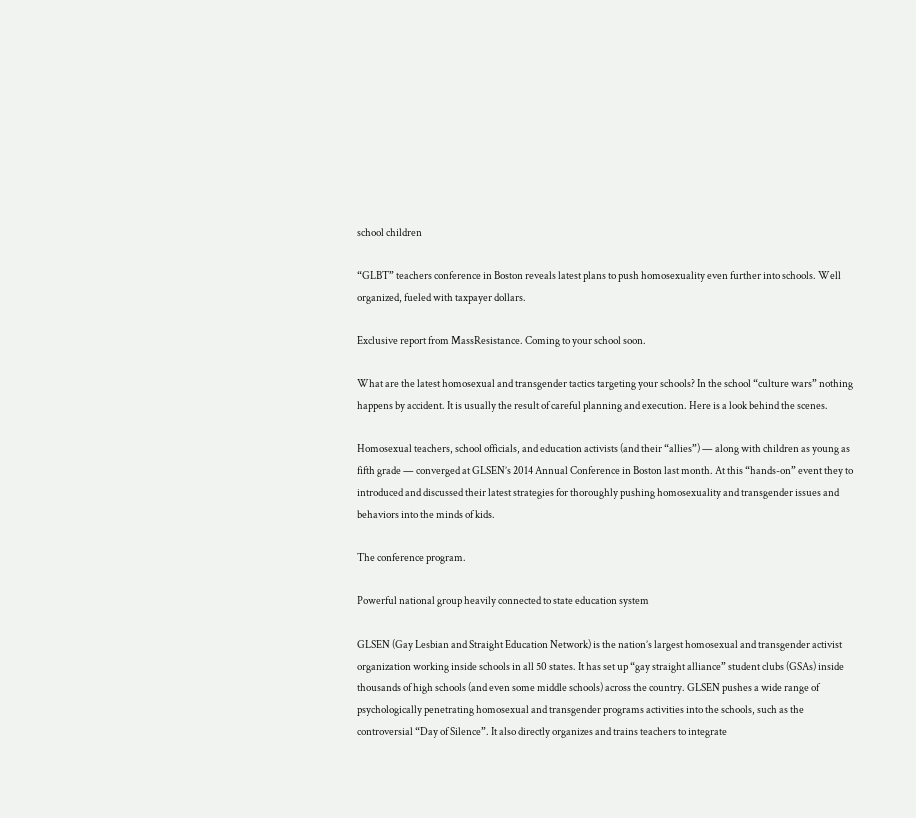school children

“GLBT” teachers conference in Boston reveals latest plans to push homosexuality even further into schools. Well organized, fueled with taxpayer dollars.

Exclusive report from MassResistance. Coming to your school soon.

What are the latest homosexual and transgender tactics targeting your schools? In the school “culture wars” nothing happens by accident. It is usually the result of careful planning and execution. Here is a look behind the scenes.

Homosexual teachers, school officials, and education activists (and their “allies”) — along with children as young as fifth grade — converged at GLSEN’s 2014 Annual Conference in Boston last month. At this “hands-on” event they to introduced and discussed their latest strategies for thoroughly pushing homosexuality and transgender issues and behaviors into the minds of kids.

The conference program.

Powerful national group heavily connected to state education system

GLSEN (Gay Lesbian and Straight Education Network) is the nation’s largest homosexual and transgender activist organization working inside schools in all 50 states. It has set up “gay straight alliance” student clubs (GSAs) inside thousands of high schools (and even some middle schools) across the country. GLSEN pushes a wide range of psychologically penetrating homosexual and transgender programs activities into the schools, such as the controversial “Day of Silence”. It also directly organizes and trains teachers to integrate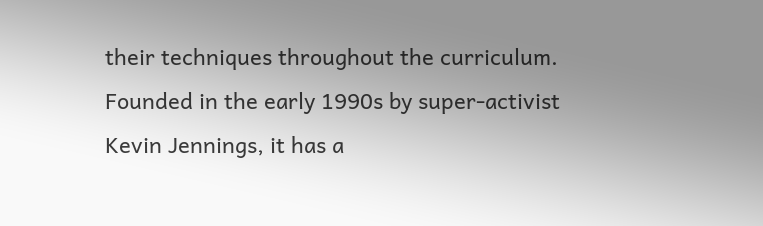their techniques throughout the curriculum. Founded in the early 1990s by super-activist Kevin Jennings, it has a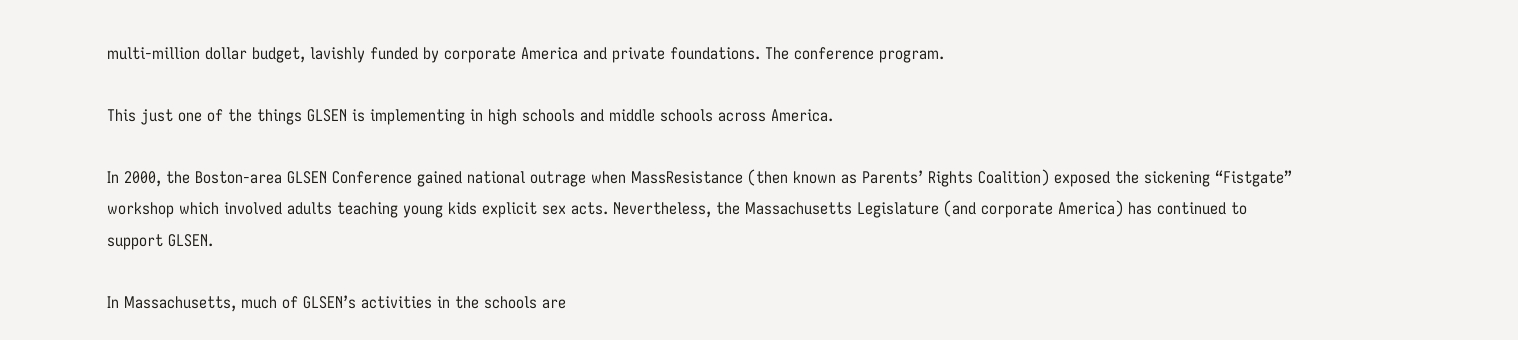multi-million dollar budget, lavishly funded by corporate America and private foundations. The conference program.

This just one of the things GLSEN is implementing in high schools and middle schools across America.

In 2000, the Boston-area GLSEN Conference gained national outrage when MassResistance (then known as Parents’ Rights Coalition) exposed the sickening “Fistgate” workshop which involved adults teaching young kids explicit sex acts. Nevertheless, the Massachusetts Legislature (and corporate America) has continued to support GLSEN.

In Massachusetts, much of GLSEN’s activities in the schools are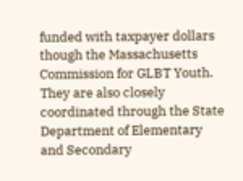funded with taxpayer dollars though the Massachusetts Commission for GLBT Youth. They are also closely coordinated through the State Department of Elementary and Secondary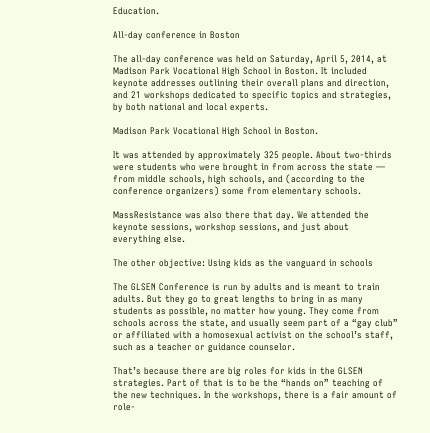Education.

All-day conference in Boston

The all-day conference was held on Saturday, April 5, 2014, at Madison Park Vocational High School in Boston. It included keynote addresses outlining their overall plans and direction, and 21 workshops dedicated to specific topics and strategies, by both national and local experts.

Madison Park Vocational High School in Boston.

It was attended by approximately 325 people. About two-thirds were students who were brought in from across the state — from middle schools, high schools, and (according to the conference organizers) some from elementary schools.

MassResistance was also there that day. We attended the keynote sessions, workshop sessions, and just about everything else.

The other objective: Using kids as the vanguard in schools

The GLSEN Conference is run by adults and is meant to train adults. But they go to great lengths to bring in as many students as possible, no matter how young. They come from schools across the state, and usually seem part of a “gay club” or affiliated with a homosexual activist on the school’s staff, such as a teacher or guidance counselor.

That’s because there are big roles for kids in the GLSEN strategies. Part of that is to be the “hands on” teaching of the new techniques. In the workshops, there is a fair amount of role-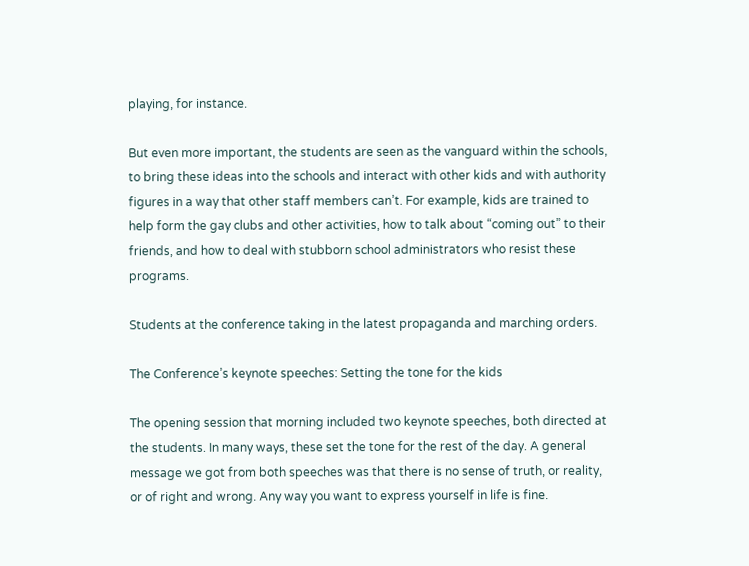playing, for instance.

But even more important, the students are seen as the vanguard within the schools, to bring these ideas into the schools and interact with other kids and with authority figures in a way that other staff members can’t. For example, kids are trained to help form the gay clubs and other activities, how to talk about “coming out” to their friends, and how to deal with stubborn school administrators who resist these programs.

Students at the conference taking in the latest propaganda and marching orders.

The Conference’s keynote speeches: Setting the tone for the kids

The opening session that morning included two keynote speeches, both directed at the students. In many ways, these set the tone for the rest of the day. A general message we got from both speeches was that there is no sense of truth, or reality, or of right and wrong. Any way you want to express yourself in life is fine.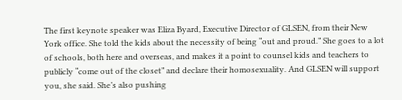The first keynote speaker was Eliza Byard, Executive Director of GLSEN, from their New York office. She told the kids about the necessity of being “out and proud.” She goes to a lot of schools, both here and overseas, and makes it a point to counsel kids and teachers to publicly “come out of the closet” and declare their homosexuality. And GLSEN will support you, she said. She’s also pushing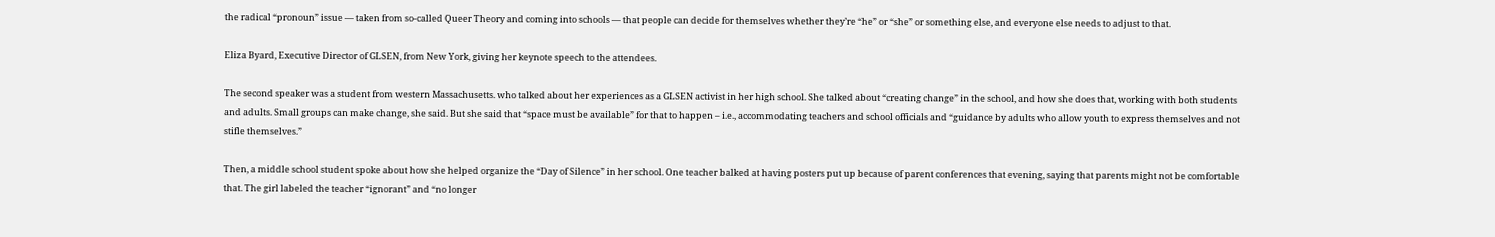the radical “pronoun” issue — taken from so-called Queer Theory and coming into schools — that people can decide for themselves whether they’re “he” or “she” or something else, and everyone else needs to adjust to that.

Eliza Byard, Executive Director of GLSEN, from New York, giving her keynote speech to the attendees.

The second speaker was a student from western Massachusetts. who talked about her experiences as a GLSEN activist in her high school. She talked about “creating change” in the school, and how she does that, working with both students and adults. Small groups can make change, she said. But she said that “space must be available” for that to happen – i.e., accommodating teachers and school officials and “guidance by adults who allow youth to express themselves and not stifle themselves.”

Then, a middle school student spoke about how she helped organize the “Day of Silence” in her school. One teacher balked at having posters put up because of parent conferences that evening, saying that parents might not be comfortable that. The girl labeled the teacher “ignorant” and “no longer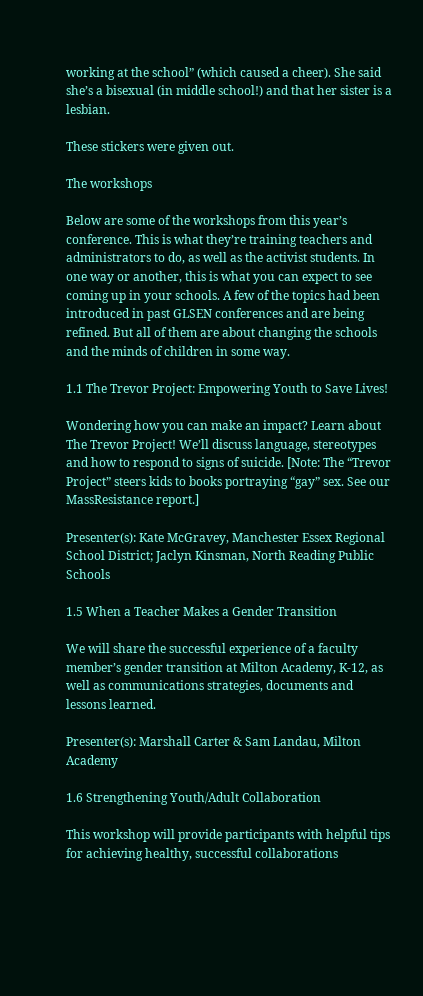working at the school” (which caused a cheer). She said she’s a bisexual (in middle school!) and that her sister is a lesbian.

These stickers were given out.

The workshops

Below are some of the workshops from this year’s conference. This is what they’re training teachers and administrators to do, as well as the activist students. In one way or another, this is what you can expect to see coming up in your schools. A few of the topics had been introduced in past GLSEN conferences and are being refined. But all of them are about changing the schools and the minds of children in some way.

1.1 The Trevor Project: Empowering Youth to Save Lives!

Wondering how you can make an impact? Learn about The Trevor Project! We’ll discuss language, stereotypes and how to respond to signs of suicide. [Note: The “Trevor Project” steers kids to books portraying “gay” sex. See our MassResistance report.]

Presenter(s): Kate McGravey, Manchester Essex Regional School District; Jaclyn Kinsman, North Reading Public Schools

1.5 When a Teacher Makes a Gender Transition

We will share the successful experience of a faculty member’s gender transition at Milton Academy, K-12, as well as communications strategies, documents and lessons learned.

Presenter(s): Marshall Carter & Sam Landau, Milton Academy

1.6 Strengthening Youth/Adult Collaboration

This workshop will provide participants with helpful tips for achieving healthy, successful collaborations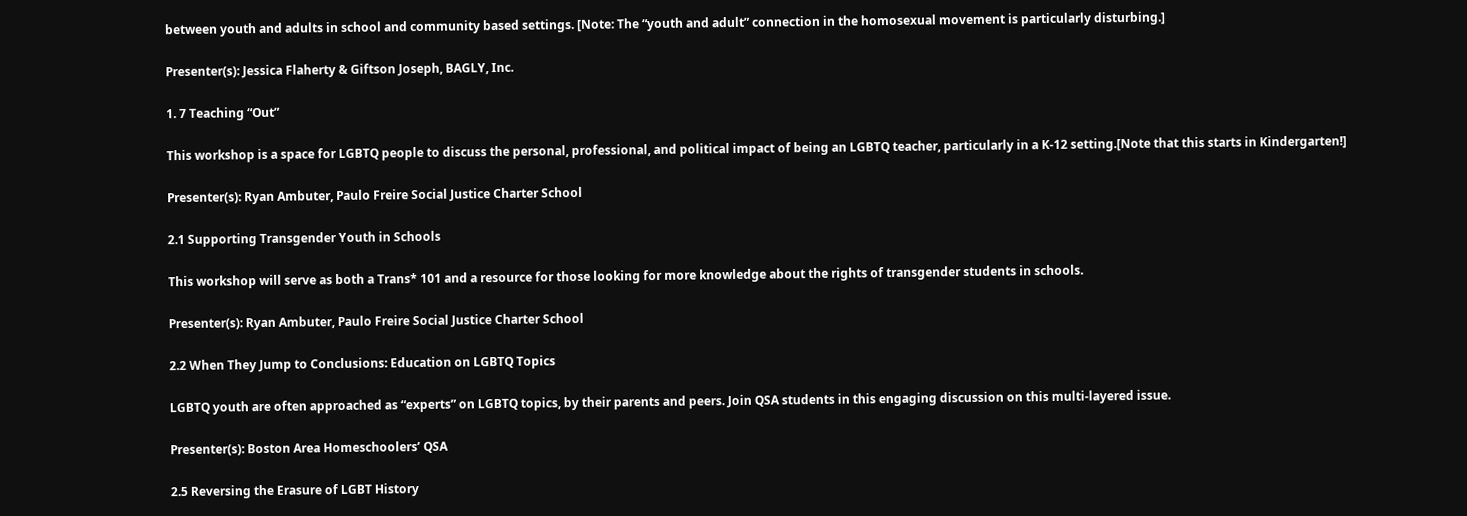between youth and adults in school and community based settings. [Note: The “youth and adult” connection in the homosexual movement is particularly disturbing.]

Presenter(s): Jessica Flaherty & Giftson Joseph, BAGLY, Inc.

1. 7 Teaching “Out”

This workshop is a space for LGBTQ people to discuss the personal, professional, and political impact of being an LGBTQ teacher, particularly in a K-12 setting.[Note that this starts in Kindergarten!]

Presenter(s): Ryan Ambuter, Paulo Freire Social Justice Charter School

2.1 Supporting Transgender Youth in Schools

This workshop will serve as both a Trans* 101 and a resource for those looking for more knowledge about the rights of transgender students in schools.

Presenter(s): Ryan Ambuter, Paulo Freire Social Justice Charter School

2.2 When They Jump to Conclusions: Education on LGBTQ Topics

LGBTQ youth are often approached as “experts” on LGBTQ topics, by their parents and peers. Join QSA students in this engaging discussion on this multi-layered issue.

Presenter(s): Boston Area Homeschoolers’ QSA

2.5 Reversing the Erasure of LGBT History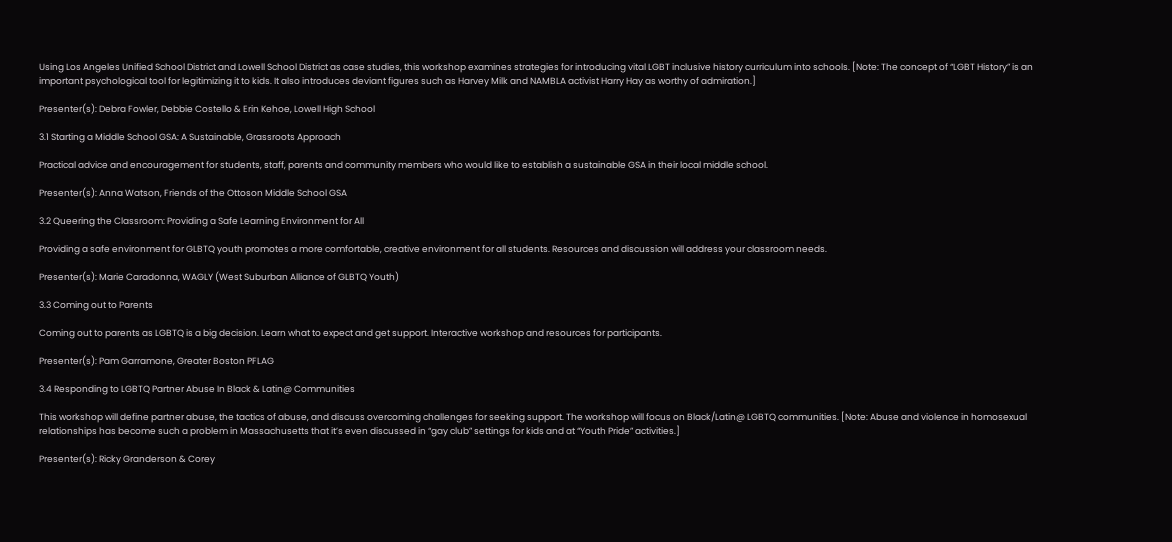Using Los Angeles Unified School District and Lowell School District as case studies, this workshop examines strategies for introducing vital LGBT inclusive history curriculum into schools. [Note: The concept of “LGBT History” is an important psychological tool for legitimizing it to kids. It also introduces deviant figures such as Harvey Milk and NAMBLA activist Harry Hay as worthy of admiration.]

Presenter(s): Debra Fowler, Debbie Costello & Erin Kehoe, Lowell High School

3.1 Starting a Middle School GSA: A Sustainable, Grassroots Approach

Practical advice and encouragement for students, staff, parents and community members who would like to establish a sustainable GSA in their local middle school.

Presenter(s): Anna Watson, Friends of the Ottoson Middle School GSA

3.2 Queering the Classroom: Providing a Safe Learning Environment for All

Providing a safe environment for GLBTQ youth promotes a more comfortable, creative environment for all students. Resources and discussion will address your classroom needs.

Presenter(s): Marie Caradonna, WAGLY (West Suburban Alliance of GLBTQ Youth)

3.3 Coming out to Parents

Coming out to parents as LGBTQ is a big decision. Learn what to expect and get support. Interactive workshop and resources for participants.

Presenter(s): Pam Garramone, Greater Boston PFLAG

3.4 Responding to LGBTQ Partner Abuse In Black & Latin@ Communities

This workshop will define partner abuse, the tactics of abuse, and discuss overcoming challenges for seeking support. The workshop will focus on Black/Latin@ LGBTQ communities. [Note: Abuse and violence in homosexual relationships has become such a problem in Massachusetts that it’s even discussed in “gay club” settings for kids and at “Youth Pride” activities.]

Presenter(s): Ricky Granderson & Corey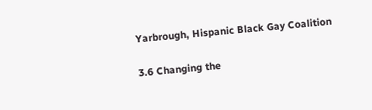Yarbrough, Hispanic Black Gay Coalition

3.6 Changing the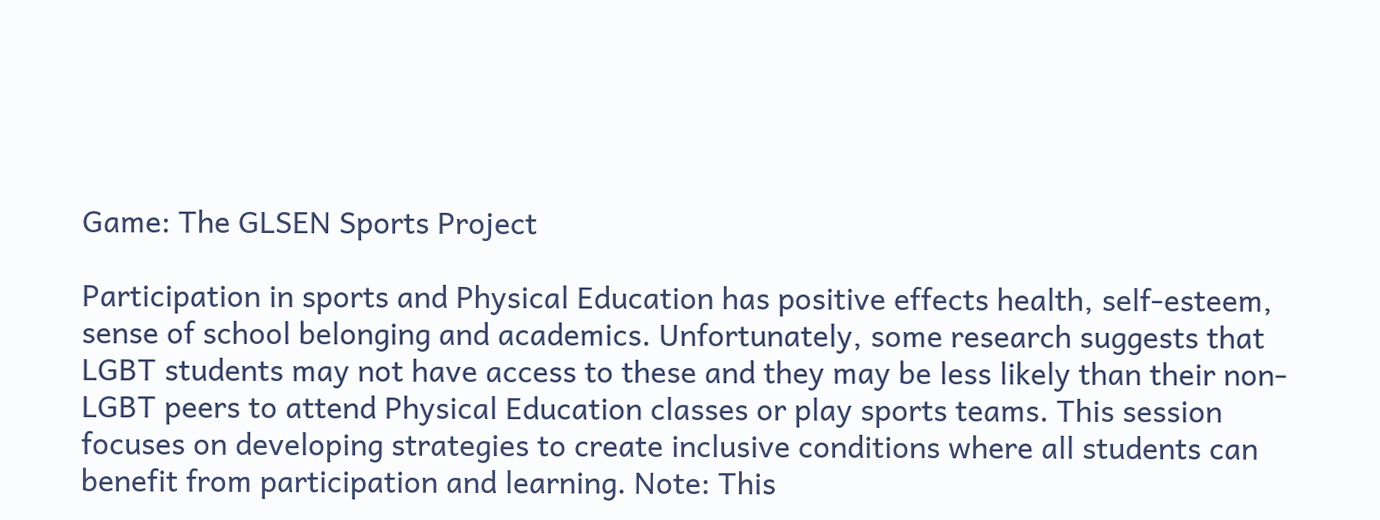Game: The GLSEN Sports Project

Participation in sports and Physical Education has positive effects health, self-esteem, sense of school belonging and academics. Unfortunately, some research suggests that LGBT students may not have access to these and they may be less likely than their non-LGBT peers to attend Physical Education classes or play sports teams. This session focuses on developing strategies to create inclusive conditions where all students can benefit from participation and learning. Note: This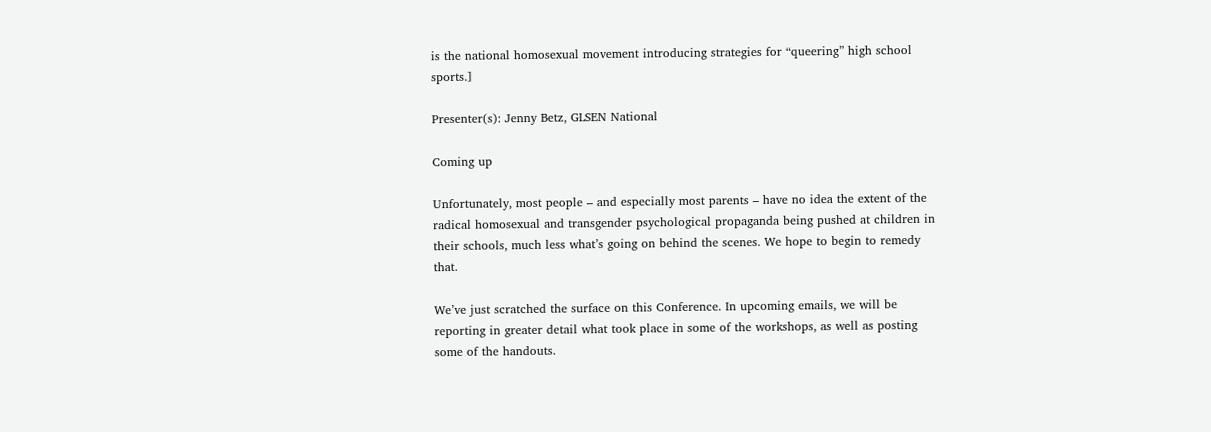is the national homosexual movement introducing strategies for “queering” high school sports.]

Presenter(s): Jenny Betz, GLSEN National

Coming up

Unfortunately, most people – and especially most parents – have no idea the extent of the radical homosexual and transgender psychological propaganda being pushed at children in their schools, much less what’s going on behind the scenes. We hope to begin to remedy that.

We’ve just scratched the surface on this Conference. In upcoming emails, we will be reporting in greater detail what took place in some of the workshops, as well as posting some of the handouts.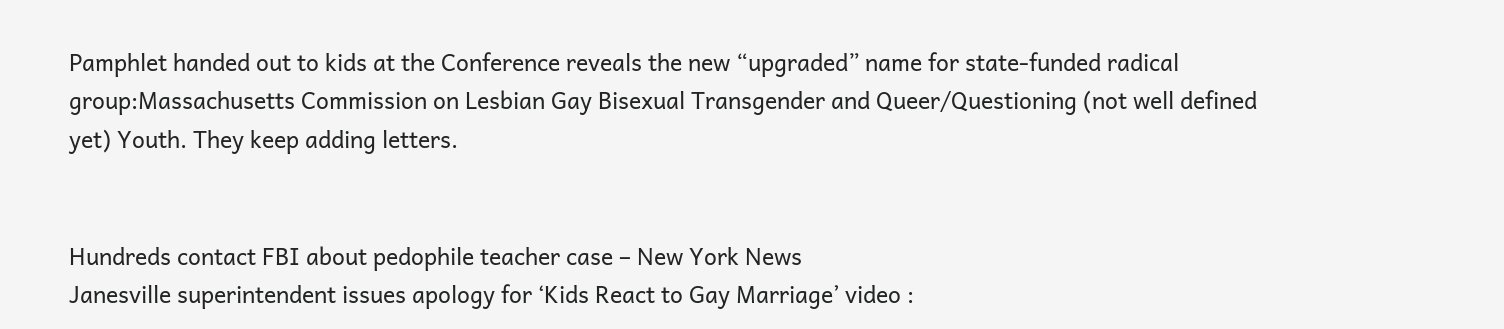Pamphlet handed out to kids at the Conference reveals the new “upgraded” name for state-funded radical group:Massachusetts Commission on Lesbian Gay Bisexual Transgender and Queer/Questioning (not well defined yet) Youth. They keep adding letters.


Hundreds contact FBI about pedophile teacher case – New York News
Janesville superintendent issues apology for ‘Kids React to Gay Marriage’ video :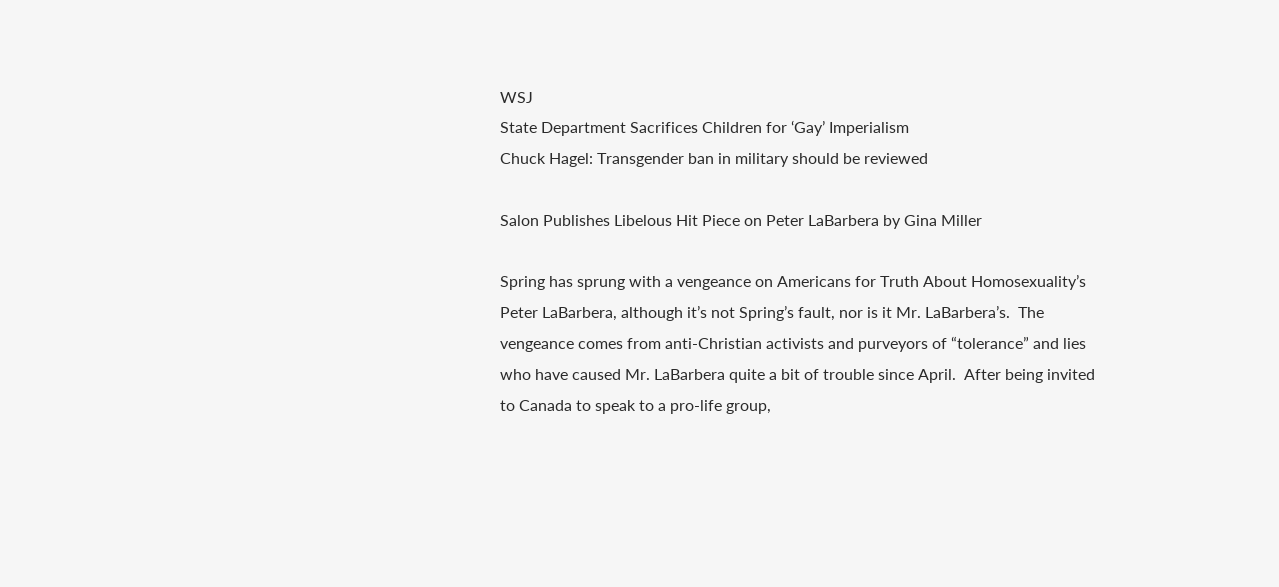WSJ
State Department Sacrifices Children for ‘Gay’ Imperialism
Chuck Hagel: Transgender ban in military should be reviewed

Salon Publishes Libelous Hit Piece on Peter LaBarbera by Gina Miller

Spring has sprung with a vengeance on Americans for Truth About Homosexuality’s Peter LaBarbera, although it’s not Spring’s fault, nor is it Mr. LaBarbera’s.  The vengeance comes from anti-Christian activists and purveyors of “tolerance” and lies who have caused Mr. LaBarbera quite a bit of trouble since April.  After being invited to Canada to speak to a pro-life group,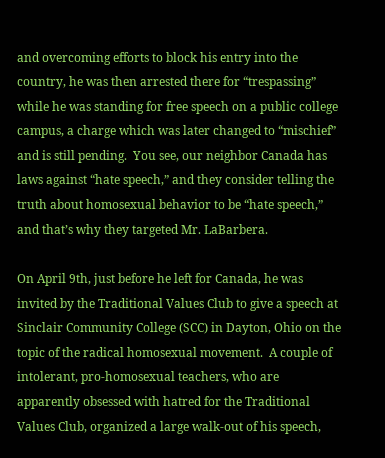and overcoming efforts to block his entry into the country, he was then arrested there for “trespassing” while he was standing for free speech on a public college campus, a charge which was later changed to “mischief” and is still pending.  You see, our neighbor Canada has laws against “hate speech,” and they consider telling the truth about homosexual behavior to be “hate speech,” and that’s why they targeted Mr. LaBarbera.

On April 9th, just before he left for Canada, he was invited by the Traditional Values Club to give a speech at Sinclair Community College (SCC) in Dayton, Ohio on the topic of the radical homosexual movement.  A couple of intolerant, pro-homosexual teachers, who are apparently obsessed with hatred for the Traditional Values Club, organized a large walk-out of his speech,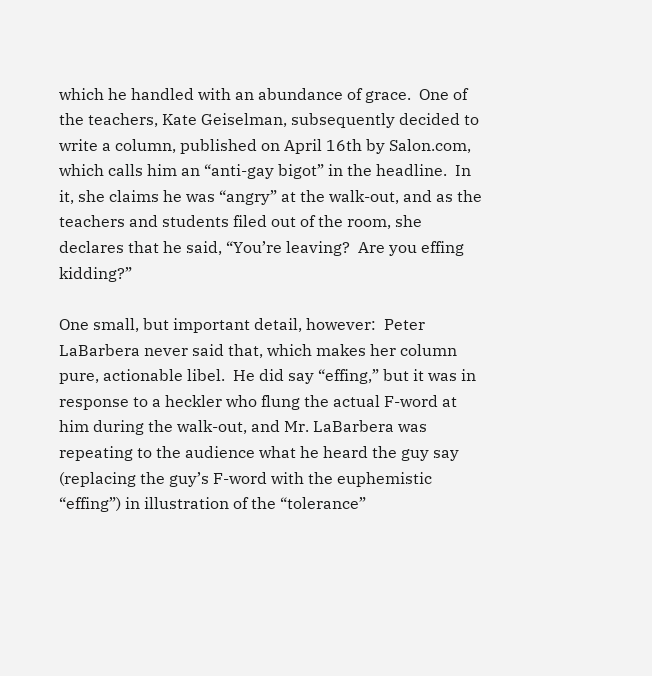which he handled with an abundance of grace.  One of the teachers, Kate Geiselman, subsequently decided to write a column, published on April 16th by Salon.com, which calls him an “anti-gay bigot” in the headline.  In it, she claims he was “angry” at the walk-out, and as the teachers and students filed out of the room, she declares that he said, “You’re leaving?  Are you effing kidding?”

One small, but important detail, however:  Peter LaBarbera never said that, which makes her column pure, actionable libel.  He did say “effing,” but it was in response to a heckler who flung the actual F-word at him during the walk-out, and Mr. LaBarbera was repeating to the audience what he heard the guy say (replacing the guy’s F-word with the euphemistic “effing”) in illustration of the “tolerance”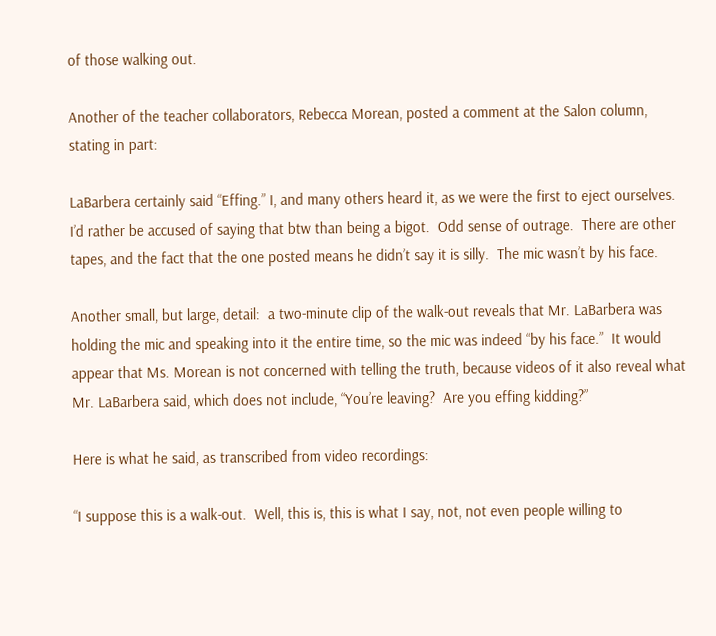of those walking out.

Another of the teacher collaborators, Rebecca Morean, posted a comment at the Salon column, stating in part:

LaBarbera certainly said “Effing.” I, and many others heard it, as we were the first to eject ourselves. I’d rather be accused of saying that btw than being a bigot.  Odd sense of outrage.  There are other tapes, and the fact that the one posted means he didn’t say it is silly.  The mic wasn’t by his face.

Another small, but large, detail:  a two-minute clip of the walk-out reveals that Mr. LaBarbera was holding the mic and speaking into it the entire time, so the mic was indeed “by his face.”  It would appear that Ms. Morean is not concerned with telling the truth, because videos of it also reveal what Mr. LaBarbera said, which does not include, “You’re leaving?  Are you effing kidding?”

Here is what he said, as transcribed from video recordings:

“I suppose this is a walk-out.  Well, this is, this is what I say, not, not even people willing to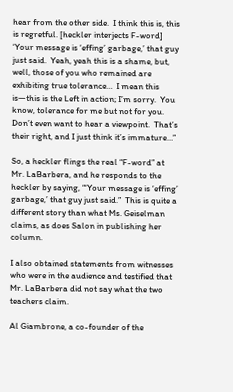hear from the other side.  I think this is, this is regretful. [heckler interjects F-word]  ‘Your message is ‘effing’ garbage,’ that guy just said.  Yeah, yeah this is a shame, but, well, those of you who remained are exhibiting true tolerance…  I mean this is—this is the Left in action; I’m sorry.  You know, tolerance for me but not for you.  Don’t even want to hear a viewpoint.  That’s their right, and I just think it’s immature…”

So, a heckler flings the real “F-word” at Mr. LaBarbera, and he responds to the heckler by saying, “‘Your message is ‘effing’ garbage,’ that guy just said.”  This is quite a different story than what Ms. Geiselman claims, as does Salon in publishing her column.

I also obtained statements from witnesses who were in the audience and testified that Mr. LaBarbera did not say what the two teachers claim.

Al Giambrone, a co-founder of the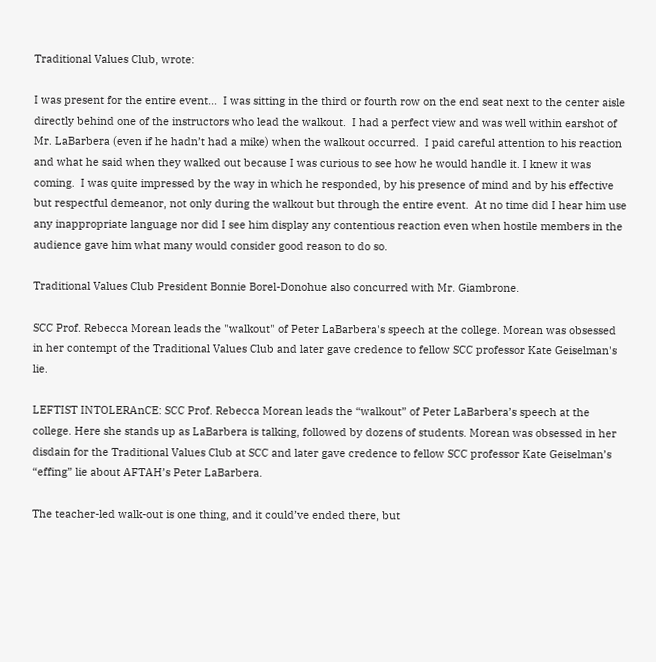Traditional Values Club, wrote:

I was present for the entire event…  I was sitting in the third or fourth row on the end seat next to the center aisle directly behind one of the instructors who lead the walkout.  I had a perfect view and was well within earshot of Mr. LaBarbera (even if he hadn’t had a mike) when the walkout occurred.  I paid careful attention to his reaction and what he said when they walked out because I was curious to see how he would handle it. I knew it was coming.  I was quite impressed by the way in which he responded, by his presence of mind and by his effective but respectful demeanor, not only during the walkout but through the entire event.  At no time did I hear him use any inappropriate language nor did I see him display any contentious reaction even when hostile members in the audience gave him what many would consider good reason to do so.

Traditional Values Club President Bonnie Borel-Donohue also concurred with Mr. Giambrone.

SCC Prof. Rebecca Morean leads the "walkout" of Peter LaBarbera's speech at the college. Morean was obsessed in her contempt of the Traditional Values Club and later gave credence to fellow SCC professor Kate Geiselman's lie.

LEFTIST INTOLERAnCE: SCC Prof. Rebecca Morean leads the “walkout” of Peter LaBarbera’s speech at the college. Here she stands up as LaBarbera is talking, followed by dozens of students. Morean was obsessed in her disdain for the Traditional Values Club at SCC and later gave credence to fellow SCC professor Kate Geiselman’s “effing” lie about AFTAH’s Peter LaBarbera.

The teacher-led walk-out is one thing, and it could’ve ended there, but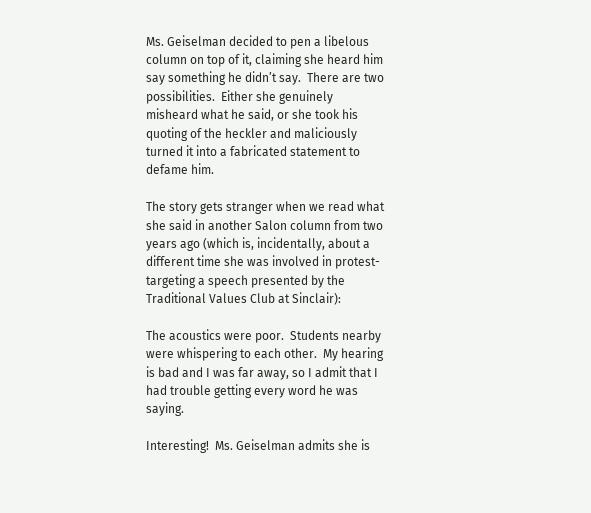Ms. Geiselman decided to pen a libelous column on top of it, claiming she heard him say something he didn’t say.  There are two possibilities.  Either she genuinely misheard what he said, or she took his quoting of the heckler and maliciously turned it into a fabricated statement to defame him.

The story gets stranger when we read what she said in another Salon column from two years ago (which is, incidentally, about a different time she was involved in protest-targeting a speech presented by the Traditional Values Club at Sinclair):

The acoustics were poor.  Students nearby were whispering to each other.  My hearing is bad and I was far away, so I admit that I had trouble getting every word he was saying.

Interesting!  Ms. Geiselman admits she is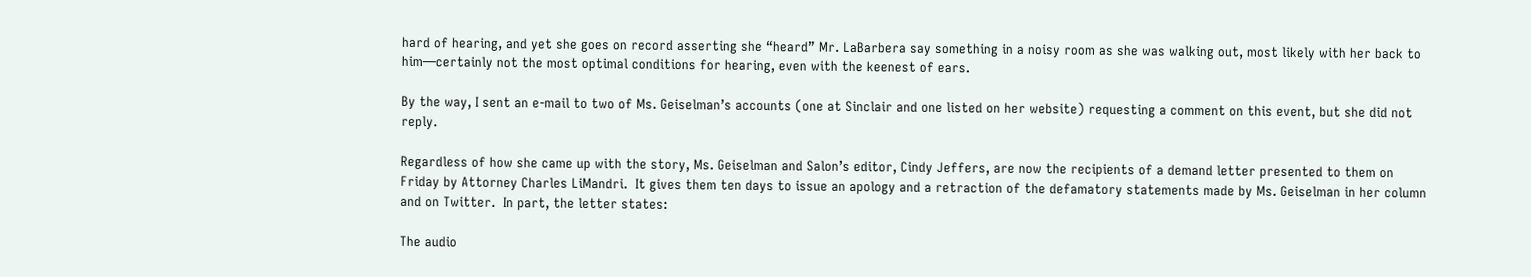hard of hearing, and yet she goes on record asserting she “heard” Mr. LaBarbera say something in a noisy room as she was walking out, most likely with her back to him—certainly not the most optimal conditions for hearing, even with the keenest of ears.

By the way, I sent an e-mail to two of Ms. Geiselman’s accounts (one at Sinclair and one listed on her website) requesting a comment on this event, but she did not reply.

Regardless of how she came up with the story, Ms. Geiselman and Salon’s editor, Cindy Jeffers, are now the recipients of a demand letter presented to them on Friday by Attorney Charles LiMandri.  It gives them ten days to issue an apology and a retraction of the defamatory statements made by Ms. Geiselman in her column and on Twitter.  In part, the letter states:

The audio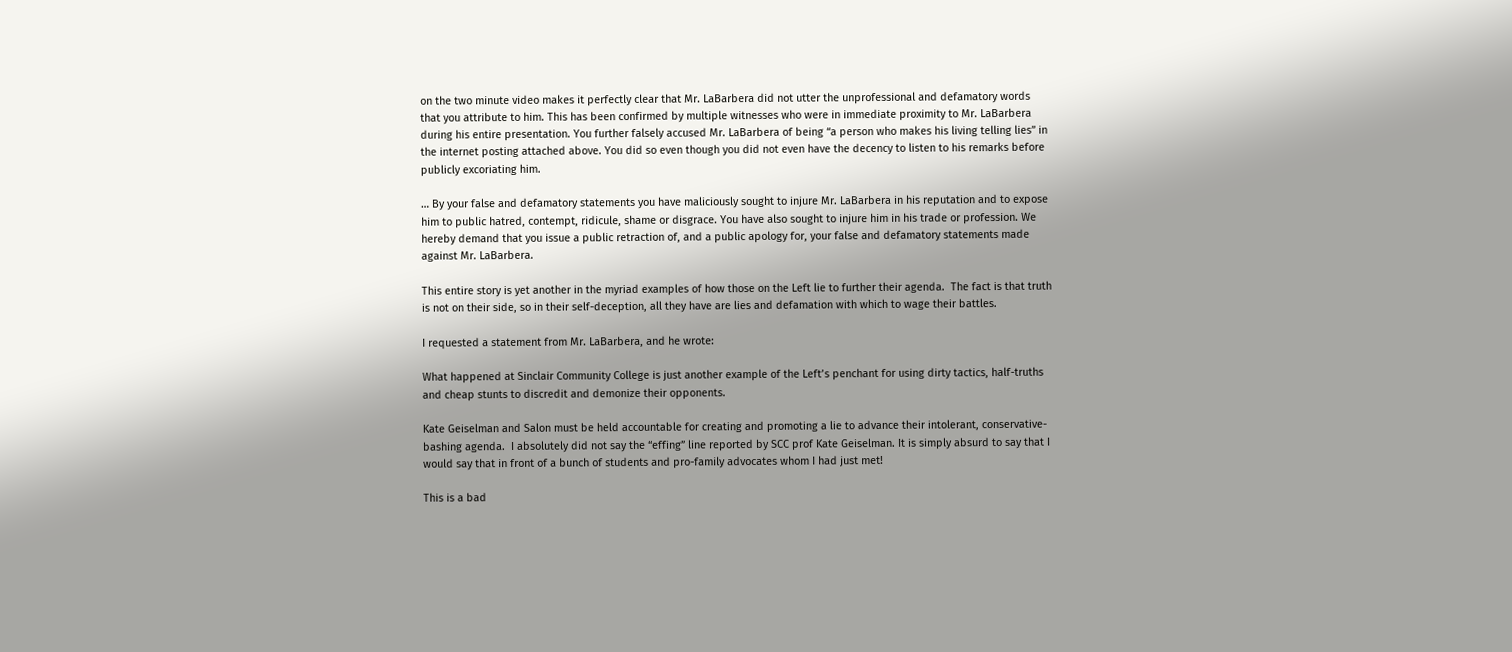on the two minute video makes it perfectly clear that Mr. LaBarbera did not utter the unprofessional and defamatory words that you attribute to him. This has been confirmed by multiple witnesses who were in immediate proximity to Mr. LaBarbera during his entire presentation. You further falsely accused Mr. LaBarbera of being “a person who makes his living telling lies” in the internet posting attached above. You did so even though you did not even have the decency to listen to his remarks before publicly excoriating him.

… By your false and defamatory statements you have maliciously sought to injure Mr. LaBarbera in his reputation and to expose him to public hatred, contempt, ridicule, shame or disgrace. You have also sought to injure him in his trade or profession. We hereby demand that you issue a public retraction of, and a public apology for, your false and defamatory statements made against Mr. LaBarbera.

This entire story is yet another in the myriad examples of how those on the Left lie to further their agenda.  The fact is that truth is not on their side, so in their self-deception, all they have are lies and defamation with which to wage their battles.

I requested a statement from Mr. LaBarbera, and he wrote:

What happened at Sinclair Community College is just another example of the Left’s penchant for using dirty tactics, half-truths and cheap stunts to discredit and demonize their opponents.

Kate Geiselman and Salon must be held accountable for creating and promoting a lie to advance their intolerant, conservative-bashing agenda.  I absolutely did not say the “effing” line reported by SCC prof Kate Geiselman. It is simply absurd to say that I would say that in front of a bunch of students and pro-family advocates whom I had just met!

This is a bad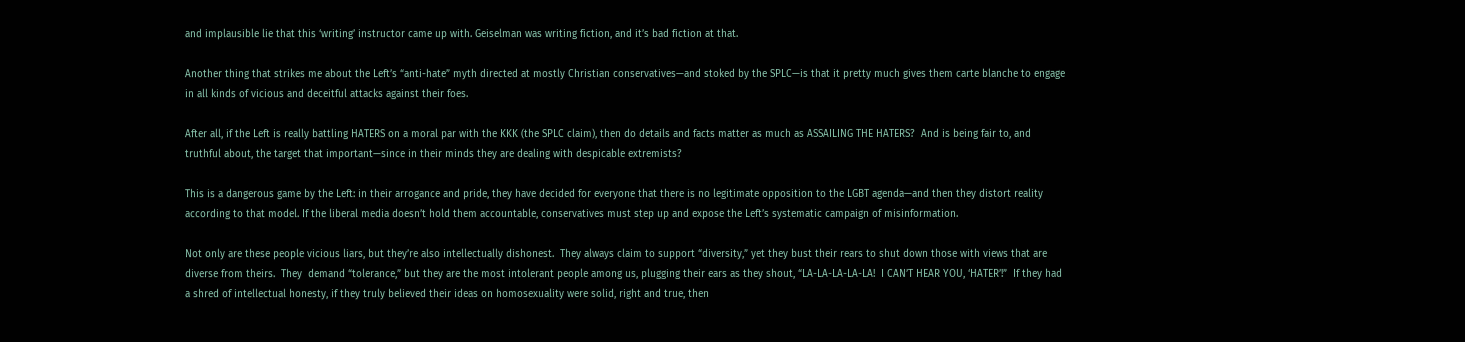and implausible lie that this ‘writing’ instructor came up with. Geiselman was writing fiction, and it’s bad fiction at that.

Another thing that strikes me about the Left’s “anti-hate” myth directed at mostly Christian conservatives—and stoked by the SPLC—is that it pretty much gives them carte blanche to engage in all kinds of vicious and deceitful attacks against their foes.

After all, if the Left is really battling HATERS on a moral par with the KKK (the SPLC claim), then do details and facts matter as much as ASSAILING THE HATERS?  And is being fair to, and truthful about, the target that important—since in their minds they are dealing with despicable extremists?

This is a dangerous game by the Left: in their arrogance and pride, they have decided for everyone that there is no legitimate opposition to the LGBT agenda—and then they distort reality according to that model. If the liberal media doesn’t hold them accountable, conservatives must step up and expose the Left’s systematic campaign of misinformation.

Not only are these people vicious liars, but they’re also intellectually dishonest.  They always claim to support “diversity,” yet they bust their rears to shut down those with views that are diverse from theirs.  They  demand “tolerance,” but they are the most intolerant people among us, plugging their ears as they shout, “LA-LA-LA-LA-LA!  I CAN’T HEAR YOU, ‘HATER’!”  If they had a shred of intellectual honesty, if they truly believed their ideas on homosexuality were solid, right and true, then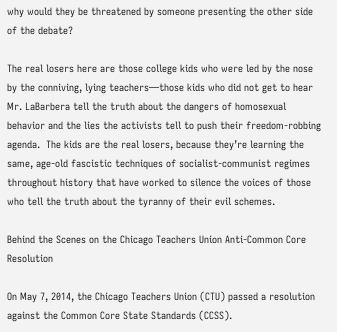why would they be threatened by someone presenting the other side of the debate?

The real losers here are those college kids who were led by the nose by the conniving, lying teachers—those kids who did not get to hear Mr. LaBarbera tell the truth about the dangers of homosexual behavior and the lies the activists tell to push their freedom-robbing agenda.  The kids are the real losers, because they’re learning the same, age-old fascistic techniques of socialist-communist regimes throughout history that have worked to silence the voices of those who tell the truth about the tyranny of their evil schemes.

Behind the Scenes on the Chicago Teachers Union Anti-Common Core Resolution

On May 7, 2014, the Chicago Teachers Union (CTU) passed a resolution against the Common Core State Standards (CCSS).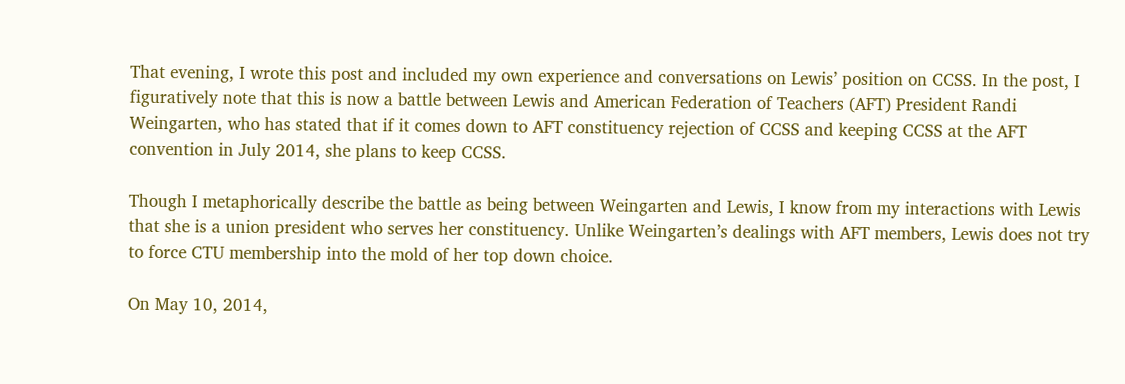That evening, I wrote this post and included my own experience and conversations on Lewis’ position on CCSS. In the post, I figuratively note that this is now a battle between Lewis and American Federation of Teachers (AFT) President Randi Weingarten, who has stated that if it comes down to AFT constituency rejection of CCSS and keeping CCSS at the AFT convention in July 2014, she plans to keep CCSS.

Though I metaphorically describe the battle as being between Weingarten and Lewis, I know from my interactions with Lewis that she is a union president who serves her constituency. Unlike Weingarten’s dealings with AFT members, Lewis does not try to force CTU membership into the mold of her top down choice.

On May 10, 2014,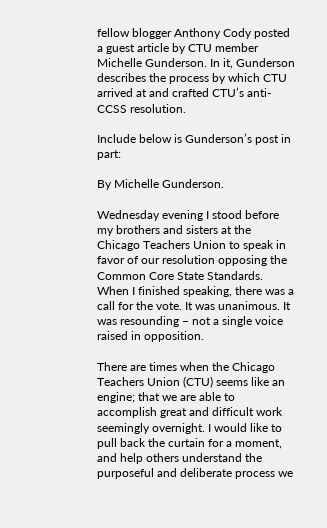fellow blogger Anthony Cody posted a guest article by CTU member Michelle Gunderson. In it, Gunderson describes the process by which CTU arrived at and crafted CTU’s anti-CCSS resolution.

Include below is Gunderson’s post in part:

By Michelle Gunderson.

Wednesday evening I stood before my brothers and sisters at the Chicago Teachers Union to speak in favor of our resolution opposing the Common Core State Standards. When I finished speaking, there was a call for the vote. It was unanimous. It was resounding – not a single voice raised in opposition.

There are times when the Chicago Teachers Union (CTU) seems like an engine; that we are able to accomplish great and difficult work seemingly overnight. I would like to pull back the curtain for a moment, and help others understand the purposeful and deliberate process we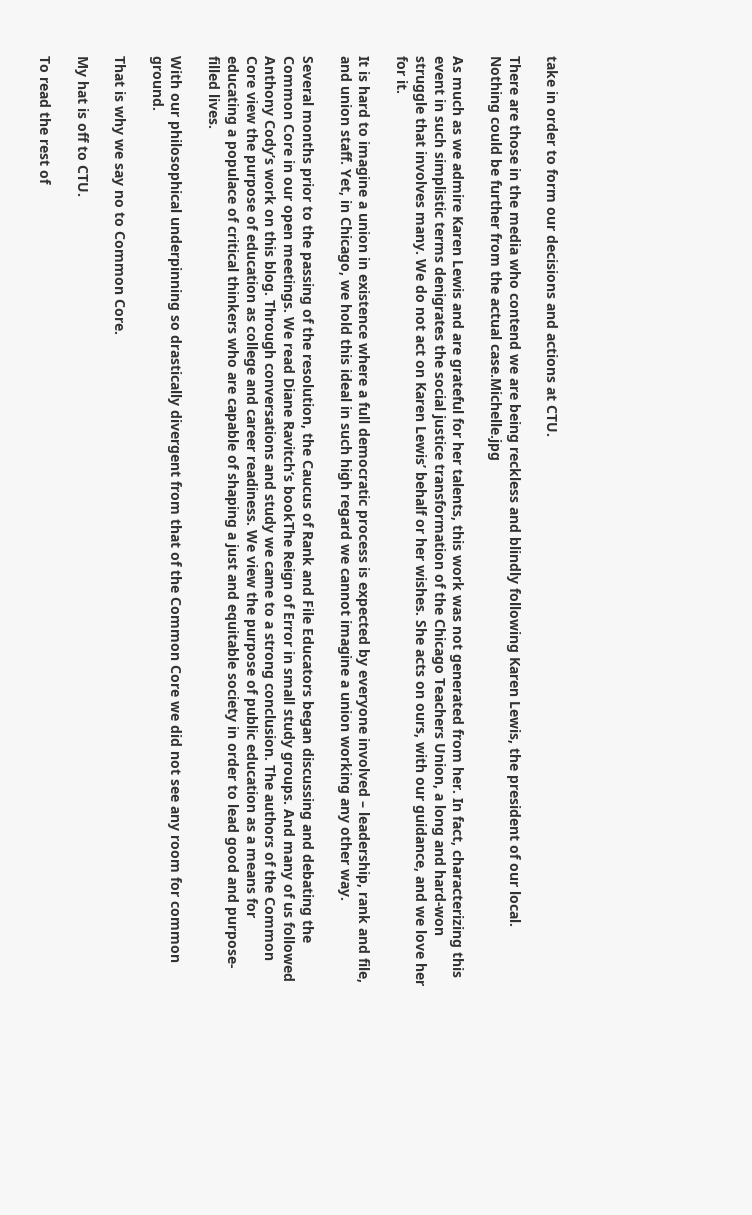take in order to form our decisions and actions at CTU.

There are those in the media who contend we are being reckless and blindly following Karen Lewis, the president of our local. Nothing could be further from the actual case.Michelle.jpg

As much as we admire Karen Lewis and are grateful for her talents, this work was not generated from her. In fact, characterizing this event in such simplistic terms denigrates the social justice transformation of the Chicago Teachers Union, a long and hard-won struggle that involves many. We do not act on Karen Lewis’ behalf or her wishes. She acts on ours, with our guidance, and we love her for it.

It is hard to imagine a union in existence where a full democratic process is expected by everyone involved – leadership, rank and file, and union staff. Yet, in Chicago, we hold this ideal in such high regard we cannot imagine a union working any other way.

Several months prior to the passing of the resolution, the Caucus of Rank and File Educators began discussing and debating the Common Core in our open meetings. We read Diane Ravitch’s bookThe Reign of Error in small study groups. And many of us followed Anthony Cody’s work on this blog. Through conversations and study we came to a strong conclusion. The authors of the Common Core view the purpose of education as college and career readiness. We view the purpose of public education as a means for educating a populace of critical thinkers who are capable of shaping a just and equitable society in order to lead good and purpose-filled lives.

With our philosophical underpinning so drastically divergent from that of the Common Core we did not see any room for common ground.

That is why we say no to Common Core.

My hat is off to CTU.

To read the rest of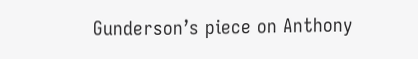Gunderson’s piece on Anthony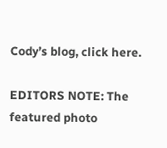Cody’s blog, click here.

EDITORS NOTE: The featured photo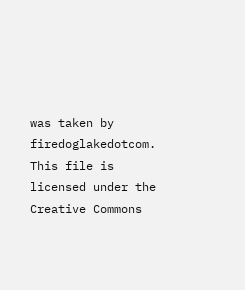was taken by firedoglakedotcom. This file is licensed under the Creative Commons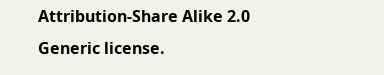Attribution-Share Alike 2.0 Generic license.